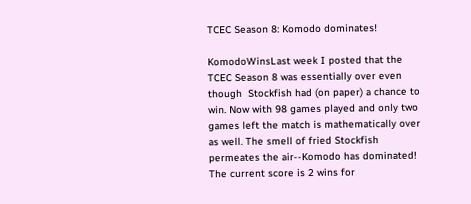TCEC Season 8: Komodo dominates!

KomodoWinsLast week I posted that the TCEC Season 8 was essentially over even though  Stockfish had (on paper) a chance to win. Now with 98 games played and only two games left the match is mathematically over as well. The smell of fried Stockfish permeates the air--Komodo has dominated! The current score is 2 wins for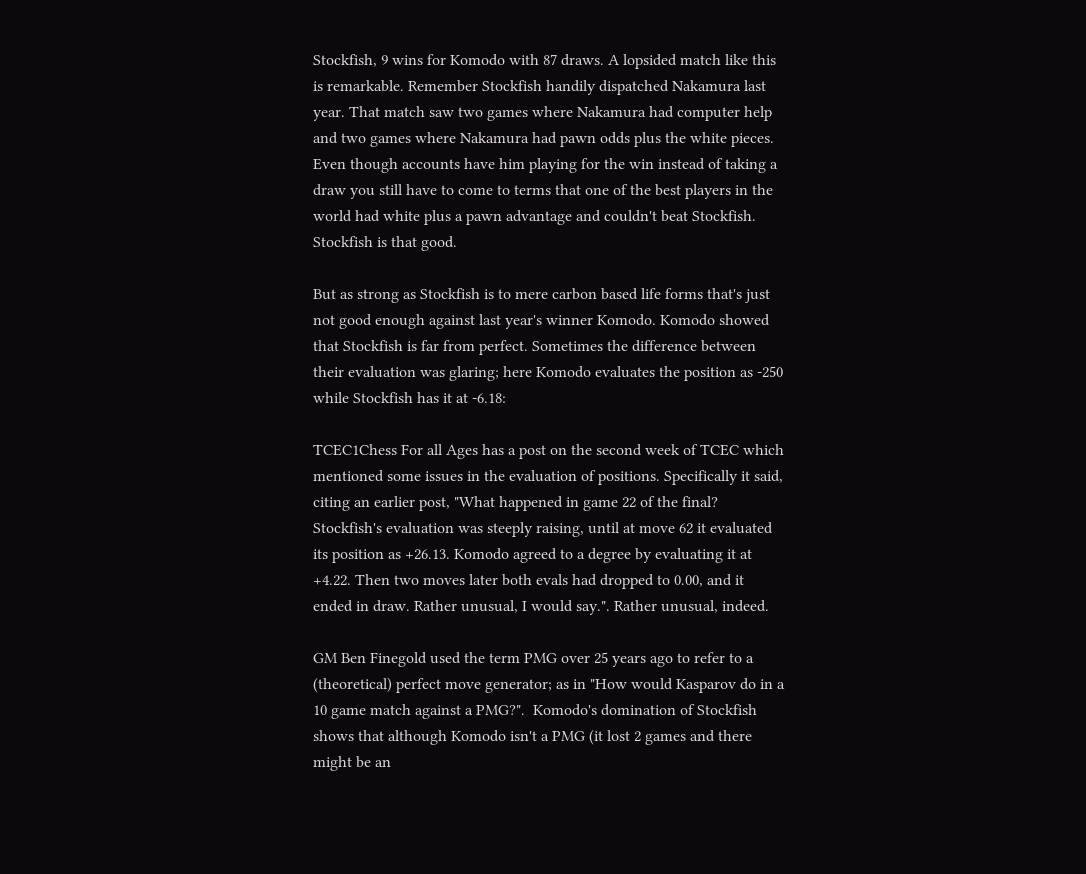Stockfish, 9 wins for Komodo with 87 draws. A lopsided match like this is remarkable. Remember Stockfish handily dispatched Nakamura last year. That match saw two games where Nakamura had computer help and two games where Nakamura had pawn odds plus the white pieces. Even though accounts have him playing for the win instead of taking a draw you still have to come to terms that one of the best players in the world had white plus a pawn advantage and couldn't beat Stockfish. Stockfish is that good.

But as strong as Stockfish is to mere carbon based life forms that's just not good enough against last year's winner Komodo. Komodo showed that Stockfish is far from perfect. Sometimes the difference between their evaluation was glaring; here Komodo evaluates the position as -250 while Stockfish has it at -6.18:

TCEC1Chess For all Ages has a post on the second week of TCEC which mentioned some issues in the evaluation of positions. Specifically it said, citing an earlier post, "What happened in game 22 of the final? Stockfish's evaluation was steeply raising, until at move 62 it evaluated its position as +26.13. Komodo agreed to a degree by evaluating it at +4.22. Then two moves later both evals had dropped to 0.00, and it ended in draw. Rather unusual, I would say.". Rather unusual, indeed.

GM Ben Finegold used the term PMG over 25 years ago to refer to a (theoretical) perfect move generator; as in "How would Kasparov do in a 10 game match against a PMG?".  Komodo's domination of Stockfish shows that although Komodo isn't a PMG (it lost 2 games and there might be an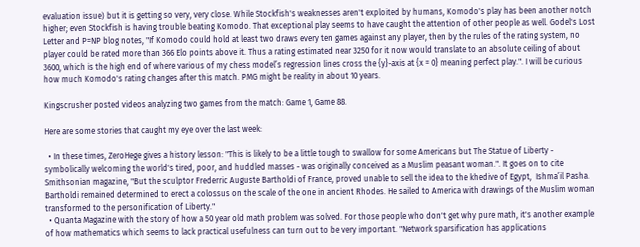evaluation issue) but it is getting so very, very close. While Stockfish's weaknesses aren't exploited by humans, Komodo's play has been another notch higher; even Stockfish is having trouble beating Komodo. That exceptional play seems to have caught the attention of other people as well. Godel's Lost Letter and P=NP blog notes, "If Komodo could hold at least two draws every ten games against any player, then by the rules of the rating system, no player could be rated more than 366 Elo points above it. Thus a rating estimated near 3250 for it now would translate to an absolute ceiling of about 3600, which is the high end of where various of my chess model’s regression lines cross the {y}-axis at {x = 0} meaning perfect play.". I will be curious how much Komodo's rating changes after this match. PMG might be reality in about 10 years.

Kingscrusher posted videos analyzing two games from the match: Game 1, Game 88.

Here are some stories that caught my eye over the last week:

  • In these times, ZeroHege gives a history lesson: "This is likely to be a little tough to swallow for some Americans but The Statue of Liberty - symbolically welcoming the world's tired, poor, and huddled masses - was originally conceived as a Muslim peasant woman.". It goes on to cite Smithsonian magazine, "But the sculptor Frederric Auguste Bartholdi of France, proved unable to sell the idea to the khedive of Egypt,  Ishma’il Pasha. Bartholdi remained determined to erect a colossus on the scale of the one in ancient Rhodes. He sailed to America with drawings of the Muslim woman transformed to the personification of Liberty."
  • Quanta Magazine with the story of how a 50 year old math problem was solved. For those people who don't get why pure math, it's another example of how mathematics which seems to lack practical usefulness can turn out to be very important. "Network sparsification has applications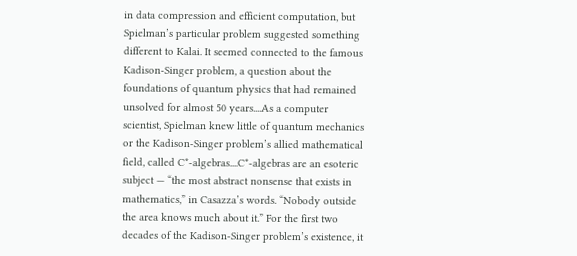in data compression and efficient computation, but Spielman’s particular problem suggested something different to Kalai. It seemed connected to the famous Kadison-Singer problem, a question about the foundations of quantum physics that had remained unsolved for almost 50 years....As a computer scientist, Spielman knew little of quantum mechanics or the Kadison-Singer problem’s allied mathematical field, called C*-algebras....C*-algebras are an esoteric subject — “the most abstract nonsense that exists in mathematics,” in Casazza’s words. “Nobody outside the area knows much about it.” For the first two decades of the Kadison-Singer problem’s existence, it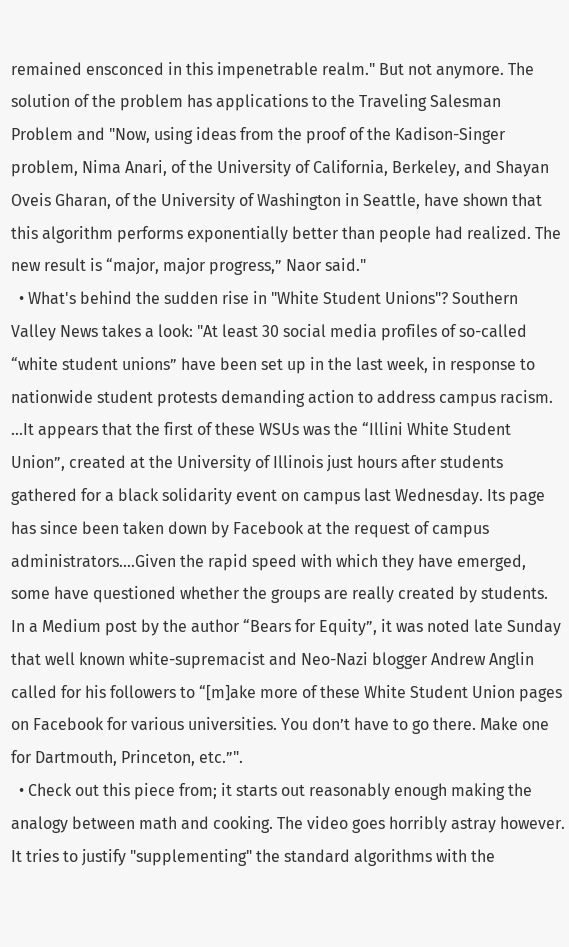remained ensconced in this impenetrable realm." But not anymore. The solution of the problem has applications to the Traveling Salesman Problem and "Now, using ideas from the proof of the Kadison-Singer problem, Nima Anari, of the University of California, Berkeley, and Shayan Oveis Gharan, of the University of Washington in Seattle, have shown that this algorithm performs exponentially better than people had realized. The new result is “major, major progress,” Naor said."
  • What's behind the sudden rise in "White Student Unions"? Southern Valley News takes a look: "At least 30 social media profiles of so-called “white student unions” have been set up in the last week, in response to nationwide student protests demanding action to address campus racism. ...It appears that the first of these WSUs was the “Illini White Student Union”, created at the University of Illinois just hours after students gathered for a black solidarity event on campus last Wednesday. Its page has since been taken down by Facebook at the request of campus administrators....Given the rapid speed with which they have emerged, some have questioned whether the groups are really created by students. In a Medium post by the author “Bears for Equity”, it was noted late Sunday that well known white-supremacist and Neo-Nazi blogger Andrew Anglin called for his followers to “[m]ake more of these White Student Union pages on Facebook for various universities. You don’t have to go there. Make one for Dartmouth, Princeton, etc.”".
  • Check out this piece from; it starts out reasonably enough making the analogy between math and cooking. The video goes horribly astray however. It tries to justify "supplementing" the standard algorithms with the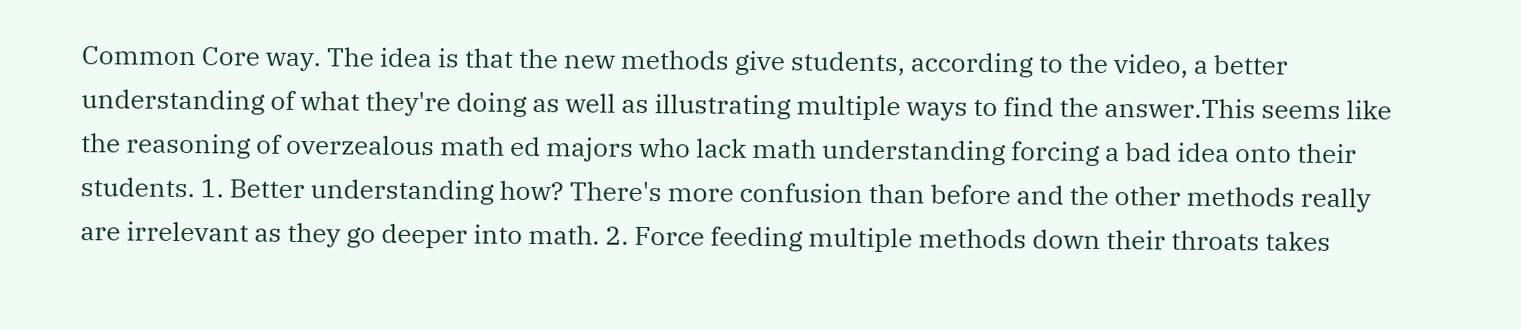Common Core way. The idea is that the new methods give students, according to the video, a better understanding of what they're doing as well as illustrating multiple ways to find the answer.This seems like the reasoning of overzealous math ed majors who lack math understanding forcing a bad idea onto their students. 1. Better understanding how? There's more confusion than before and the other methods really are irrelevant as they go deeper into math. 2. Force feeding multiple methods down their throats takes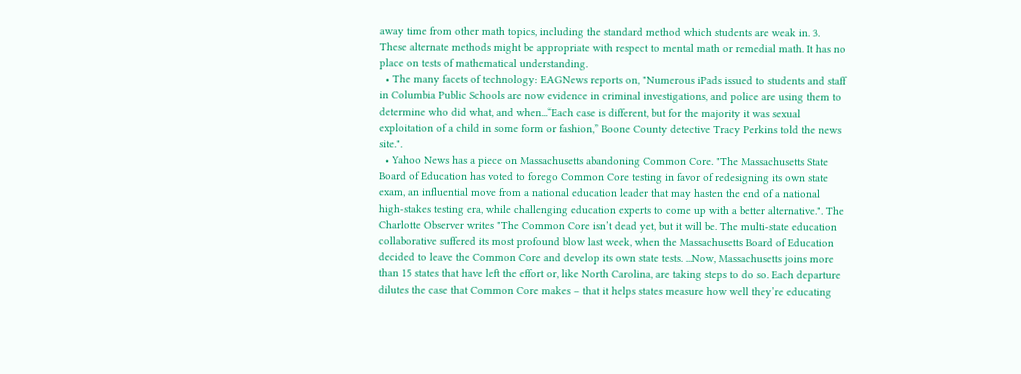away time from other math topics, including the standard method which students are weak in. 3. These alternate methods might be appropriate with respect to mental math or remedial math. It has no place on tests of mathematical understanding.
  • The many facets of technology: EAGNews reports on, "Numerous iPads issued to students and staff in Columbia Public Schools are now evidence in criminal investigations, and police are using them to determine who did what, and when...“Each case is different, but for the majority it was sexual exploitation of a child in some form or fashion,” Boone County detective Tracy Perkins told the news site.".
  • Yahoo News has a piece on Massachusetts abandoning Common Core. "The Massachusetts State Board of Education has voted to forego Common Core testing in favor of redesigning its own state exam, an influential move from a national education leader that may hasten the end of a national high-stakes testing era, while challenging education experts to come up with a better alternative.". The Charlotte Observer writes "The Common Core isn’t dead yet, but it will be. The multi-state education collaborative suffered its most profound blow last week, when the Massachusetts Board of Education decided to leave the Common Core and develop its own state tests. ...Now, Massachusetts joins more than 15 states that have left the effort or, like North Carolina, are taking steps to do so. Each departure dilutes the case that Common Core makes – that it helps states measure how well they’re educating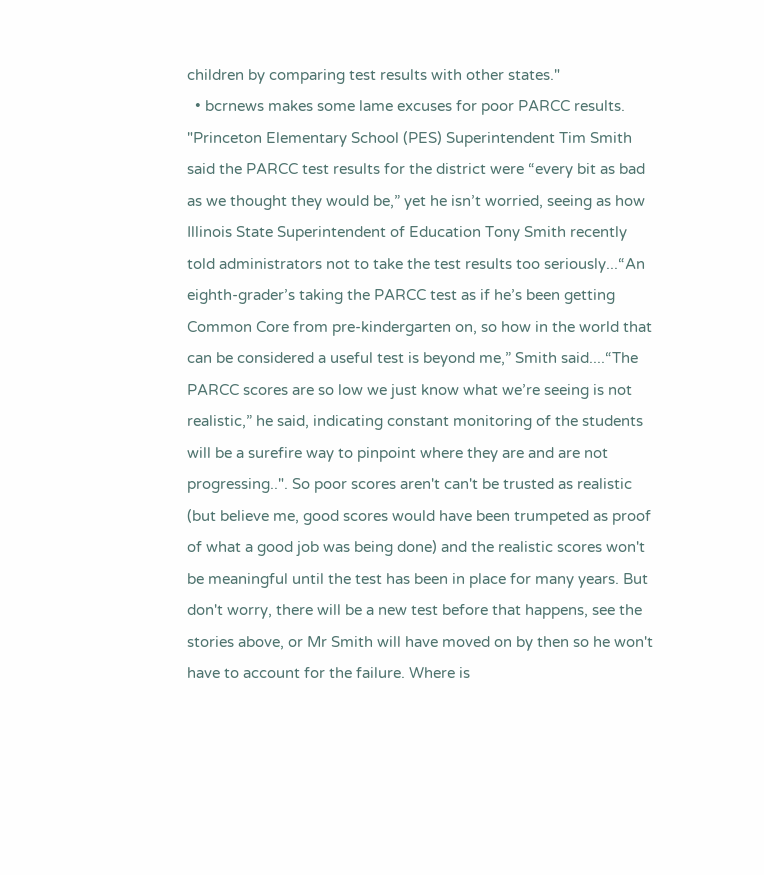children by comparing test results with other states."
  • bcrnews makes some lame excuses for poor PARCC results. "Princeton Elementary School (PES) Superintendent Tim Smith said the PARCC test results for the district were “every bit as bad as we thought they would be,” yet he isn’t worried, seeing as how Illinois State Superintendent of Education Tony Smith recently told administrators not to take the test results too seriously...“An eighth-grader’s taking the PARCC test as if he’s been getting Common Core from pre-kindergarten on, so how in the world that can be considered a useful test is beyond me,” Smith said....“The PARCC scores are so low we just know what we’re seeing is not realistic,” he said, indicating constant monitoring of the students will be a surefire way to pinpoint where they are and are not progressing..". So poor scores aren't can't be trusted as realistic (but believe me, good scores would have been trumpeted as proof of what a good job was being done) and the realistic scores won't be meaningful until the test has been in place for many years. But don't worry, there will be a new test before that happens, see the stories above, or Mr Smith will have moved on by then so he won't have to account for the failure. Where is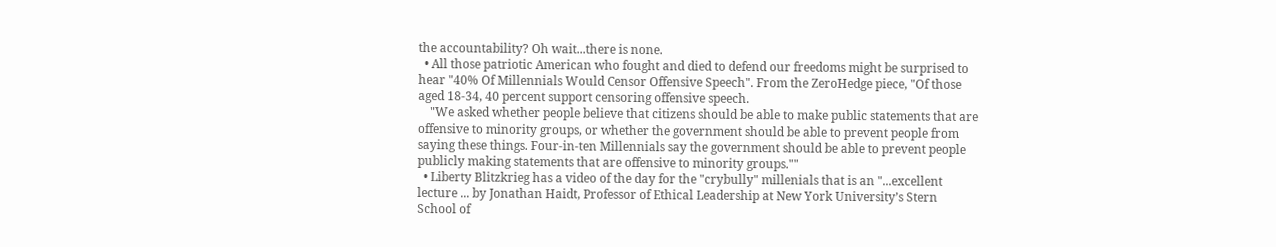the accountability? Oh wait...there is none.
  • All those patriotic American who fought and died to defend our freedoms might be surprised to hear "40% Of Millennials Would Censor Offensive Speech". From the ZeroHedge piece, "Of those aged 18-34, 40 percent support censoring offensive speech.
    "We asked whether people believe that citizens should be able to make public statements that are offensive to minority groups, or whether the government should be able to prevent people from saying these things. Four-in-ten Millennials say the government should be able to prevent people publicly making statements that are offensive to minority groups.""
  • Liberty Blitzkrieg has a video of the day for the "crybully" millenials that is an "...excellent lecture ... by Jonathan Haidt, Professor of Ethical Leadership at New York University’s Stern School of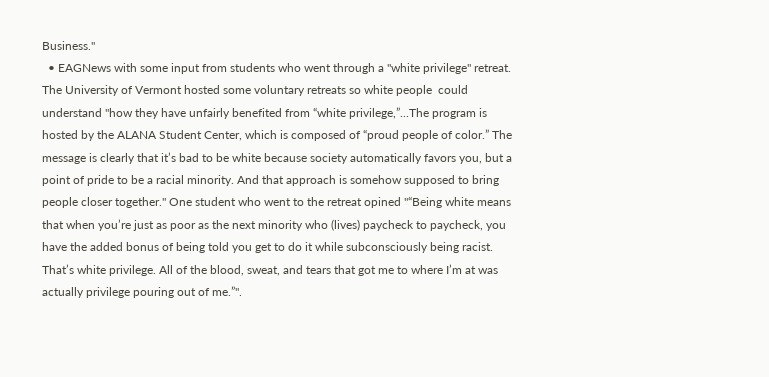Business."
  • EAGNews with some input from students who went through a "white privilege" retreat. The University of Vermont hosted some voluntary retreats so white people  could understand "how they have unfairly benefited from “white privilege,”...The program is hosted by the ALANA Student Center, which is composed of “proud people of color.” The message is clearly that it’s bad to be white because society automatically favors you, but a point of pride to be a racial minority. And that approach is somehow supposed to bring people closer together." One student who went to the retreat opined "“Being white means that when you’re just as poor as the next minority who (lives) paycheck to paycheck, you have the added bonus of being told you get to do it while subconsciously being racist. That’s white privilege. All of the blood, sweat, and tears that got me to where I’m at was actually privilege pouring out of me.”".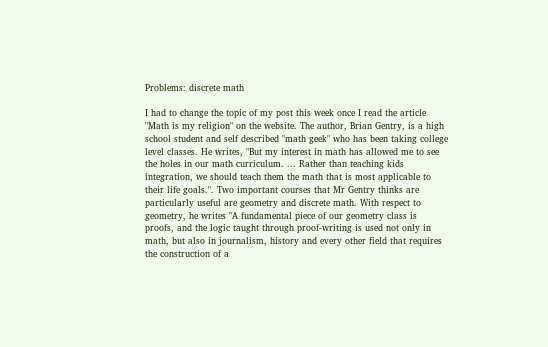Problems: discrete math

I had to change the topic of my post this week once I read the article "Math is my religion" on the website. The author, Brian Gentry, is a high school student and self described "math geek" who has been taking college level classes. He writes, "But my interest in math has allowed me to see the holes in our math curriculum. ... Rather than teaching kids integration, we should teach them the math that is most applicable to their life goals.". Two important courses that Mr Gentry thinks are particularly useful are geometry and discrete math. With respect to geometry, he writes "A fundamental piece of our geometry class is proofs, and the logic taught through proof-writing is used not only in math, but also in journalism, history and every other field that requires the construction of a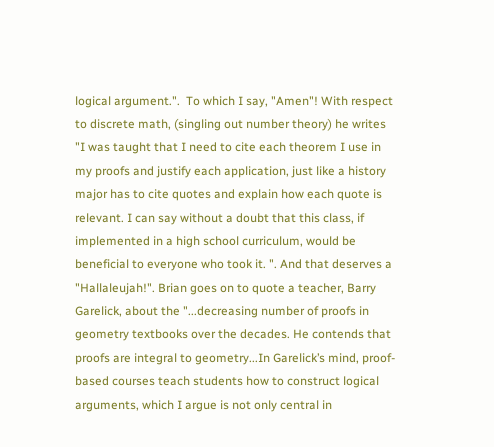logical argument.".  To which I say, "Amen"! With respect to discrete math, (singling out number theory) he writes "I was taught that I need to cite each theorem I use in my proofs and justify each application, just like a history major has to cite quotes and explain how each quote is relevant. I can say without a doubt that this class, if implemented in a high school curriculum, would be beneficial to everyone who took it. ". And that deserves a "Hallaleujah!". Brian goes on to quote a teacher, Barry Garelick, about the "...decreasing number of proofs in geometry textbooks over the decades. He contends that proofs are integral to geometry...In Garelick’s mind, proof-based courses teach students how to construct logical arguments, which I argue is not only central in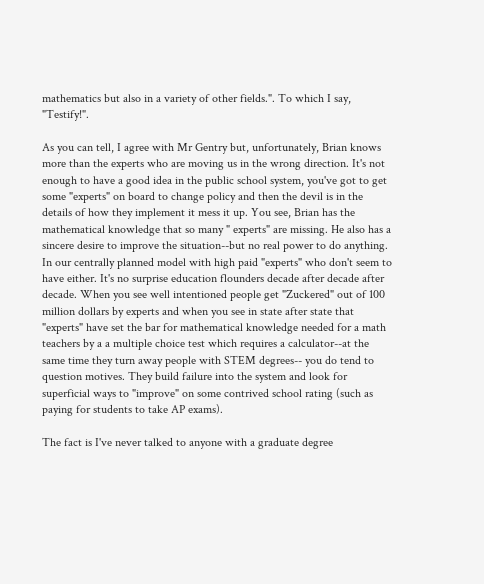mathematics but also in a variety of other fields.". To which I say, "Testify!".

As you can tell, I agree with Mr Gentry but, unfortunately, Brian knows more than the experts who are moving us in the wrong direction. It's not enough to have a good idea in the public school system, you've got to get some "experts" on board to change policy and then the devil is in the details of how they implement it mess it up. You see, Brian has the mathematical knowledge that so many " experts" are missing. He also has a sincere desire to improve the situation--but no real power to do anything. In our centrally planned model with high paid "experts" who don't seem to have either. It's no surprise education flounders decade after decade after decade. When you see well intentioned people get "Zuckered" out of 100 million dollars by experts and when you see in state after state that "experts" have set the bar for mathematical knowledge needed for a math teachers by a a multiple choice test which requires a calculator--at the same time they turn away people with STEM degrees-- you do tend to question motives. They build failure into the system and look for superficial ways to "improve" on some contrived school rating (such as paying for students to take AP exams).

The fact is I've never talked to anyone with a graduate degree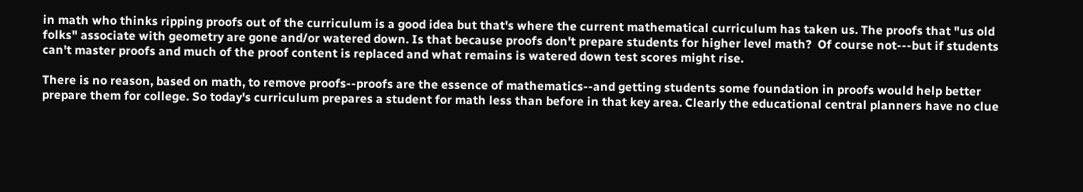in math who thinks ripping proofs out of the curriculum is a good idea but that's where the current mathematical curriculum has taken us. The proofs that "us old folks" associate with geometry are gone and/or watered down. Is that because proofs don't prepare students for higher level math?  Of course not---but if students can't master proofs and much of the proof content is replaced and what remains is watered down test scores might rise.

There is no reason, based on math, to remove proofs--proofs are the essence of mathematics--and getting students some foundation in proofs would help better prepare them for college. So today's curriculum prepares a student for math less than before in that key area. Clearly the educational central planners have no clue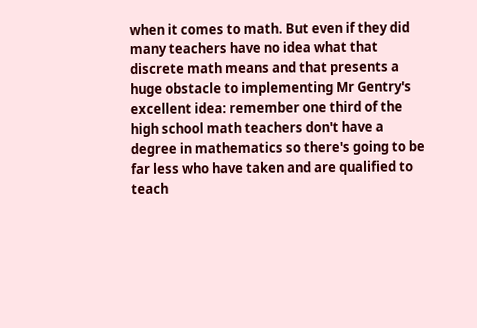when it comes to math. But even if they did many teachers have no idea what that discrete math means and that presents a huge obstacle to implementing Mr Gentry's excellent idea: remember one third of the high school math teachers don't have a degree in mathematics so there's going to be far less who have taken and are qualified to teach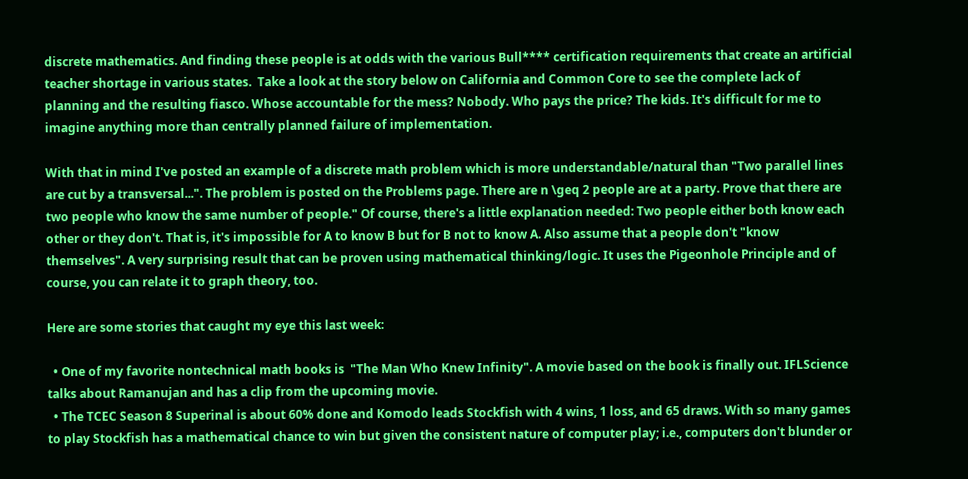discrete mathematics. And finding these people is at odds with the various Bull**** certification requirements that create an artificial teacher shortage in various states.  Take a look at the story below on California and Common Core to see the complete lack of planning and the resulting fiasco. Whose accountable for the mess? Nobody. Who pays the price? The kids. It's difficult for me to imagine anything more than centrally planned failure of implementation.

With that in mind I've posted an example of a discrete math problem which is more understandable/natural than "Two parallel lines are cut by a transversal...". The problem is posted on the Problems page. There are n \geq 2 people are at a party. Prove that there are two people who know the same number of people." Of course, there's a little explanation needed: Two people either both know each other or they don't. That is, it's impossible for A to know B but for B not to know A. Also assume that a people don't "know themselves". A very surprising result that can be proven using mathematical thinking/logic. It uses the Pigeonhole Principle and of course, you can relate it to graph theory, too.

Here are some stories that caught my eye this last week:

  • One of my favorite nontechnical math books is  "The Man Who Knew Infinity". A movie based on the book is finally out. IFLScience talks about Ramanujan and has a clip from the upcoming movie.
  • The TCEC Season 8 Superinal is about 60% done and Komodo leads Stockfish with 4 wins, 1 loss, and 65 draws. With so many games to play Stockfish has a mathematical chance to win but given the consistent nature of computer play; i.e., computers don't blunder or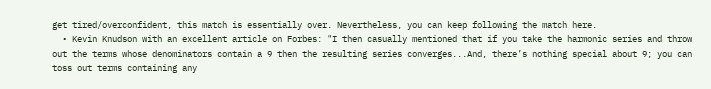get tired/overconfident, this match is essentially over. Nevertheless, you can keep following the match here.
  • Kevin Knudson with an excellent article on Forbes: "I then casually mentioned that if you take the harmonic series and throw out the terms whose denominators contain a 9 then the resulting series converges...And, there’s nothing special about 9; you can toss out terms containing any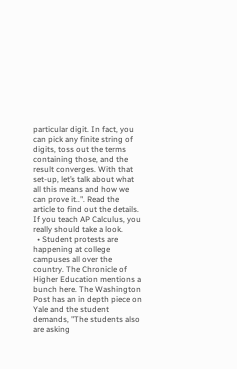particular digit. In fact, you can pick any finite string of digits, toss out the terms containing those, and the result converges. With that set-up, let’s talk about what all this means and how we can prove it..". Read the article to find out the details. If you teach AP Calculus, you really should take a look.
  • Student protests are happening at college campuses all over the country. The Chronicle of Higher Education mentions a bunch here. The Washington Post has an in depth piece on Yale and the student demands, "The students also are asking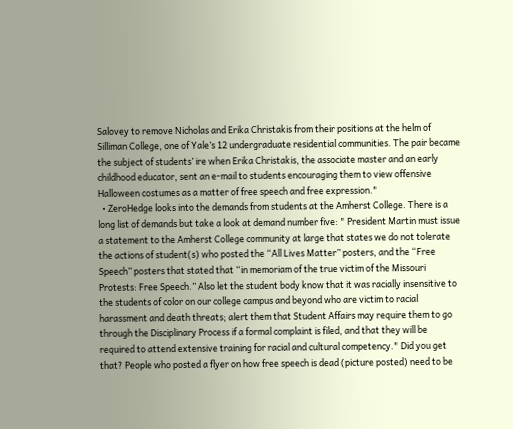Salovey to remove Nicholas and Erika Christakis from their positions at the helm of Silliman College, one of Yale’s 12 undergraduate residential communities. The pair became the subject of students’ ire when Erika Christakis, the associate master and an early childhood educator, sent an e-mail to students encouraging them to view offensive Halloween costumes as a matter of free speech and free expression."
  • ZeroHedge looks into the demands from students at the Amherst College. There is a long list of demands but take a look at demand number five: " President Martin must issue a statement to the Amherst College community at large that states we do not tolerate the actions of student(s) who posted the “All Lives Matter” posters, and the “Free Speech” posters that stated that “in memoriam of the true victim of the Missouri Protests: Free Speech.” Also let the student body know that it was racially insensitive to the students of color on our college campus and beyond who are victim to racial harassment and death threats; alert them that Student Affairs may require them to go through the Disciplinary Process if a formal complaint is filed, and that they will be required to attend extensive training for racial and cultural competency." Did you get that? People who posted a flyer on how free speech is dead (picture posted) need to be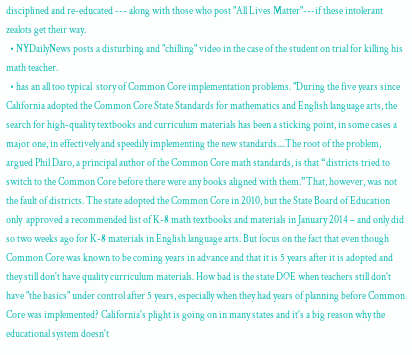disciplined and re-educated --- along with those who post "All Lives Matter"---if these intolerant zealots get their way.
  • NYDailyNews posts a disturbing and "chilling" video in the case of the student on trial for killing his math teacher.
  • has an all too typical  story of Common Core implementation problems. "During the five years since California adopted the Common Core State Standards for mathematics and English language arts, the search for high-quality textbooks and curriculum materials has been a sticking point, in some cases a major one, in effectively and speedily implementing the new standards....The root of the problem, argued Phil Daro, a principal author of the Common Core math standards, is that “districts tried to switch to the Common Core before there were any books aligned with them.”That, however, was not the fault of districts. The state adopted the Common Core in 2010, but the State Board of Education only  approved a recommended list of K-8 math textbooks and materials in January 2014 – and only did so two weeks ago for K-8 materials in English language arts. But focus on the fact that even though Common Core was known to be coming years in advance and that it is 5 years after it is adopted and they still don't have quality curriculum materials. How bad is the state DOE when teachers still don't have "the basics" under control after 5 years, especially when they had years of planning before Common Core was implemented? California's plight is going on in many states and it's a big reason why the educational system doesn't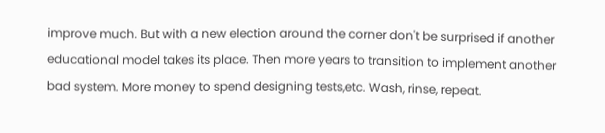improve much. But with a new election around the corner don't be surprised if another educational model takes its place. Then more years to transition to implement another bad system. More money to spend designing tests,etc. Wash, rinse, repeat.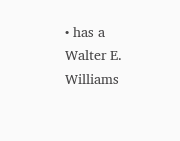• has a Walter E. Williams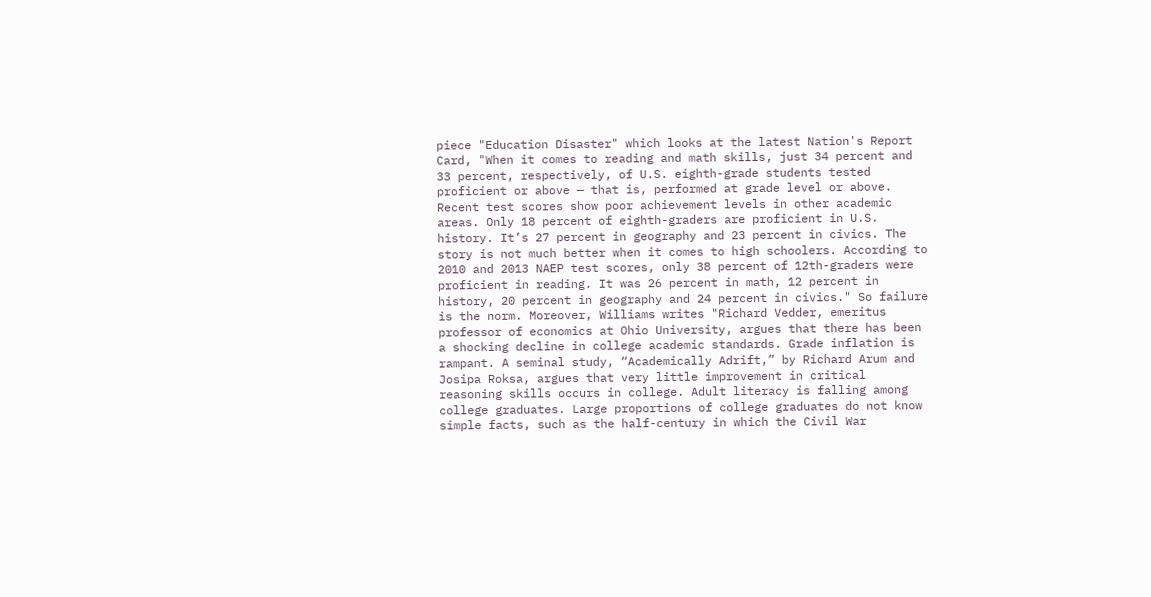piece "Education Disaster" which looks at the latest Nation's Report Card, "When it comes to reading and math skills, just 34 percent and 33 percent, respectively, of U.S. eighth-grade students tested proficient or above — that is, performed at grade level or above. Recent test scores show poor achievement levels in other academic areas. Only 18 percent of eighth-graders are proficient in U.S. history. It’s 27 percent in geography and 23 percent in civics. The story is not much better when it comes to high schoolers. According to 2010 and 2013 NAEP test scores, only 38 percent of 12th-graders were proficient in reading. It was 26 percent in math, 12 percent in history, 20 percent in geography and 24 percent in civics." So failure is the norm. Moreover, Williams writes "Richard Vedder, emeritus professor of economics at Ohio University, argues that there has been a shocking decline in college academic standards. Grade inflation is rampant. A seminal study, “Academically Adrift,” by Richard Arum and Josipa Roksa, argues that very little improvement in critical reasoning skills occurs in college. Adult literacy is falling among college graduates. Large proportions of college graduates do not know simple facts, such as the half-century in which the Civil War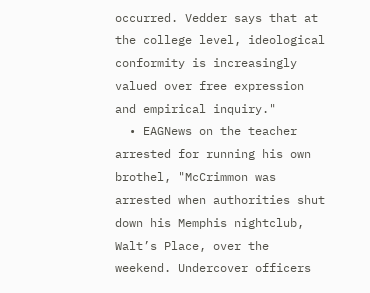occurred. Vedder says that at the college level, ideological conformity is increasingly valued over free expression and empirical inquiry."
  • EAGNews on the teacher arrested for running his own brothel, "McCrimmon was arrested when authorities shut down his Memphis nightclub, Walt’s Place, over the weekend. Undercover officers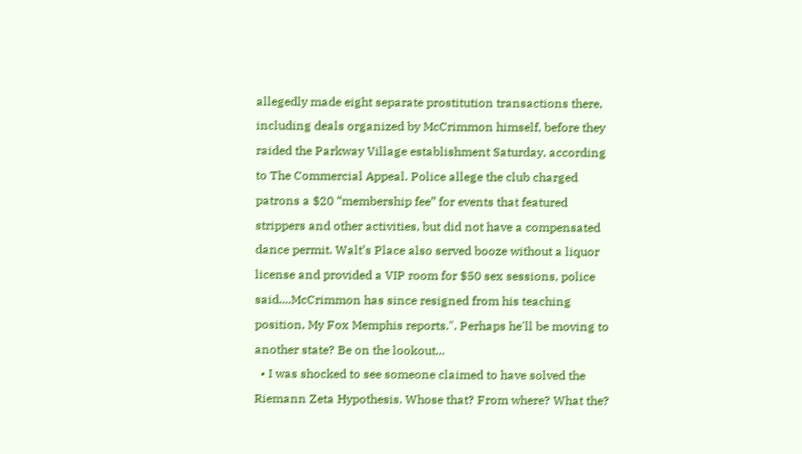allegedly made eight separate prostitution transactions there, including deals organized by McCrimmon himself, before they raided the Parkway Village establishment Saturday, according to The Commercial Appeal. Police allege the club charged patrons a $20 “membership fee” for events that featured strippers and other activities, but did not have a compensated dance permit. Walt’s Place also served booze without a liquor license and provided a VIP room for $50 sex sessions, police said....McCrimmon has since resigned from his teaching position, My Fox Memphis reports.". Perhaps he'll be moving to another state? Be on the lookout...
  • I was shocked to see someone claimed to have solved the Riemann Zeta Hypothesis. Whose that? From where? What the?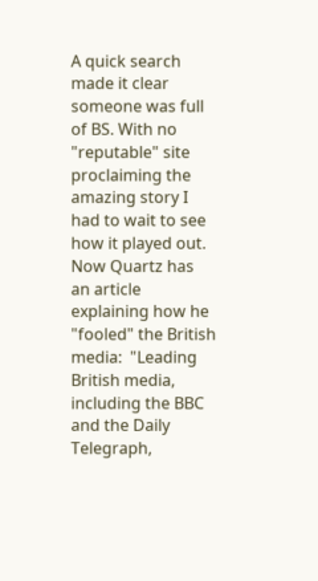A quick search made it clear someone was full of BS. With no "reputable" site proclaiming the amazing story I had to wait to see how it played out. Now Quartz has an article explaining how he "fooled" the British media:  "Leading British media, including the BBC and the Daily Telegraph,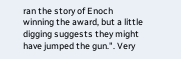ran the story of Enoch winning the award, but a little digging suggests they might have jumped the gun.". Very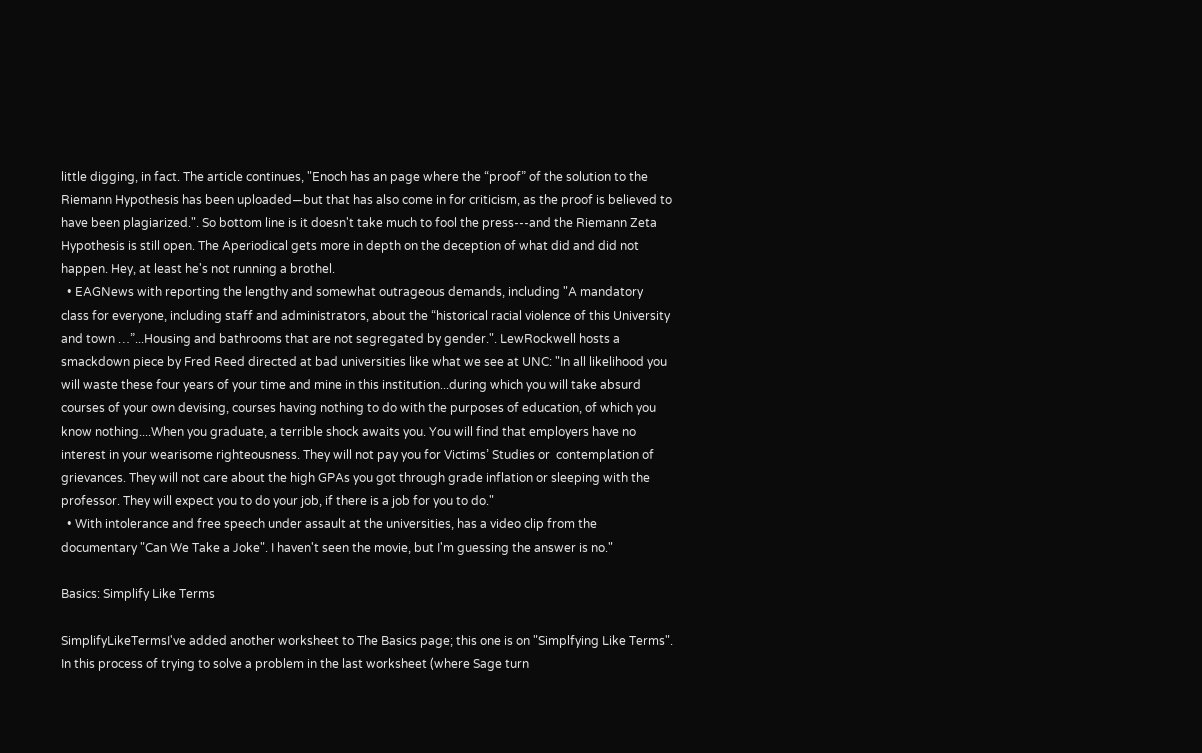little digging, in fact. The article continues, "Enoch has an page where the “proof” of the solution to the Riemann Hypothesis has been uploaded—but that has also come in for criticism, as the proof is believed to have been plagiarized.". So bottom line is it doesn't take much to fool the press---and the Riemann Zeta Hypothesis is still open. The Aperiodical gets more in depth on the deception of what did and did not happen. Hey, at least he's not running a brothel.
  • EAGNews with reporting the lengthy and somewhat outrageous demands, including "A mandatory class for everyone, including staff and administrators, about the “historical racial violence of this University and town …”...Housing and bathrooms that are not segregated by gender.". LewRockwell hosts a smackdown piece by Fred Reed directed at bad universities like what we see at UNC: "In all likelihood you will waste these four years of your time and mine in this institution...during which you will take absurd courses of your own devising, courses having nothing to do with the purposes of education, of which you know nothing....When you graduate, a terrible shock awaits you. You will find that employers have no interest in your wearisome righteousness. They will not pay you for Victims’ Studies or  contemplation of grievances. They will not care about the high GPAs you got through grade inflation or sleeping with the professor. They will expect you to do your job, if there is a job for you to do."
  • With intolerance and free speech under assault at the universities, has a video clip from the documentary "Can We Take a Joke". I haven't seen the movie, but I'm guessing the answer is no."

Basics: Simplify Like Terms

SimplifyLikeTermsI've added another worksheet to The Basics page; this one is on "Simplfying Like Terms". In this process of trying to solve a problem in the last worksheet (where Sage turn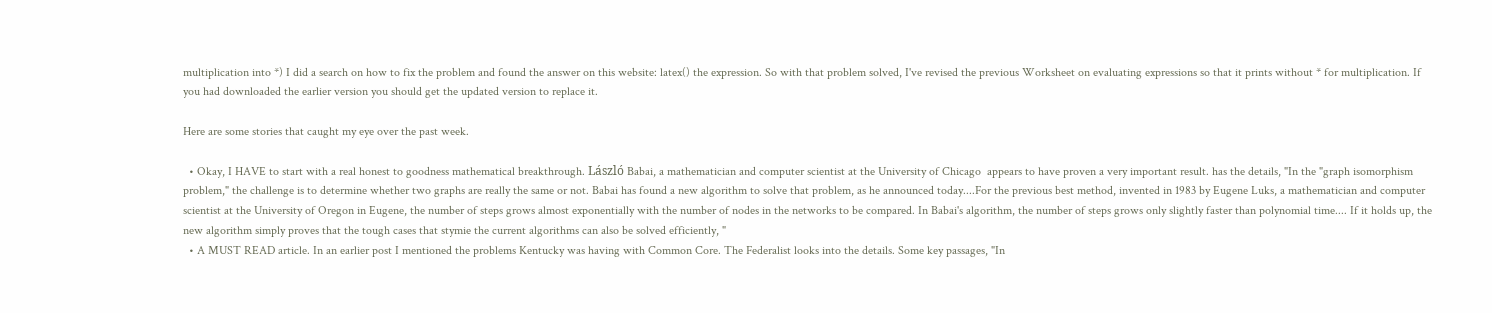multiplication into *) I did a search on how to fix the problem and found the answer on this website: latex() the expression. So with that problem solved, I've revised the previous Worksheet on evaluating expressions so that it prints without * for multiplication. If you had downloaded the earlier version you should get the updated version to replace it.

Here are some stories that caught my eye over the past week.

  • Okay, I HAVE to start with a real honest to goodness mathematical breakthrough. László Babai, a mathematician and computer scientist at the University of Chicago  appears to have proven a very important result. has the details, "In the "graph isomorphism problem," the challenge is to determine whether two graphs are really the same or not. Babai has found a new algorithm to solve that problem, as he announced today....For the previous best method, invented in 1983 by Eugene Luks, a mathematician and computer scientist at the University of Oregon in Eugene, the number of steps grows almost exponentially with the number of nodes in the networks to be compared. In Babai's algorithm, the number of steps grows only slightly faster than polynomial time.... If it holds up, the new algorithm simply proves that the tough cases that stymie the current algorithms can also be solved efficiently, "
  • A MUST READ article. In an earlier post I mentioned the problems Kentucky was having with Common Core. The Federalist looks into the details. Some key passages, "In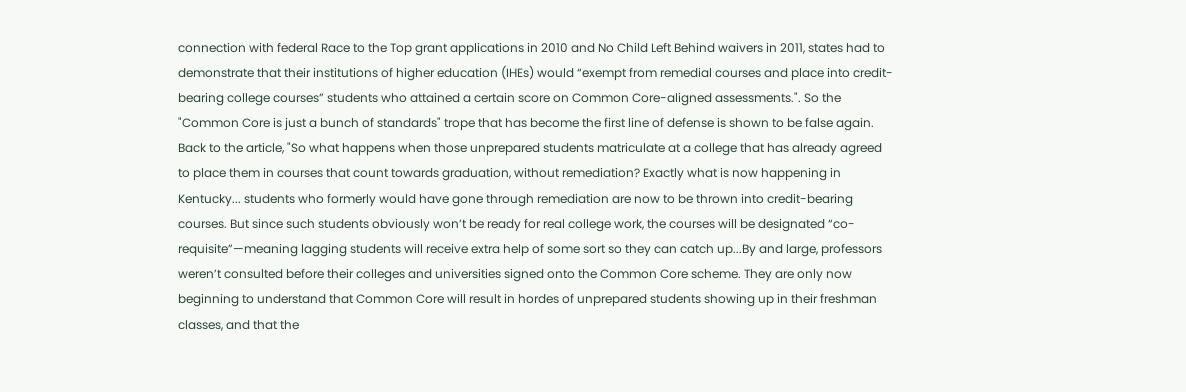connection with federal Race to the Top grant applications in 2010 and No Child Left Behind waivers in 2011, states had to demonstrate that their institutions of higher education (IHEs) would “exempt from remedial courses and place into credit-bearing college courses” students who attained a certain score on Common Core-aligned assessments.". So the "Common Core is just a bunch of standards" trope that has become the first line of defense is shown to be false again. Back to the article, "So what happens when those unprepared students matriculate at a college that has already agreed to place them in courses that count towards graduation, without remediation? Exactly what is now happening in Kentucky... students who formerly would have gone through remediation are now to be thrown into credit-bearing courses. But since such students obviously won’t be ready for real college work, the courses will be designated “co-requisite”—meaning lagging students will receive extra help of some sort so they can catch up...By and large, professors weren’t consulted before their colleges and universities signed onto the Common Core scheme. They are only now beginning to understand that Common Core will result in hordes of unprepared students showing up in their freshman classes, and that the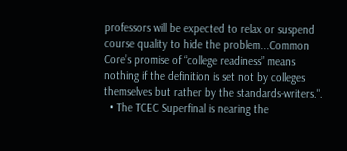professors will be expected to relax or suspend course quality to hide the problem...Common Core’s promise of “college readiness” means nothing if the definition is set not by colleges themselves but rather by the standards-writers.".
  • The TCEC Superfinal is nearing the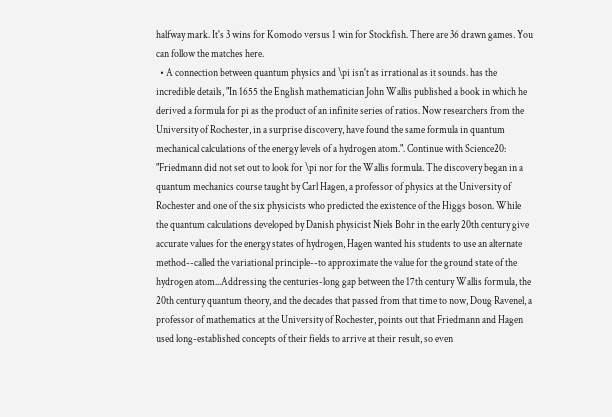halfway mark. It's 3 wins for Komodo versus 1 win for Stockfish. There are 36 drawn games. You can follow the matches here.
  • A connection between quantum physics and \pi isn't as irrational as it sounds. has the incredible details, "In 1655 the English mathematician John Wallis published a book in which he derived a formula for pi as the product of an infinite series of ratios. Now researchers from the University of Rochester, in a surprise discovery, have found the same formula in quantum mechanical calculations of the energy levels of a hydrogen atom.". Continue with Science20: "Friedmann did not set out to look for \pi nor for the Wallis formula. The discovery began in a quantum mechanics course taught by Carl Hagen, a professor of physics at the University of Rochester and one of the six physicists who predicted the existence of the Higgs boson. While the quantum calculations developed by Danish physicist Niels Bohr in the early 20th century give accurate values for the energy states of hydrogen, Hagen wanted his students to use an alternate method--called the variational principle--to approximate the value for the ground state of the hydrogen atom...Addressing the centuries-long gap between the 17th century Wallis formula, the 20th century quantum theory, and the decades that passed from that time to now, Doug Ravenel, a professor of mathematics at the University of Rochester, points out that Friedmann and Hagen used long-established concepts of their fields to arrive at their result, so even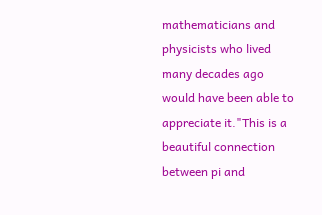mathematicians and physicists who lived many decades ago would have been able to appreciate it."This is a beautiful connection between pi and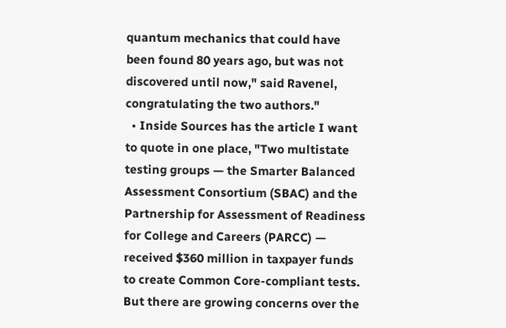quantum mechanics that could have been found 80 years ago, but was not discovered until now," said Ravenel, congratulating the two authors."
  • Inside Sources has the article I want to quote in one place, "Two multistate testing groups — the Smarter Balanced Assessment Consortium (SBAC) and the Partnership for Assessment of Readiness for College and Careers (PARCC) — received $360 million in taxpayer funds to create Common Core-compliant tests. But there are growing concerns over the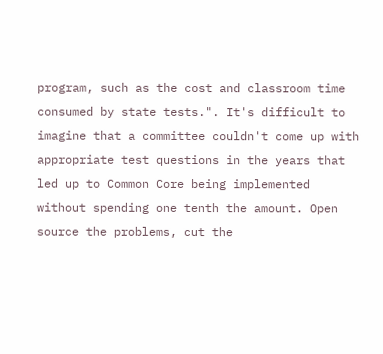program, such as the cost and classroom time consumed by state tests.". It's difficult to imagine that a committee couldn't come up with appropriate test questions in the years that led up to Common Core being implemented without spending one tenth the amount. Open source the problems, cut the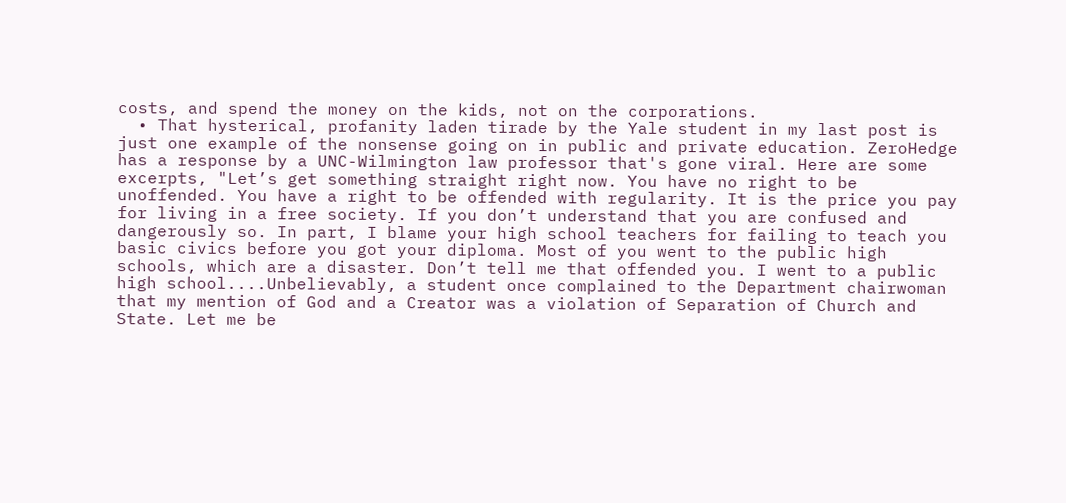costs, and spend the money on the kids, not on the corporations.
  • That hysterical, profanity laden tirade by the Yale student in my last post is just one example of the nonsense going on in public and private education. ZeroHedge has a response by a UNC-Wilmington law professor that's gone viral. Here are some excerpts, "Let’s get something straight right now. You have no right to be unoffended. You have a right to be offended with regularity. It is the price you pay for living in a free society. If you don’t understand that you are confused and dangerously so. In part, I blame your high school teachers for failing to teach you basic civics before you got your diploma. Most of you went to the public high schools, which are a disaster. Don’t tell me that offended you. I went to a public high school....Unbelievably, a student once complained to the Department chairwoman that my mention of God and a Creator was a violation of Separation of Church and State. Let me be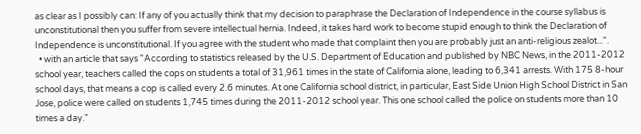as clear as I possibly can: If any of you actually think that my decision to paraphrase the Declaration of Independence in the course syllabus is unconstitutional then you suffer from severe intellectual hernia. Indeed, it takes hard work to become stupid enough to think the Declaration of Independence is unconstitutional. If you agree with the student who made that complaint then you are probably just an anti-religious zealot...".
  • with an article that says "According to statistics released by the U.S. Department of Education and published by NBC News, in the 2011-2012 school year, teachers called the cops on students a total of 31,961 times in the state of California alone, leading to 6,341 arrests. With 175 8-hour school days, that means a cop is called every 2.6 minutes. At one California school district, in particular, East Side Union High School District in San Jose, police were called on students 1,745 times during the 2011-2012 school year. This one school called the police on students more than 10 times a day."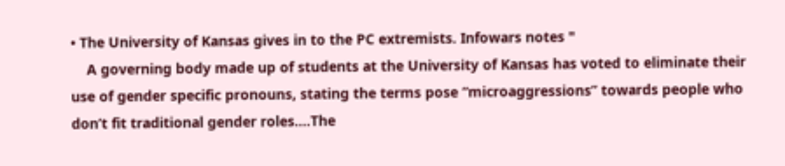• The University of Kansas gives in to the PC extremists. Infowars notes "
    A governing body made up of students at the University of Kansas has voted to eliminate their use of gender specific pronouns, stating the terms pose “microaggressions” towards people who don’t fit traditional gender roles....The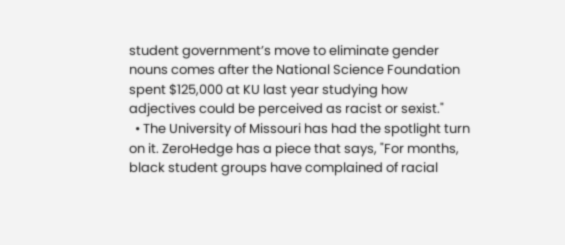student government’s move to eliminate gender nouns comes after the National Science Foundation spent $125,000 at KU last year studying how adjectives could be perceived as racist or sexist."
  • The University of Missouri has had the spotlight turn on it. ZeroHedge has a piece that says, "For months, black student groups have complained of racial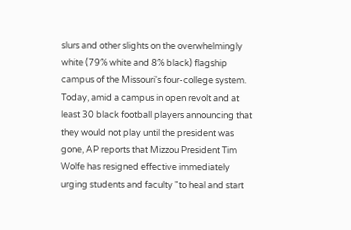slurs and other slights on the overwhelmingly white (79% white and 8% black) flagship campus of the Missouri's four-college system. Today, amid a campus in open revolt and at least 30 black football players announcing that they would not play until the president was gone, AP reports that Mizzou President Tim Wolfe has resigned effective immediately urging students and faculty "to heal and start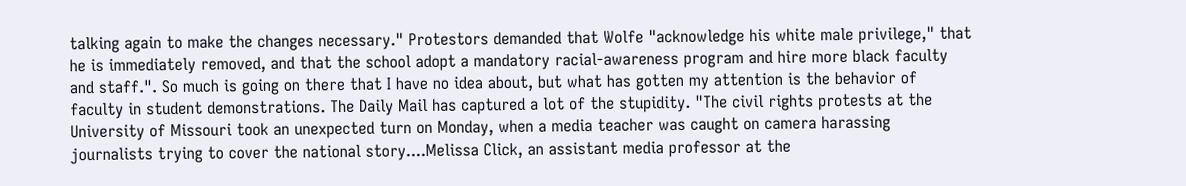talking again to make the changes necessary." Protestors demanded that Wolfe "acknowledge his white male privilege," that he is immediately removed, and that the school adopt a mandatory racial-awareness program and hire more black faculty and staff.". So much is going on there that I have no idea about, but what has gotten my attention is the behavior of faculty in student demonstrations. The Daily Mail has captured a lot of the stupidity. "The civil rights protests at the University of Missouri took an unexpected turn on Monday, when a media teacher was caught on camera harassing journalists trying to cover the national story....Melissa Click, an assistant media professor at the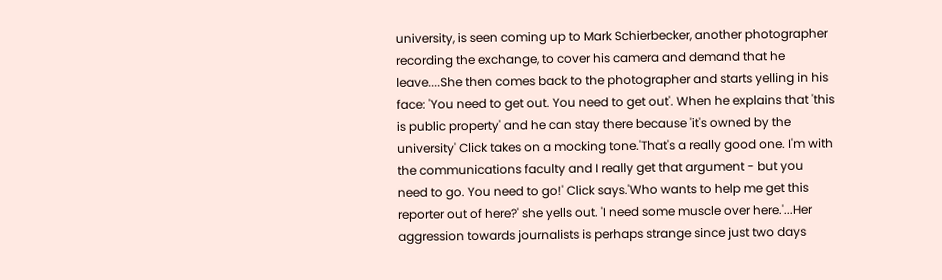university, is seen coming up to Mark Schierbecker, another photographer recording the exchange, to cover his camera and demand that he leave....She then comes back to the photographer and starts yelling in his face: 'You need to get out. You need to get out'. When he explains that 'this is public property' and he can stay there because 'it's owned by the university' Click takes on a mocking tone.'That's a really good one. I'm with the communications faculty and I really get that argument - but you need to go. You need to go!' Click says.'Who wants to help me get this reporter out of here?' she yells out. 'I need some muscle over here.'...Her aggression towards journalists is perhaps strange since just two days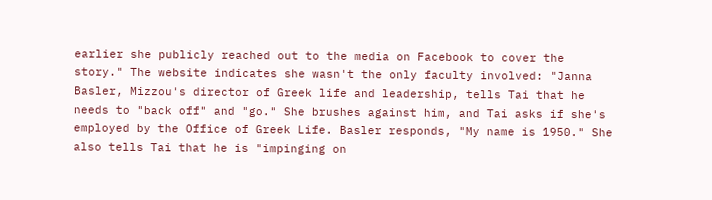earlier she publicly reached out to the media on Facebook to cover the story." The website indicates she wasn't the only faculty involved: "Janna Basler, Mizzou's director of Greek life and leadership, tells Tai that he needs to "back off" and "go." She brushes against him, and Tai asks if she's employed by the Office of Greek Life. Basler responds, "My name is 1950." She also tells Tai that he is "impinging on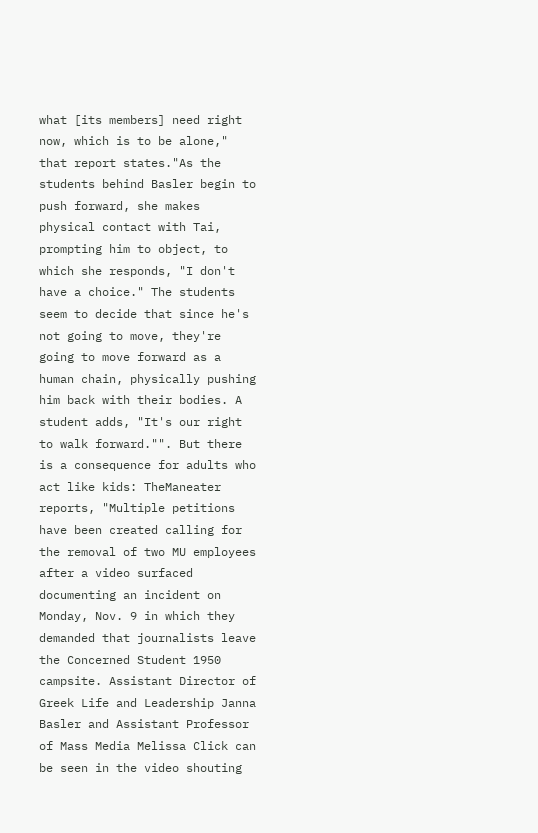what [its members] need right now, which is to be alone," that report states."As the students behind Basler begin to push forward, she makes physical contact with Tai, prompting him to object, to which she responds, "I don't have a choice." The students seem to decide that since he's not going to move, they're going to move forward as a human chain, physically pushing him back with their bodies. A student adds, "It's our right to walk forward."". But there is a consequence for adults who act like kids: TheManeater reports, "Multiple petitions have been created calling for the removal of two MU employees after a video surfaced documenting an incident on Monday, Nov. 9 in which they demanded that journalists leave the Concerned Student 1950 campsite. Assistant Director of Greek Life and Leadership Janna Basler and Assistant Professor of Mass Media Melissa Click can be seen in the video shouting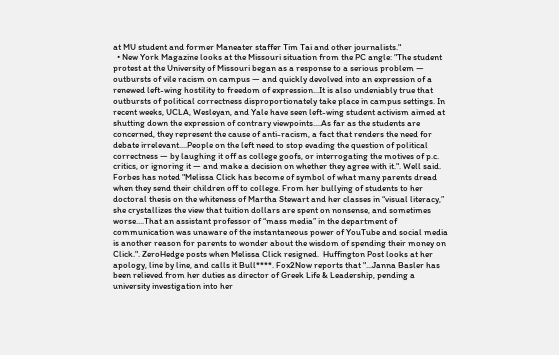at MU student and former Maneater staffer Tim Tai and other journalists."
  • New York Magazine looks at the Missouri situation from the PC angle: "The student protest at the University of Missouri began as a response to a serious problem — outbursts of vile racism on campus — and quickly devolved into an expression of a renewed left-wing hostility to freedom of expression...It is also undeniably true that outbursts of political correctness disproportionately take place in campus settings. In recent weeks, UCLA, Wesleyan, and Yale have seen left-wing student activism aimed at shutting down the expression of contrary viewpoints....As far as the students are concerned, they represent the cause of anti-racism, a fact that renders the need for debate irrelevant....People on the left need to stop evading the question of political correctness — by laughing it off as college goofs, or interrogating the motives of p.c. critics, or ignoring it — and make a decision on whether they agree with it.". Well said. Forbes has noted "Melissa Click has become of symbol of what many parents dread when they send their children off to college. From her bullying of students to her doctoral thesis on the whiteness of Martha Stewart and her classes in “visual literacy,” she crystallizes the view that tuition dollars are spent on nonsense, and sometimes worse....That an assistant professor of “mass media” in the department of communication was unaware of the instantaneous power of YouTube and social media is another reason for parents to wonder about the wisdom of spending their money on Click.". ZeroHedge posts when Melissa Click resigned.  Huffington Post looks at her apology, line by line, and calls it Bull****. Fox2Now reports that "...Janna Basler has been relieved from her duties as director of Greek Life & Leadership, pending a university investigation into her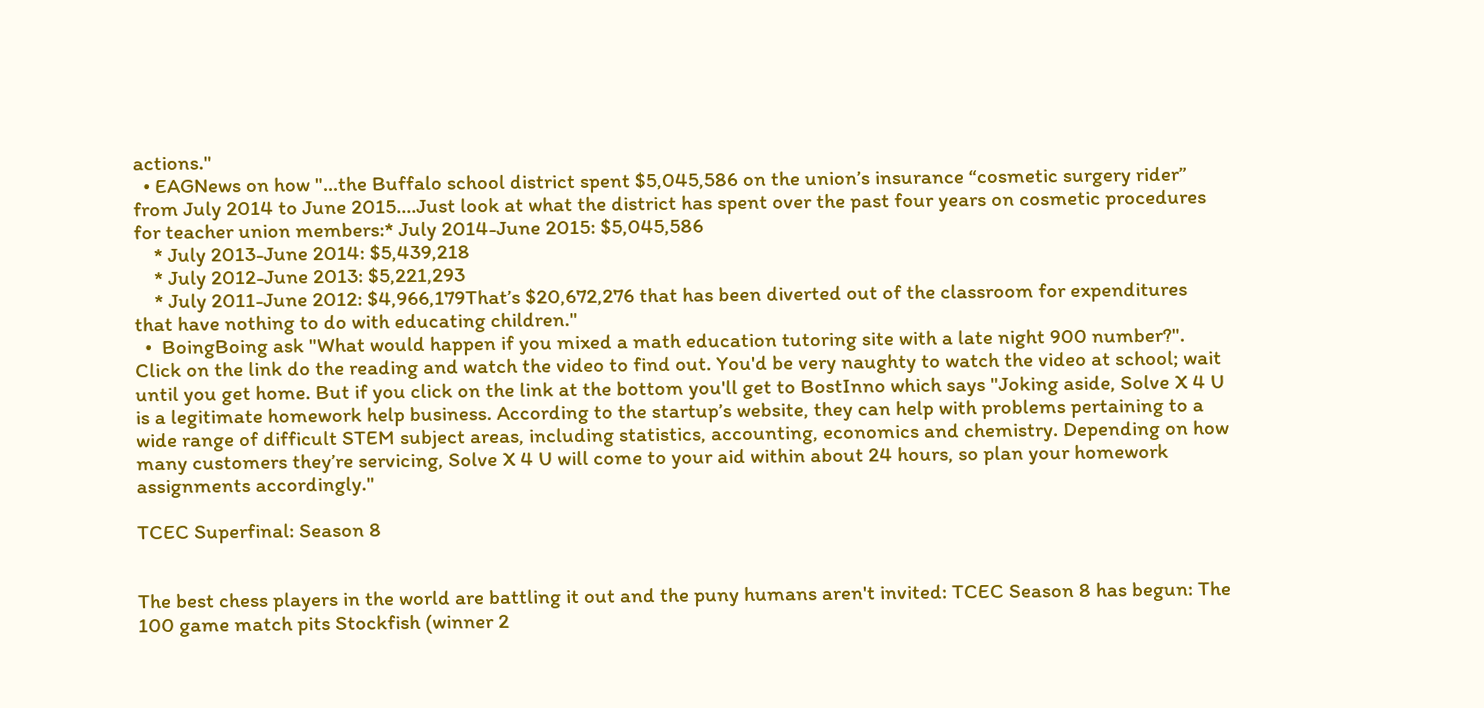actions."
  • EAGNews on how "...the Buffalo school district spent $5,045,586 on the union’s insurance “cosmetic surgery rider” from July 2014 to June 2015....Just look at what the district has spent over the past four years on cosmetic procedures for teacher union members:* July 2014-June 2015: $5,045,586
    * July 2013-June 2014: $5,439,218
    * July 2012-June 2013: $5,221,293
    * July 2011-June 2012: $4,966,179That’s $20,672,276 that has been diverted out of the classroom for expenditures that have nothing to do with educating children."
  •  BoingBoing ask "What would happen if you mixed a math education tutoring site with a late night 900 number?". Click on the link do the reading and watch the video to find out. You'd be very naughty to watch the video at school; wait until you get home. But if you click on the link at the bottom you'll get to BostInno which says "Joking aside, Solve X 4 U is a legitimate homework help business. According to the startup’s website, they can help with problems pertaining to a wide range of difficult STEM subject areas, including statistics, accounting, economics and chemistry. Depending on how many customers they’re servicing, Solve X 4 U will come to your aid within about 24 hours, so plan your homework assignments accordingly."

TCEC Superfinal: Season 8


The best chess players in the world are battling it out and the puny humans aren't invited: TCEC Season 8 has begun: The 100 game match pits Stockfish (winner 2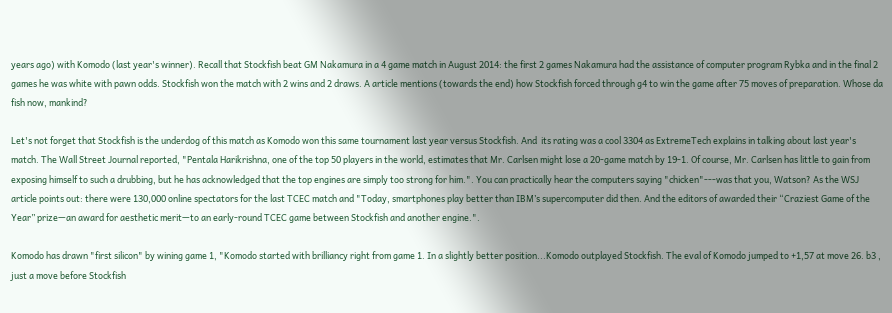years ago) with Komodo (last year's winner). Recall that Stockfish beat GM Nakamura in a 4 game match in August 2014: the first 2 games Nakamura had the assistance of computer program Rybka and in the final 2 games he was white with pawn odds. Stockfish won the match with 2 wins and 2 draws. A article mentions (towards the end) how Stockfish forced through g4 to win the game after 75 moves of preparation. Whose da fish now, mankind?

Let's not forget that Stockfish is the underdog of this match as Komodo won this same tournament last year versus Stockfish. And  its rating was a cool 3304 as ExtremeTech explains in talking about last year's match. The Wall Street Journal reported, "Pentala Harikrishna, one of the top 50 players in the world, estimates that Mr. Carlsen might lose a 20-game match by 19-1. Of course, Mr. Carlsen has little to gain from exposing himself to such a drubbing, but he has acknowledged that the top engines are simply too strong for him.". You can practically hear the computers saying "chicken"---was that you, Watson? As the WSJ article points out: there were 130,000 online spectators for the last TCEC match and "Today, smartphones play better than IBM’s supercomputer did then. And the editors of awarded their “Craziest Game of the Year” prize—an award for aesthetic merit—to an early-round TCEC game between Stockfish and another engine.".

Komodo has drawn "first silicon" by wining game 1, "Komodo started with brilliancy right from game 1. In a slightly better position...Komodo outplayed Stockfish. The eval of Komodo jumped to +1,57 at move 26. b3 , just a move before Stockfish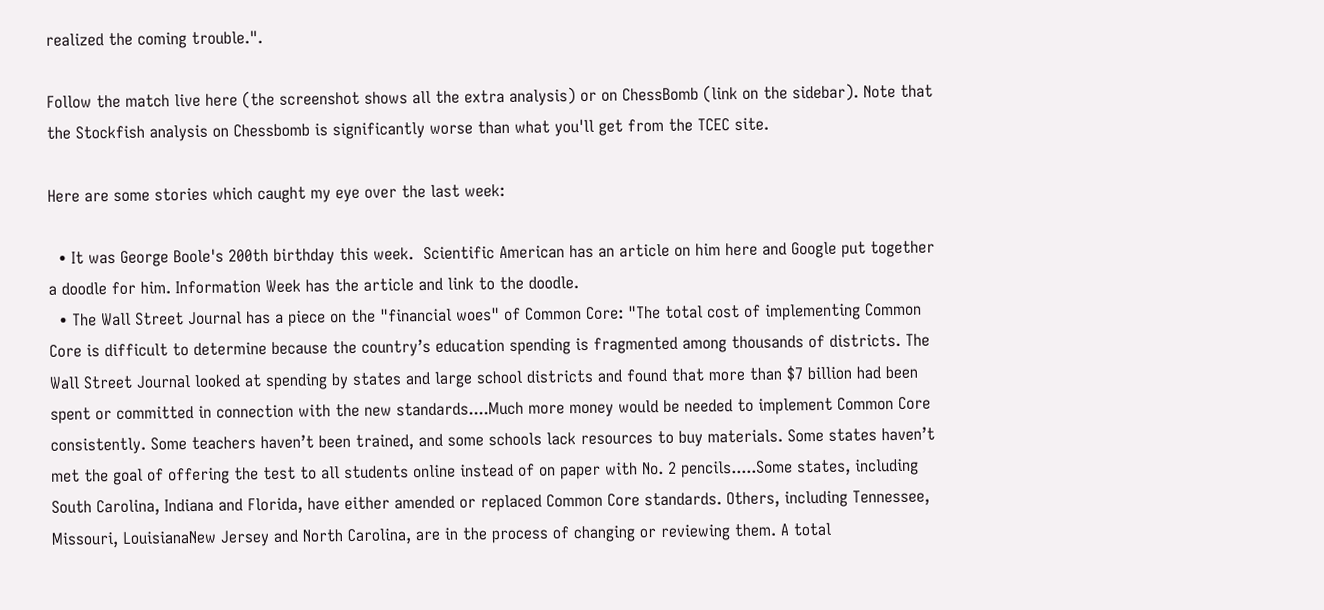realized the coming trouble.".

Follow the match live here (the screenshot shows all the extra analysis) or on ChessBomb (link on the sidebar). Note that the Stockfish analysis on Chessbomb is significantly worse than what you'll get from the TCEC site.

Here are some stories which caught my eye over the last week:

  • It was George Boole's 200th birthday this week.  Scientific American has an article on him here and Google put together a doodle for him. Information Week has the article and link to the doodle.
  • The Wall Street Journal has a piece on the "financial woes" of Common Core: "The total cost of implementing Common Core is difficult to determine because the country’s education spending is fragmented among thousands of districts. The Wall Street Journal looked at spending by states and large school districts and found that more than $7 billion had been spent or committed in connection with the new standards....Much more money would be needed to implement Common Core consistently. Some teachers haven’t been trained, and some schools lack resources to buy materials. Some states haven’t met the goal of offering the test to all students online instead of on paper with No. 2 pencils.....Some states, including South Carolina, Indiana and Florida, have either amended or replaced Common Core standards. Others, including Tennessee, Missouri, LouisianaNew Jersey and North Carolina, are in the process of changing or reviewing them. A total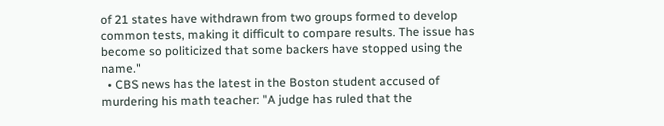of 21 states have withdrawn from two groups formed to develop common tests, making it difficult to compare results. The issue has become so politicized that some backers have stopped using the name."
  • CBS news has the latest in the Boston student accused of murdering his math teacher: "A judge has ruled that the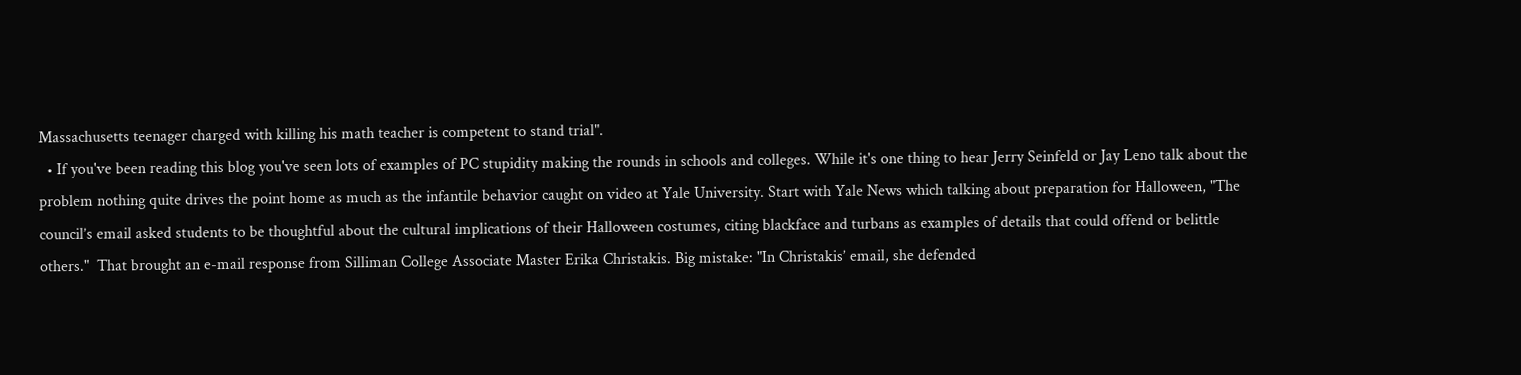Massachusetts teenager charged with killing his math teacher is competent to stand trial".
  • If you've been reading this blog you've seen lots of examples of PC stupidity making the rounds in schools and colleges. While it's one thing to hear Jerry Seinfeld or Jay Leno talk about the problem nothing quite drives the point home as much as the infantile behavior caught on video at Yale University. Start with Yale News which talking about preparation for Halloween, "The council’s email asked students to be thoughtful about the cultural implications of their Halloween costumes, citing blackface and turbans as examples of details that could offend or belittle others."  That brought an e-mail response from Silliman College Associate Master Erika Christakis. Big mistake: "In Christakis’ email, she defended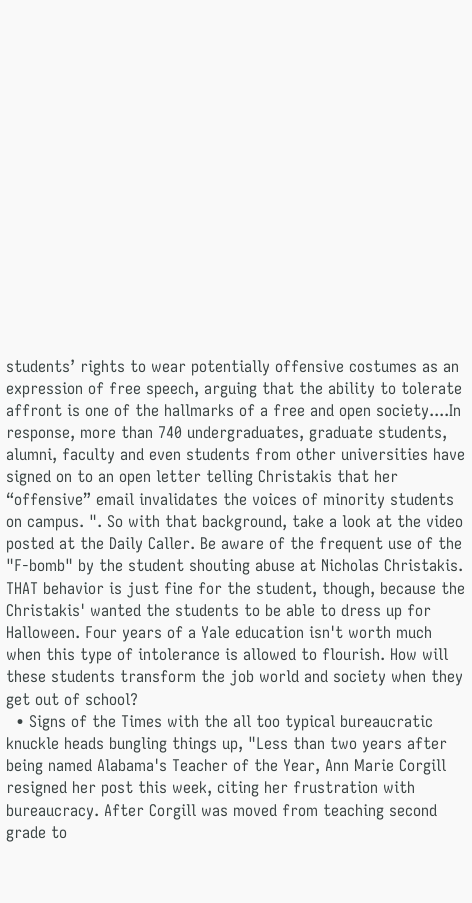students’ rights to wear potentially offensive costumes as an expression of free speech, arguing that the ability to tolerate affront is one of the hallmarks of a free and open society....In response, more than 740 undergraduates, graduate students, alumni, faculty and even students from other universities have signed on to an open letter telling Christakis that her “offensive” email invalidates the voices of minority students on campus. ". So with that background, take a look at the video posted at the Daily Caller. Be aware of the frequent use of the "F-bomb" by the student shouting abuse at Nicholas Christakis. THAT behavior is just fine for the student, though, because the Christakis' wanted the students to be able to dress up for Halloween. Four years of a Yale education isn't worth much when this type of intolerance is allowed to flourish. How will these students transform the job world and society when they get out of school?
  • Signs of the Times with the all too typical bureaucratic knuckle heads bungling things up, "Less than two years after being named Alabama's Teacher of the Year, Ann Marie Corgill resigned her post this week, citing her frustration with bureaucracy. After Corgill was moved from teaching second grade to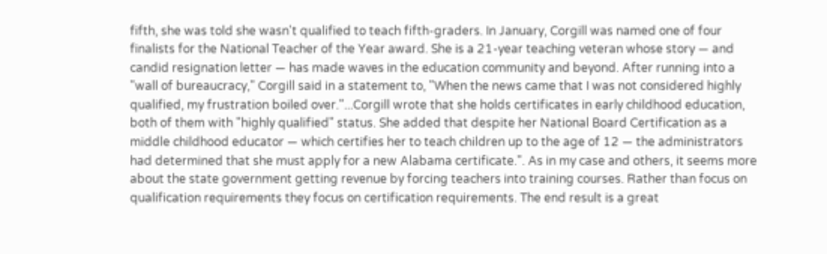fifth, she was told she wasn't qualified to teach fifth-graders. In January, Corgill was named one of four finalists for the National Teacher of the Year award. She is a 21-year teaching veteran whose story — and candid resignation letter — has made waves in the education community and beyond. After running into a "wall of bureaucracy," Corgill said in a statement to, "When the news came that I was not considered highly qualified, my frustration boiled over."...Corgill wrote that she holds certificates in early childhood education, both of them with "highly qualified" status. She added that despite her National Board Certification as a middle childhood educator — which certifies her to teach children up to the age of 12 — the administrators had determined that she must apply for a new Alabama certificate.". As in my case and others, it seems more about the state government getting revenue by forcing teachers into training courses. Rather than focus on qualification requirements they focus on certification requirements. The end result is a great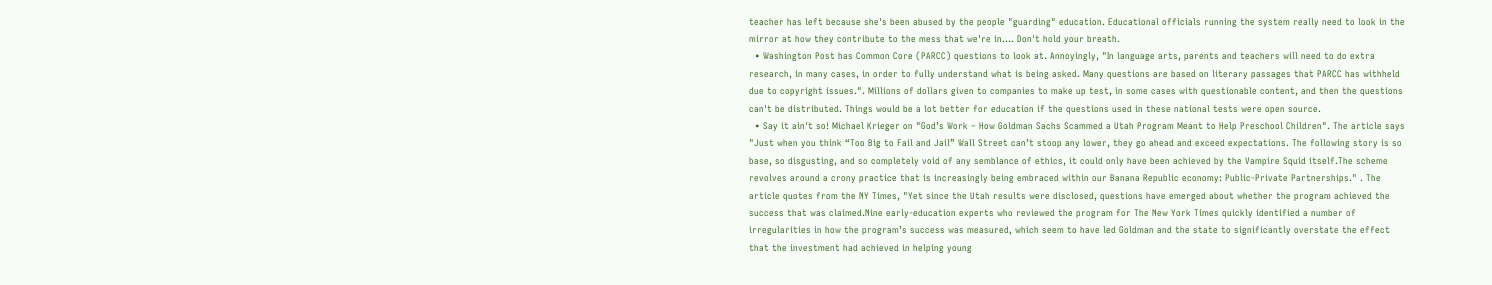teacher has left because she's been abused by the people "guarding" education. Educational officials running the system really need to look in the mirror at how they contribute to the mess that we're in.... Don't hold your breath.
  • Washington Post has Common Core (PARCC) questions to look at. Annoyingly, "In language arts, parents and teachers will need to do extra research, in many cases, in order to fully understand what is being asked. Many questions are based on literary passages that PARCC has withheld due to copyright issues.". Millions of dollars given to companies to make up test, in some cases with questionable content, and then the questions can't be distributed. Things would be a lot better for education if the questions used in these national tests were open source.
  • Say it ain't so! Michael Krieger on "God’s Work – How Goldman Sachs Scammed a Utah Program Meant to Help Preschool Children". The article says "Just when you think “Too Big to Fail and Jail” Wall Street can’t stoop any lower, they go ahead and exceed expectations. The following story is so base, so disgusting, and so completely void of any semblance of ethics, it could only have been achieved by the Vampire Squid itself.The scheme revolves around a crony practice that is increasingly being embraced within our Banana Republic economy: Public-Private Partnerships." . The article quotes from the NY Times, "Yet since the Utah results were disclosed, questions have emerged about whether the program achieved the success that was claimed.Nine early-education experts who reviewed the program for The New York Times quickly identified a number of irregularities in how the program’s success was measured, which seem to have led Goldman and the state to significantly overstate the effect that the investment had achieved in helping young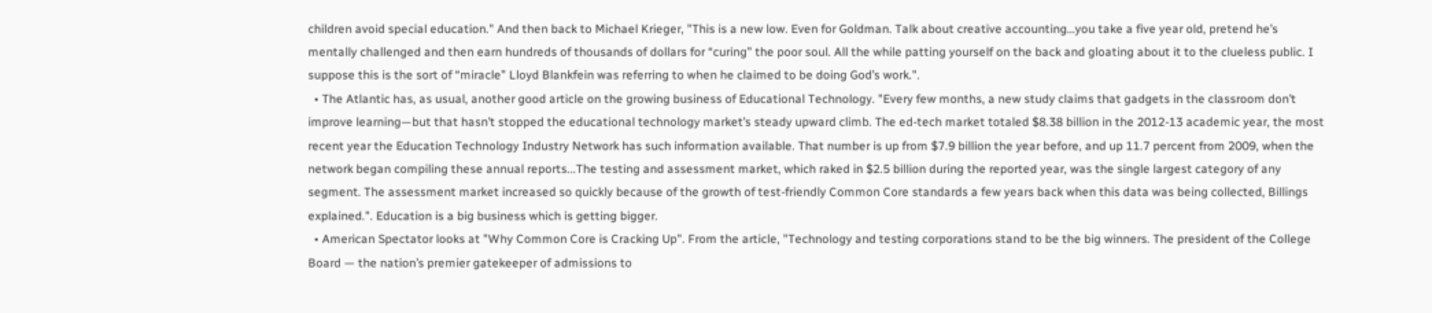children avoid special education." And then back to Michael Krieger, "This is a new low. Even for Goldman. Talk about creative accounting…you take a five year old, pretend he’s mentally challenged and then earn hundreds of thousands of dollars for “curing” the poor soul. All the while patting yourself on the back and gloating about it to the clueless public. I suppose this is the sort of “miracle” Lloyd Blankfein was referring to when he claimed to be doing God’s work.".
  • The Atlantic has, as usual, another good article on the growing business of Educational Technology. "Every few months, a new study claims that gadgets in the classroom don’t improve learning—but that hasn’t stopped the educational technology market’s steady upward climb. The ed-tech market totaled $8.38 billion in the 2012-13 academic year, the most recent year the Education Technology Industry Network has such information available. That number is up from $7.9 billion the year before, and up 11.7 percent from 2009, when the network began compiling these annual reports...The testing and assessment market, which raked in $2.5 billion during the reported year, was the single largest category of any segment. The assessment market increased so quickly because of the growth of test-friendly Common Core standards a few years back when this data was being collected, Billings explained.". Education is a big business which is getting bigger.
  • American Spectator looks at "Why Common Core is Cracking Up". From the article, "Technology and testing corporations stand to be the big winners. The president of the College Board — the nation’s premier gatekeeper of admissions to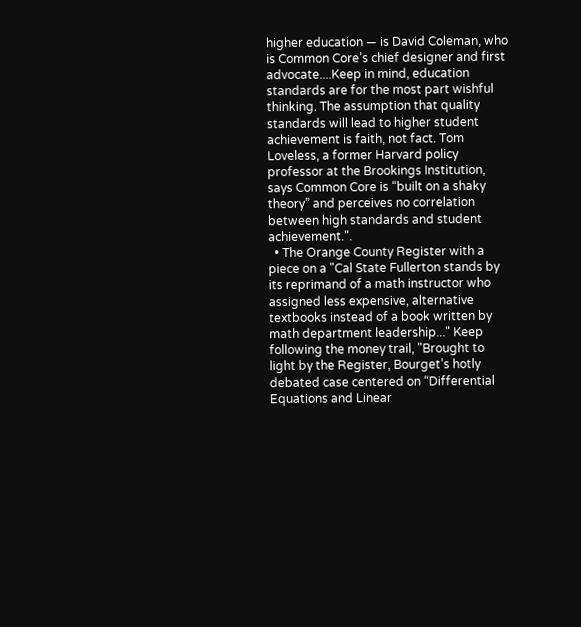higher education — is David Coleman, who is Common Core’s chief designer and first advocate....Keep in mind, education standards are for the most part wishful thinking. The assumption that quality standards will lead to higher student achievement is faith, not fact. Tom Loveless, a former Harvard policy professor at the Brookings Institution, says Common Core is “built on a shaky theory” and perceives no correlation between high standards and student achievement.".
  • The Orange County Register with a piece on a "Cal State Fullerton stands by its reprimand of a math instructor who assigned less expensive, alternative textbooks instead of a book written by math department leadership..." Keep following the money trail, "Brought to light by the Register, Bourget’s hotly debated case centered on “Differential Equations and Linear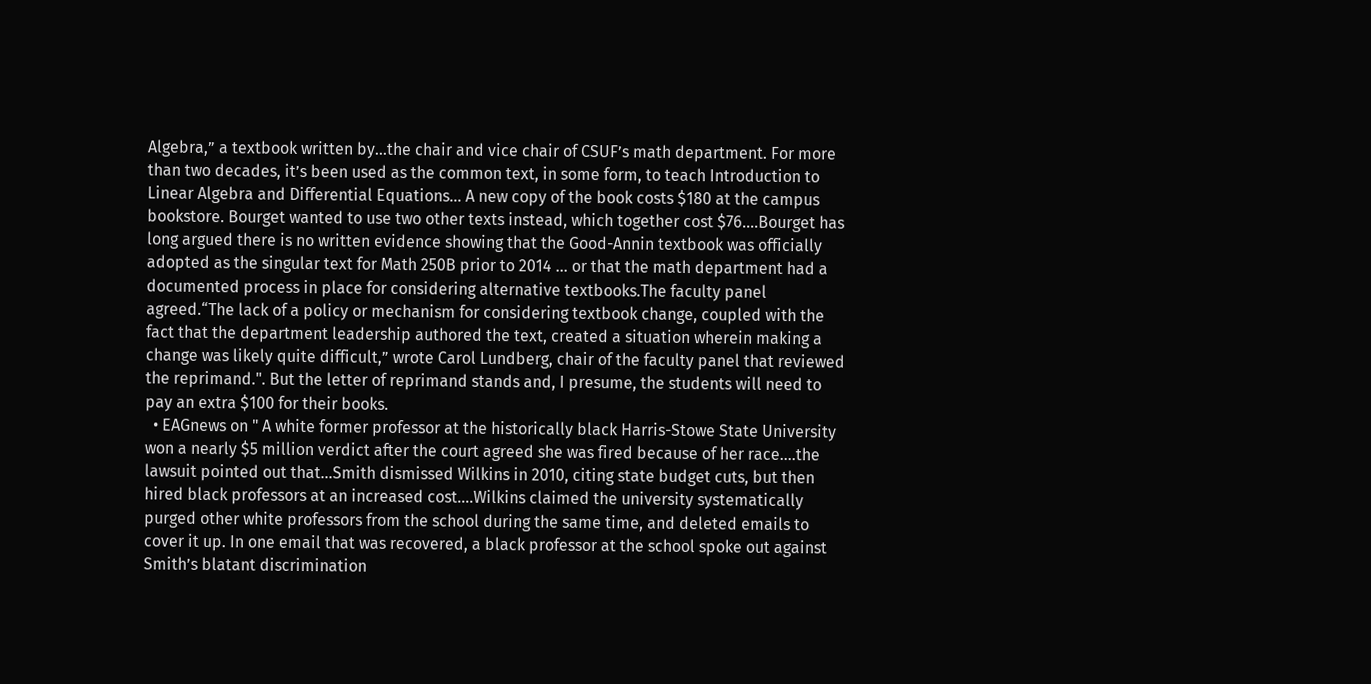Algebra,” a textbook written by...the chair and vice chair of CSUF’s math department. For more than two decades, it’s been used as the common text, in some form, to teach Introduction to Linear Algebra and Differential Equations... A new copy of the book costs $180 at the campus bookstore. Bourget wanted to use two other texts instead, which together cost $76....Bourget has long argued there is no written evidence showing that the Good-Annin textbook was officially adopted as the singular text for Math 250B prior to 2014 ... or that the math department had a documented process in place for considering alternative textbooks.The faculty panel agreed.“The lack of a policy or mechanism for considering textbook change, coupled with the fact that the department leadership authored the text, created a situation wherein making a change was likely quite difficult,” wrote Carol Lundberg, chair of the faculty panel that reviewed the reprimand.". But the letter of reprimand stands and, I presume, the students will need to pay an extra $100 for their books.
  • EAGnews on " A white former professor at the historically black Harris-Stowe State University won a nearly $5 million verdict after the court agreed she was fired because of her race....the lawsuit pointed out that...Smith dismissed Wilkins in 2010, citing state budget cuts, but then hired black professors at an increased cost....Wilkins claimed the university systematically purged other white professors from the school during the same time, and deleted emails to cover it up. In one email that was recovered, a black professor at the school spoke out against Smith’s blatant discrimination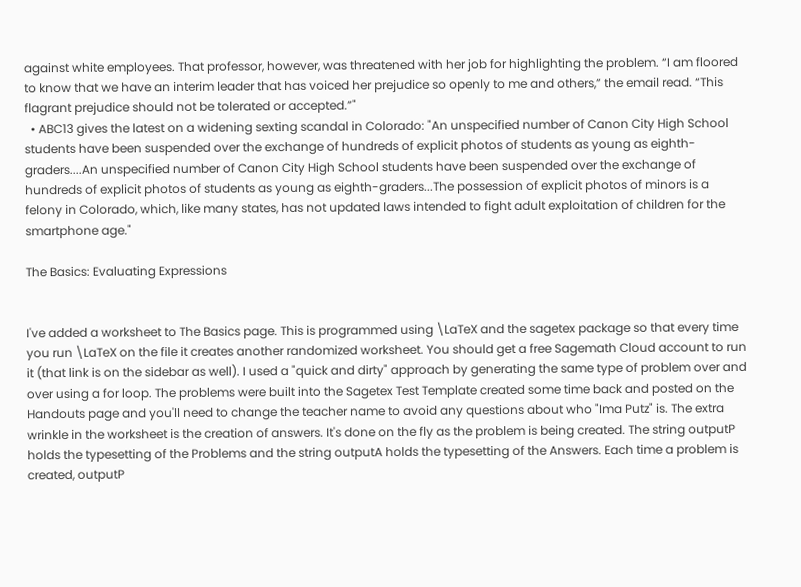against white employees. That professor, however, was threatened with her job for highlighting the problem. “I am floored to know that we have an interim leader that has voiced her prejudice so openly to me and others,” the email read. “This flagrant prejudice should not be tolerated or accepted.”"
  • ABC13 gives the latest on a widening sexting scandal in Colorado: "An unspecified number of Canon City High School students have been suspended over the exchange of hundreds of explicit photos of students as young as eighth-graders....An unspecified number of Canon City High School students have been suspended over the exchange of hundreds of explicit photos of students as young as eighth-graders...The possession of explicit photos of minors is a felony in Colorado, which, like many states, has not updated laws intended to fight adult exploitation of children for the smartphone age."

The Basics: Evaluating Expressions


I've added a worksheet to The Basics page. This is programmed using \LaTeX and the sagetex package so that every time you run \LaTeX on the file it creates another randomized worksheet. You should get a free Sagemath Cloud account to run it (that link is on the sidebar as well). I used a "quick and dirty" approach by generating the same type of problem over and over using a for loop. The problems were built into the Sagetex Test Template created some time back and posted on the Handouts page and you'll need to change the teacher name to avoid any questions about who "Ima Putz" is. The extra wrinkle in the worksheet is the creation of answers. It's done on the fly as the problem is being created. The string outputP holds the typesetting of the Problems and the string outputA holds the typesetting of the Answers. Each time a problem is created, outputP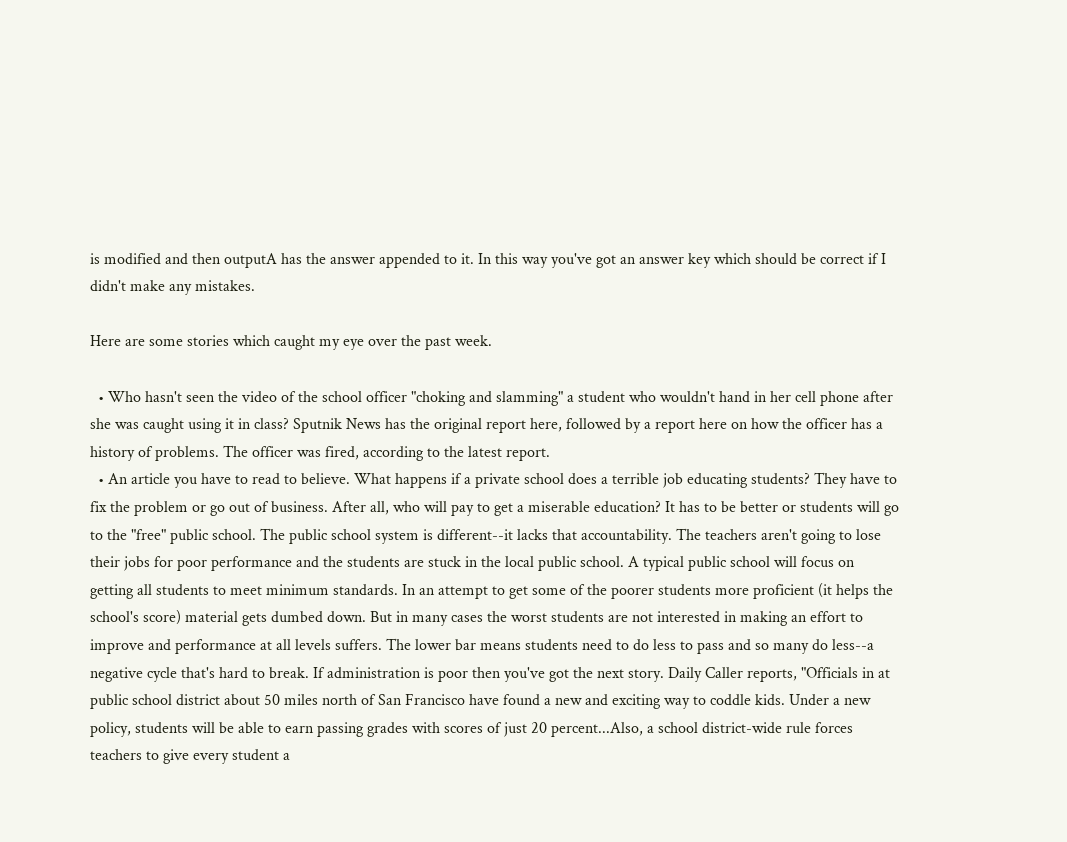is modified and then outputA has the answer appended to it. In this way you've got an answer key which should be correct if I didn't make any mistakes.

Here are some stories which caught my eye over the past week.

  • Who hasn't seen the video of the school officer "choking and slamming" a student who wouldn't hand in her cell phone after she was caught using it in class? Sputnik News has the original report here, followed by a report here on how the officer has a history of problems. The officer was fired, according to the latest report.
  • An article you have to read to believe. What happens if a private school does a terrible job educating students? They have to fix the problem or go out of business. After all, who will pay to get a miserable education? It has to be better or students will go to the "free" public school. The public school system is different--it lacks that accountability. The teachers aren't going to lose their jobs for poor performance and the students are stuck in the local public school. A typical public school will focus on getting all students to meet minimum standards. In an attempt to get some of the poorer students more proficient (it helps the school's score) material gets dumbed down. But in many cases the worst students are not interested in making an effort to improve and performance at all levels suffers. The lower bar means students need to do less to pass and so many do less--a negative cycle that's hard to break. If administration is poor then you've got the next story. Daily Caller reports, "Officials in at public school district about 50 miles north of San Francisco have found a new and exciting way to coddle kids. Under a new policy, students will be able to earn passing grades with scores of just 20 percent...Also, a school district-wide rule forces teachers to give every student a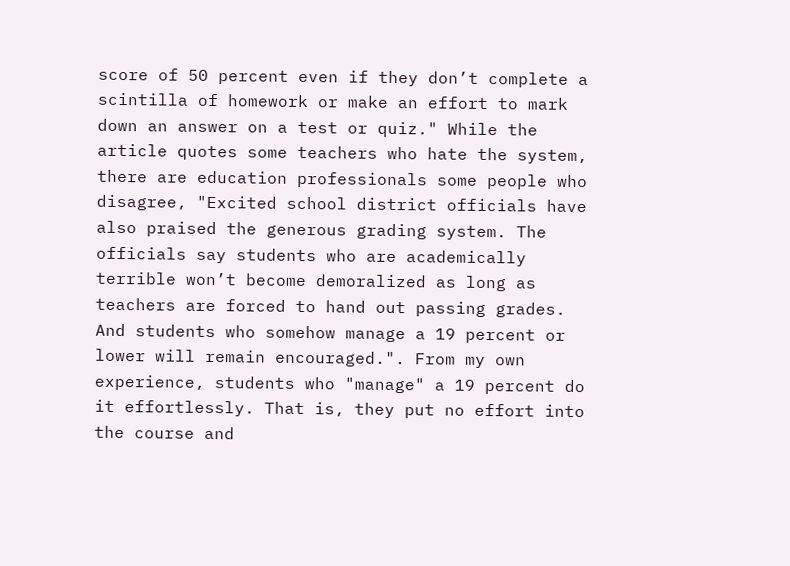score of 50 percent even if they don’t complete a scintilla of homework or make an effort to mark down an answer on a test or quiz." While the article quotes some teachers who hate the system, there are education professionals some people who disagree, "Excited school district officials have also praised the generous grading system. The officials say students who are academically terrible won’t become demoralized as long as teachers are forced to hand out passing grades. And students who somehow manage a 19 percent or lower will remain encouraged.". From my own experience, students who "manage" a 19 percent do it effortlessly. That is, they put no effort into the course and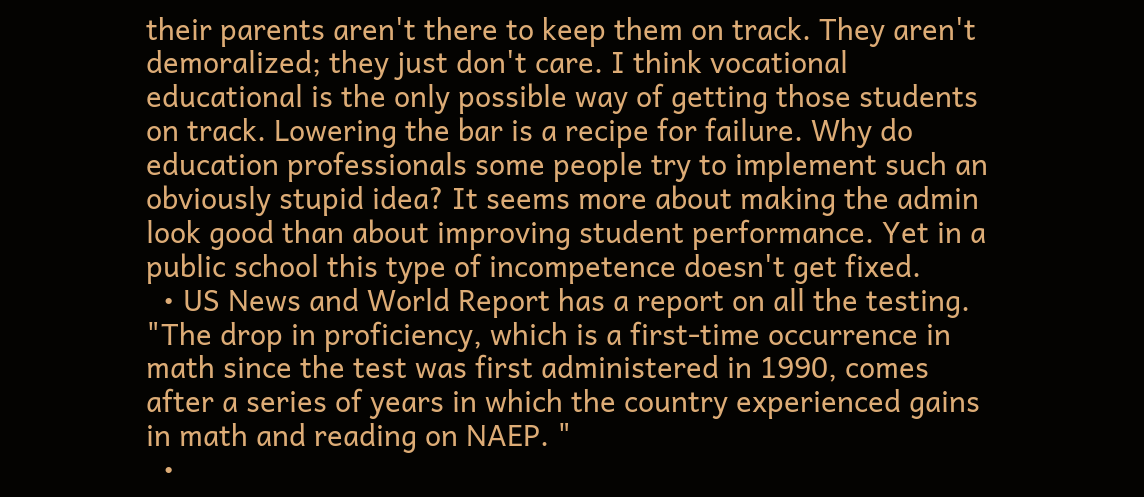their parents aren't there to keep them on track. They aren't demoralized; they just don't care. I think vocational educational is the only possible way of getting those students on track. Lowering the bar is a recipe for failure. Why do education professionals some people try to implement such an obviously stupid idea? It seems more about making the admin look good than about improving student performance. Yet in a public school this type of incompetence doesn't get fixed.
  • US News and World Report has a report on all the testing. "The drop in proficiency, which is a first-time occurrence in math since the test was first administered in 1990, comes after a series of years in which the country experienced gains in math and reading on NAEP. "
  •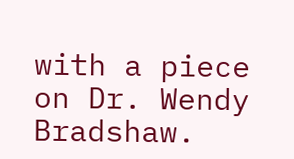with a piece on Dr. Wendy Bradshaw.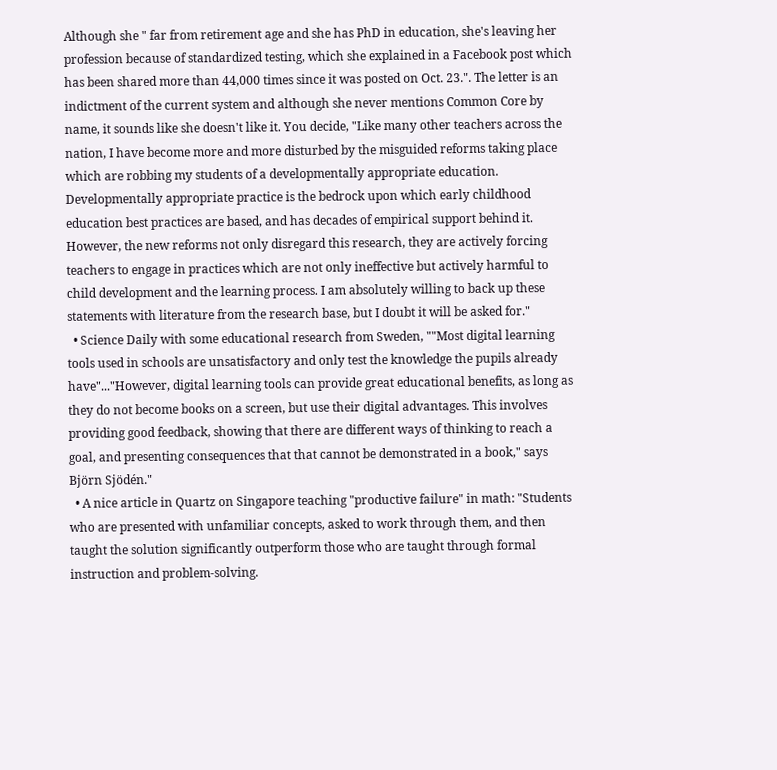Although she " far from retirement age and she has PhD in education, she's leaving her profession because of standardized testing, which she explained in a Facebook post which has been shared more than 44,000 times since it was posted on Oct. 23.". The letter is an indictment of the current system and although she never mentions Common Core by name, it sounds like she doesn't like it. You decide, "Like many other teachers across the nation, I have become more and more disturbed by the misguided reforms taking place which are robbing my students of a developmentally appropriate education. Developmentally appropriate practice is the bedrock upon which early childhood education best practices are based, and has decades of empirical support behind it. However, the new reforms not only disregard this research, they are actively forcing teachers to engage in practices which are not only ineffective but actively harmful to child development and the learning process. I am absolutely willing to back up these statements with literature from the research base, but I doubt it will be asked for."
  • Science Daily with some educational research from Sweden, ""Most digital learning tools used in schools are unsatisfactory and only test the knowledge the pupils already have"..."However, digital learning tools can provide great educational benefits, as long as they do not become books on a screen, but use their digital advantages. This involves providing good feedback, showing that there are different ways of thinking to reach a goal, and presenting consequences that that cannot be demonstrated in a book," says Björn Sjödén."
  • A nice article in Quartz on Singapore teaching "productive failure" in math: "Students who are presented with unfamiliar concepts, asked to work through them, and then taught the solution significantly outperform those who are taught through formal instruction and problem-solving.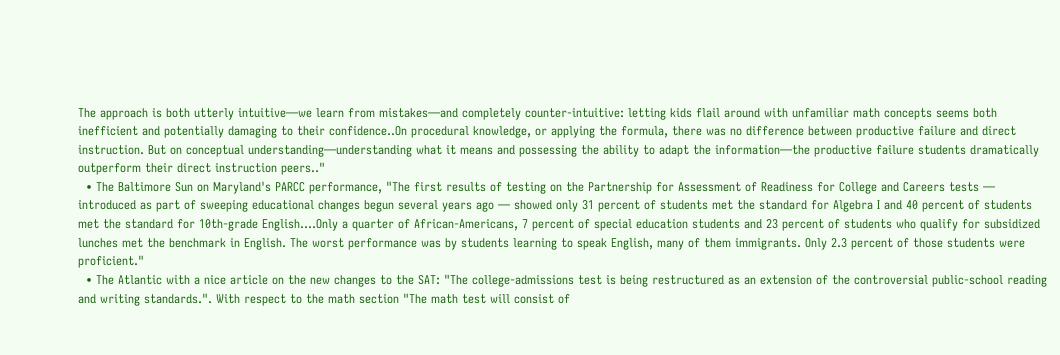The approach is both utterly intuitive—we learn from mistakes—and completely counter-intuitive: letting kids flail around with unfamiliar math concepts seems both inefficient and potentially damaging to their confidence..On procedural knowledge, or applying the formula, there was no difference between productive failure and direct instruction. But on conceptual understanding—understanding what it means and possessing the ability to adapt the information—the productive failure students dramatically outperform their direct instruction peers.."
  • The Baltimore Sun on Maryland's PARCC performance, "The first results of testing on the Partnership for Assessment of Readiness for College and Careers tests — introduced as part of sweeping educational changes begun several years ago — showed only 31 percent of students met the standard for Algebra I and 40 percent of students met the standard for 10th-grade English....Only a quarter of African-Americans, 7 percent of special education students and 23 percent of students who qualify for subsidized lunches met the benchmark in English. The worst performance was by students learning to speak English, many of them immigrants. Only 2.3 percent of those students were proficient."
  • The Atlantic with a nice article on the new changes to the SAT: "The college-admissions test is being restructured as an extension of the controversial public-school reading and writing standards.". With respect to the math section "The math test will consist of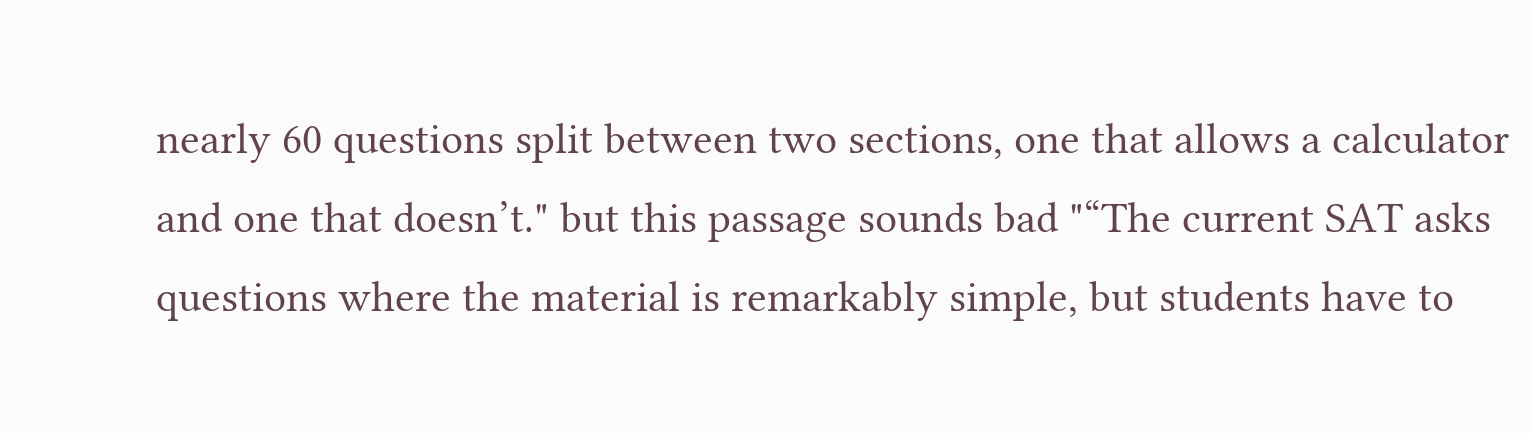nearly 60 questions split between two sections, one that allows a calculator and one that doesn’t." but this passage sounds bad "“The current SAT asks questions where the material is remarkably simple, but students have to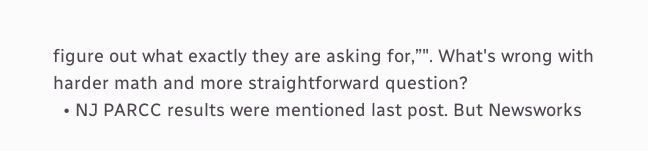figure out what exactly they are asking for,”". What's wrong with harder math and more straightforward question?
  • NJ PARCC results were mentioned last post. But Newsworks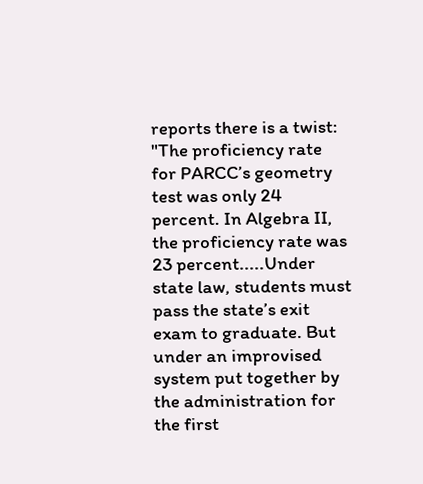reports there is a twist: "The proficiency rate for PARCC’s geometry test was only 24 percent. In Algebra II, the proficiency rate was 23 percent.....Under state law, students must pass the state’s exit exam to graduate. But under an improvised system put together by the administration for the first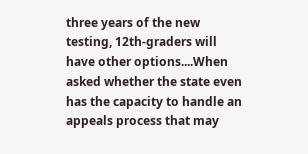three years of the new testing, 12th-graders will have other options....When asked whether the state even has the capacity to handle an appeals process that may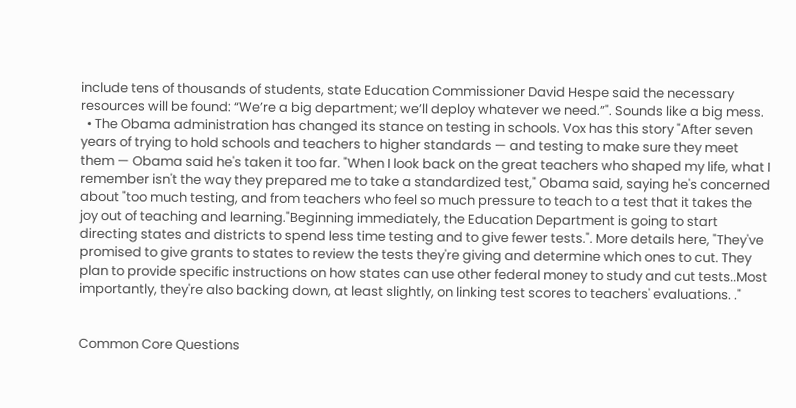include tens of thousands of students, state Education Commissioner David Hespe said the necessary resources will be found: “We’re a big department; we’ll deploy whatever we need.”". Sounds like a big mess.
  • The Obama administration has changed its stance on testing in schools. Vox has this story "After seven years of trying to hold schools and teachers to higher standards — and testing to make sure they meet them — Obama said he's taken it too far. "When I look back on the great teachers who shaped my life, what I remember isn't the way they prepared me to take a standardized test," Obama said, saying he's concerned about "too much testing, and from teachers who feel so much pressure to teach to a test that it takes the joy out of teaching and learning."Beginning immediately, the Education Department is going to start directing states and districts to spend less time testing and to give fewer tests.". More details here, "They've promised to give grants to states to review the tests they're giving and determine which ones to cut. They plan to provide specific instructions on how states can use other federal money to study and cut tests..Most importantly, they're also backing down, at least slightly, on linking test scores to teachers' evaluations. ."


Common Core Questions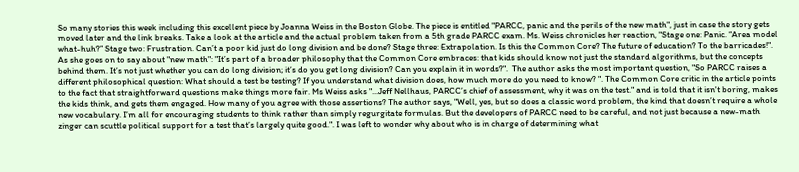So many stories this week including this excellent piece by Joanna Weiss in the Boston Globe. The piece is entitled "PARCC, panic and the perils of the new math", just in case the story gets moved later and the link breaks. Take a look at the article and the actual problem taken from a 5th grade PARCC exam. Ms. Weiss chronicles her reaction, "Stage one: Panic. “Area model what-huh?” Stage two: Frustration. Can’t a poor kid just do long division and be done? Stage three: Extrapolation. Is this the Common Core? The future of education? To the barricades!". As she goes on to say about "new math": "It’s part of a broader philosophy that the Common Core embraces: that kids should know not just the standard algorithms, but the concepts behind them. It’s not just whether you can do long division; it’s do you get long division? Can you explain it in words?".  The author asks the most important question, "So PARCC raises a different philosophical question: What should a test be testing? If you understand what division does, how much more do you need to know? ". The Common Core critic in the article points to the fact that straightforward questions make things more fair. Ms Weiss asks "...Jeff Nellhaus, PARCC’s chief of assessment, why it was on the test." and is told that it isn't boring, makes the kids think, and gets them engaged. How many of you agree with those assertions? The author says, "Well, yes, but so does a classic word problem, the kind that doesn’t require a whole new vocabulary. I’m all for encouraging students to think rather than simply regurgitate formulas. But the developers of PARCC need to be careful, and not just because a new-math zinger can scuttle political support for a test that’s largely quite good.". I was left to wonder why about who is in charge of determining what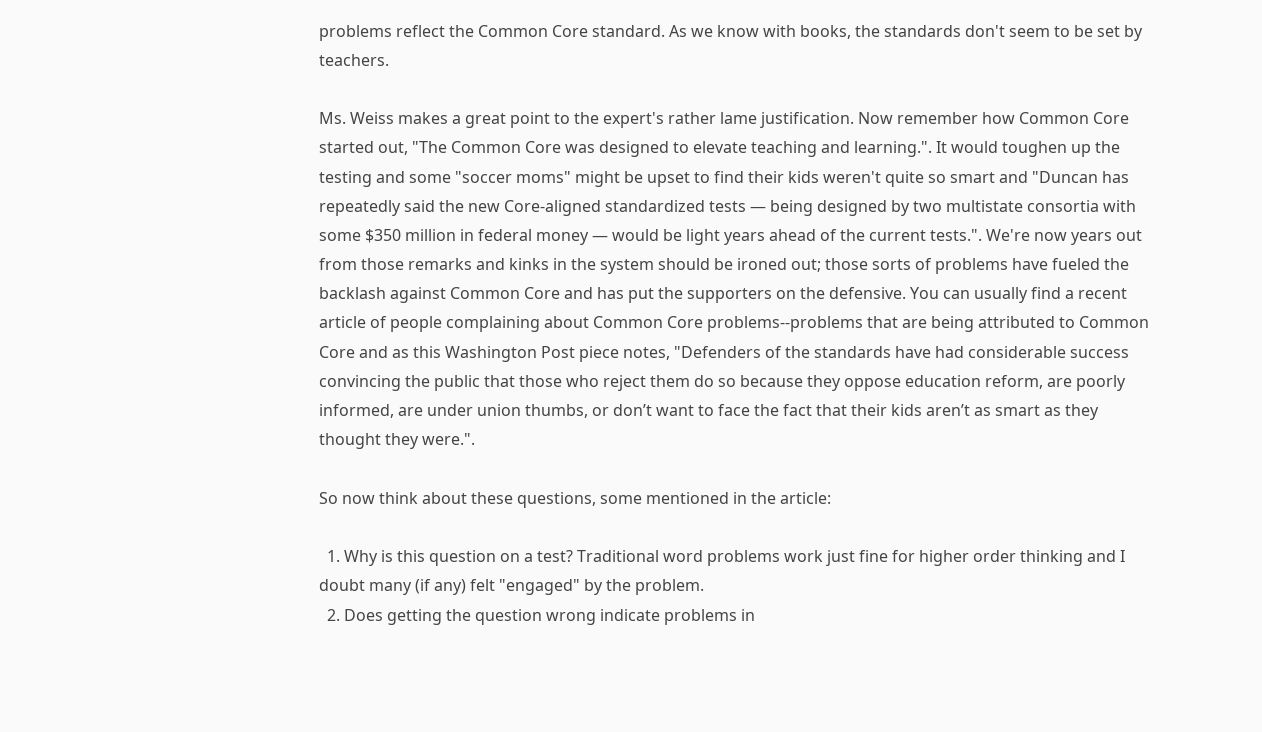problems reflect the Common Core standard. As we know with books, the standards don't seem to be set by teachers.

Ms. Weiss makes a great point to the expert's rather lame justification. Now remember how Common Core started out, "The Common Core was designed to elevate teaching and learning.". It would toughen up the testing and some "soccer moms" might be upset to find their kids weren't quite so smart and "Duncan has repeatedly said the new Core-aligned standardized tests — being designed by two multistate consortia with some $350 million in federal money — would be light years ahead of the current tests.". We're now years out from those remarks and kinks in the system should be ironed out; those sorts of problems have fueled the backlash against Common Core and has put the supporters on the defensive. You can usually find a recent article of people complaining about Common Core problems--problems that are being attributed to Common Core and as this Washington Post piece notes, "Defenders of the standards have had considerable success convincing the public that those who reject them do so because they oppose education reform, are poorly informed, are under union thumbs, or don’t want to face the fact that their kids aren’t as smart as they thought they were.".

So now think about these questions, some mentioned in the article:

  1. Why is this question on a test? Traditional word problems work just fine for higher order thinking and I doubt many (if any) felt "engaged" by the problem.
  2. Does getting the question wrong indicate problems in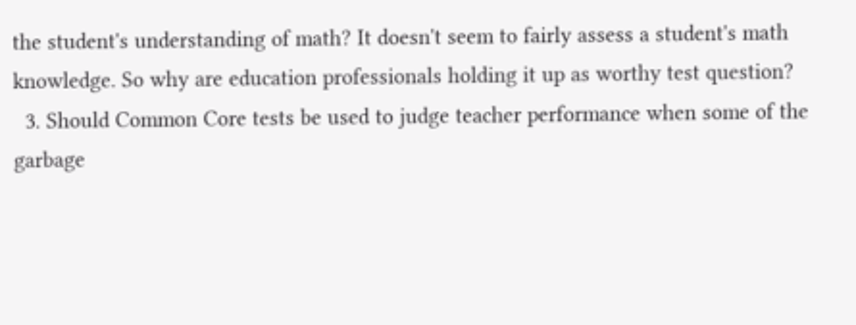the student's understanding of math? It doesn't seem to fairly assess a student's math knowledge. So why are education professionals holding it up as worthy test question?
  3. Should Common Core tests be used to judge teacher performance when some of the  garbage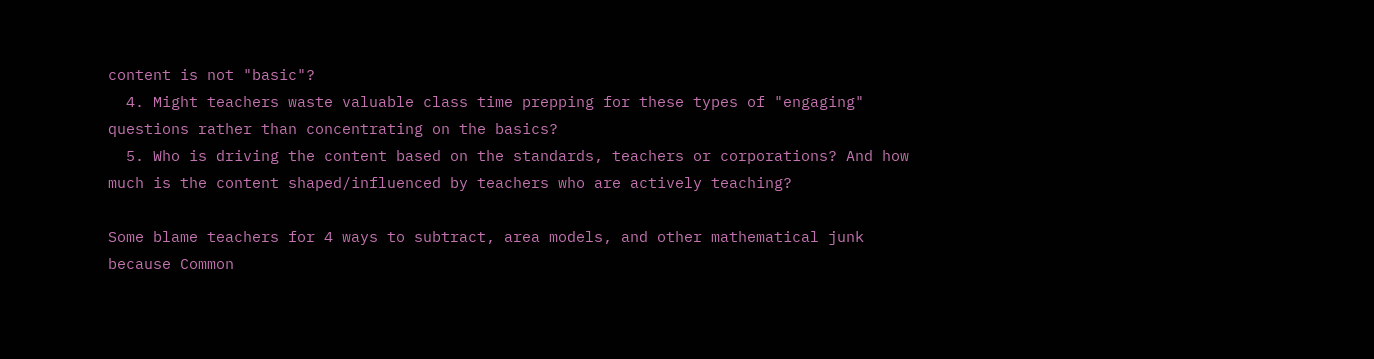content is not "basic"?
  4. Might teachers waste valuable class time prepping for these types of "engaging" questions rather than concentrating on the basics?
  5. Who is driving the content based on the standards, teachers or corporations? And how much is the content shaped/influenced by teachers who are actively teaching?

Some blame teachers for 4 ways to subtract, area models, and other mathematical junk because Common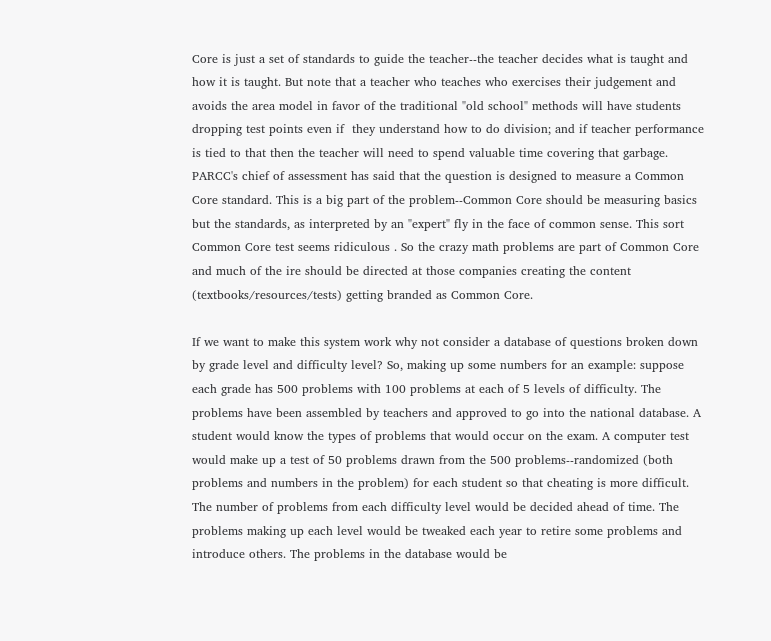Core is just a set of standards to guide the teacher--the teacher decides what is taught and how it is taught. But note that a teacher who teaches who exercises their judgement and avoids the area model in favor of the traditional "old school" methods will have students dropping test points even if  they understand how to do division; and if teacher performance is tied to that then the teacher will need to spend valuable time covering that garbage. PARCC's chief of assessment has said that the question is designed to measure a Common Core standard. This is a big part of the problem--Common Core should be measuring basics but the standards, as interpreted by an "expert" fly in the face of common sense. This sort Common Core test seems ridiculous . So the crazy math problems are part of Common Core and much of the ire should be directed at those companies creating the content (textbooks/resources/tests) getting branded as Common Core.

If we want to make this system work why not consider a database of questions broken down by grade level and difficulty level? So, making up some numbers for an example: suppose each grade has 500 problems with 100 problems at each of 5 levels of difficulty. The problems have been assembled by teachers and approved to go into the national database. A student would know the types of problems that would occur on the exam. A computer test would make up a test of 50 problems drawn from the 500 problems--randomized (both problems and numbers in the problem) for each student so that cheating is more difficult. The number of problems from each difficulty level would be decided ahead of time. The problems making up each level would be tweaked each year to retire some problems and introduce others. The problems in the database would be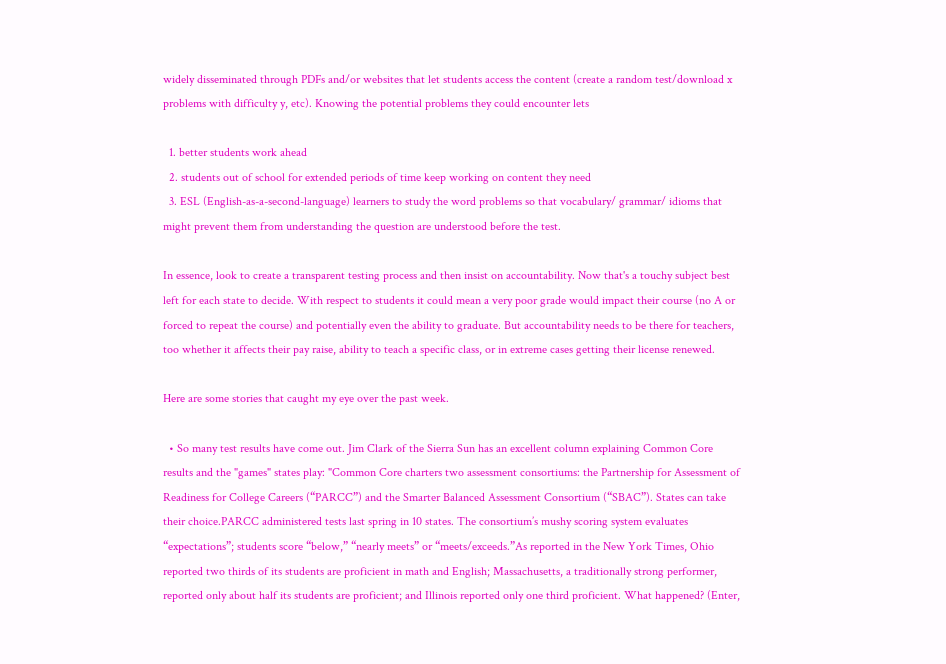widely disseminated through PDFs and/or websites that let students access the content (create a random test/download x problems with difficulty y, etc). Knowing the potential problems they could encounter lets

  1. better students work ahead
  2. students out of school for extended periods of time keep working on content they need
  3. ESL (English-as-a-second-language) learners to study the word problems so that vocabulary/ grammar/ idioms that might prevent them from understanding the question are understood before the test.

In essence, look to create a transparent testing process and then insist on accountability. Now that's a touchy subject best left for each state to decide. With respect to students it could mean a very poor grade would impact their course (no A or forced to repeat the course) and potentially even the ability to graduate. But accountability needs to be there for teachers, too whether it affects their pay raise, ability to teach a specific class, or in extreme cases getting their license renewed.

Here are some stories that caught my eye over the past week.

  • So many test results have come out. Jim Clark of the Sierra Sun has an excellent column explaining Common Core results and the "games" states play: "Common Core charters two assessment consortiums: the Partnership for Assessment of Readiness for College Careers (“PARCC”) and the Smarter Balanced Assessment Consortium (“SBAC”). States can take their choice.PARCC administered tests last spring in 10 states. The consortium’s mushy scoring system evaluates “expectations”; students score “below,” “nearly meets” or “meets/exceeds.”As reported in the New York Times, Ohio reported two thirds of its students are proficient in math and English; Massachusetts, a traditionally strong performer, reported only about half its students are proficient; and Illinois reported only one third proficient. What happened? (Enter,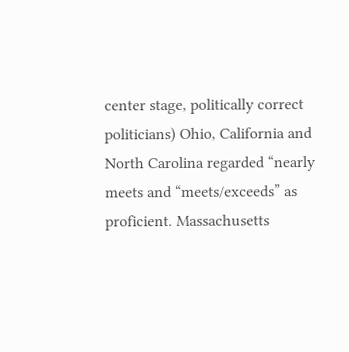center stage, politically correct politicians) Ohio, California and North Carolina regarded “nearly meets and “meets/exceeds” as proficient. Massachusetts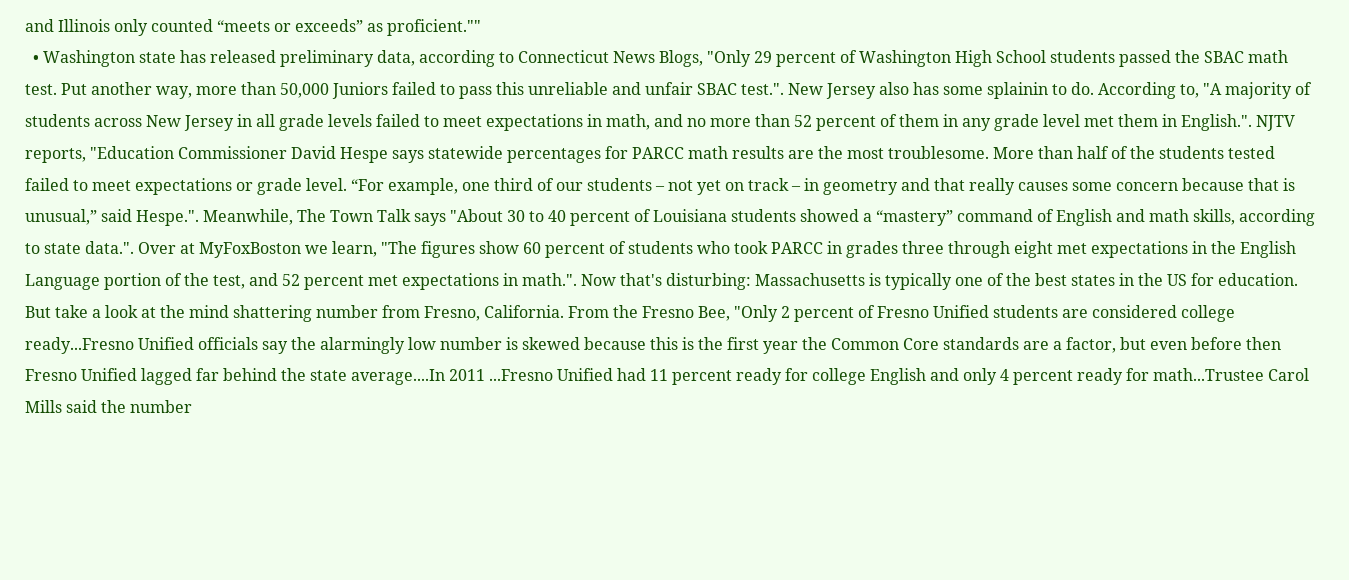and Illinois only counted “meets or exceeds” as proficient.""
  • Washington state has released preliminary data, according to Connecticut News Blogs, "Only 29 percent of Washington High School students passed the SBAC math test. Put another way, more than 50,000 Juniors failed to pass this unreliable and unfair SBAC test.". New Jersey also has some splainin to do. According to, "A majority of students across New Jersey in all grade levels failed to meet expectations in math, and no more than 52 percent of them in any grade level met them in English.". NJTV reports, "Education Commissioner David Hespe says statewide percentages for PARCC math results are the most troublesome. More than half of the students tested failed to meet expectations or grade level. “For example, one third of our students – not yet on track – in geometry and that really causes some concern because that is unusual,” said Hespe.". Meanwhile, The Town Talk says "About 30 to 40 percent of Louisiana students showed a “mastery” command of English and math skills, according to state data.". Over at MyFoxBoston we learn, "The figures show 60 percent of students who took PARCC in grades three through eight met expectations in the English Language portion of the test, and 52 percent met expectations in math.". Now that's disturbing: Massachusetts is typically one of the best states in the US for education. But take a look at the mind shattering number from Fresno, California. From the Fresno Bee, "Only 2 percent of Fresno Unified students are considered college ready...Fresno Unified officials say the alarmingly low number is skewed because this is the first year the Common Core standards are a factor, but even before then Fresno Unified lagged far behind the state average....In 2011 ...Fresno Unified had 11 percent ready for college English and only 4 percent ready for math...Trustee Carol Mills said the number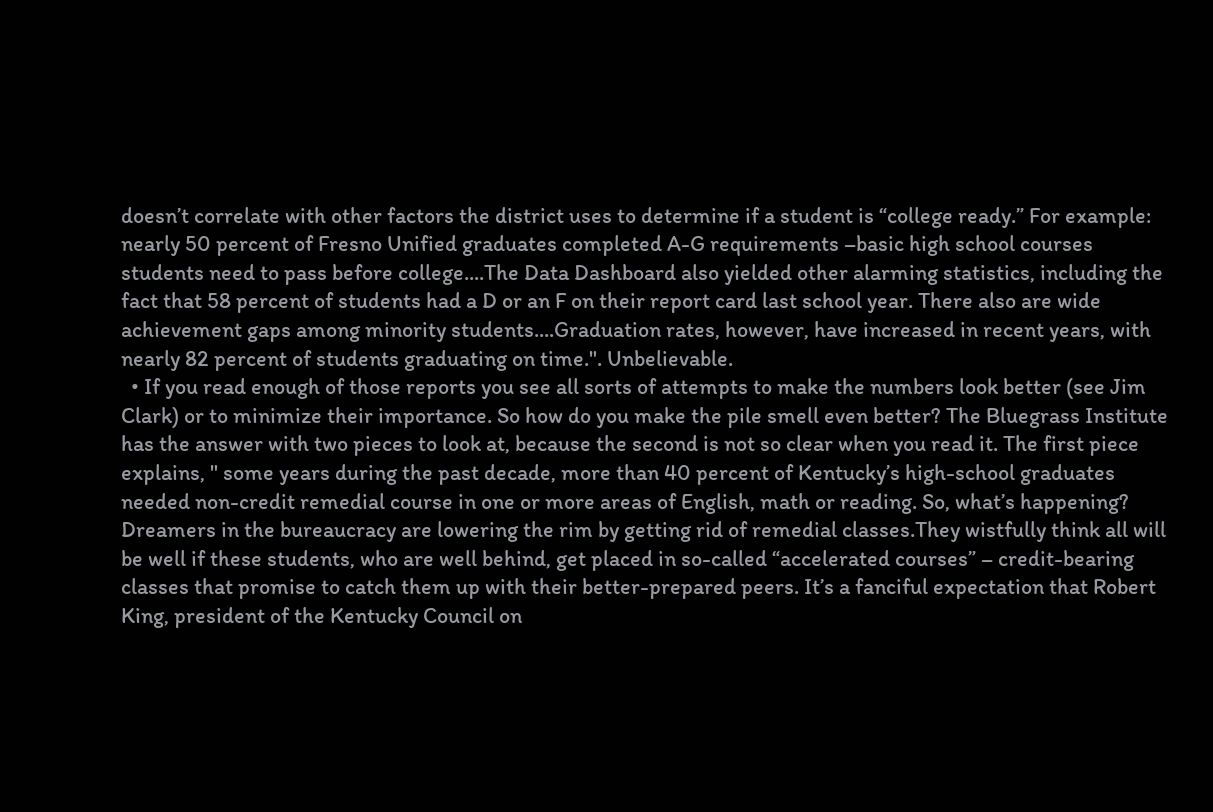doesn’t correlate with other factors the district uses to determine if a student is “college ready.” For example: nearly 50 percent of Fresno Unified graduates completed A-G requirements –basic high school courses students need to pass before college....The Data Dashboard also yielded other alarming statistics, including the fact that 58 percent of students had a D or an F on their report card last school year. There also are wide achievement gaps among minority students....Graduation rates, however, have increased in recent years, with nearly 82 percent of students graduating on time.". Unbelievable.
  • If you read enough of those reports you see all sorts of attempts to make the numbers look better (see Jim Clark) or to minimize their importance. So how do you make the pile smell even better? The Bluegrass Institute has the answer with two pieces to look at, because the second is not so clear when you read it. The first piece explains, " some years during the past decade, more than 40 percent of Kentucky’s high-school graduates needed non-credit remedial course in one or more areas of English, math or reading. So, what’s happening? Dreamers in the bureaucracy are lowering the rim by getting rid of remedial classes.They wistfully think all will be well if these students, who are well behind, get placed in so-called “accelerated courses” – credit-bearing classes that promise to catch them up with their better-prepared peers. It’s a fanciful expectation that Robert King, president of the Kentucky Council on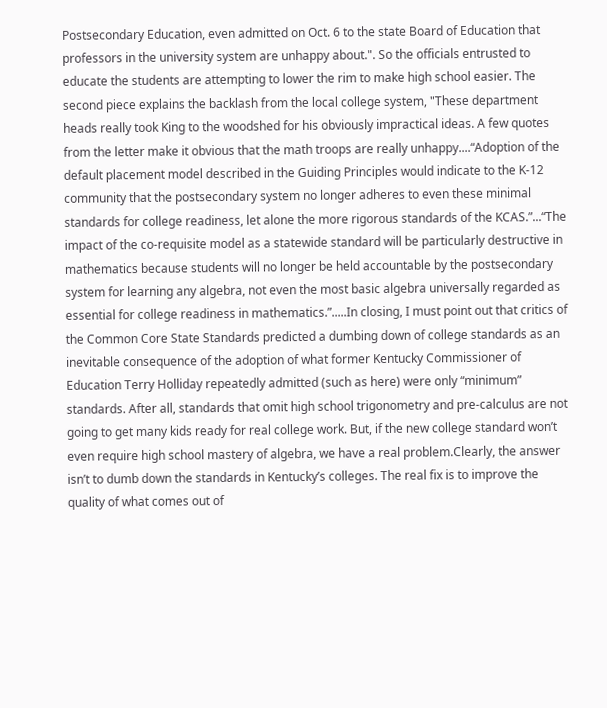Postsecondary Education, even admitted on Oct. 6 to the state Board of Education that professors in the university system are unhappy about.". So the officials entrusted to educate the students are attempting to lower the rim to make high school easier. The second piece explains the backlash from the local college system, "These department heads really took King to the woodshed for his obviously impractical ideas. A few quotes from the letter make it obvious that the math troops are really unhappy....“Adoption of the default placement model described in the Guiding Principles would indicate to the K-12 community that the postsecondary system no longer adheres to even these minimal standards for college readiness, let alone the more rigorous standards of the KCAS.”...“The impact of the co‐requisite model as a statewide standard will be particularly destructive in mathematics because students will no longer be held accountable by the postsecondary system for learning any algebra, not even the most basic algebra universally regarded as essential for college readiness in mathematics.”.....In closing, I must point out that critics of the Common Core State Standards predicted a dumbing down of college standards as an inevitable consequence of the adoption of what former Kentucky Commissioner of Education Terry Holliday repeatedly admitted (such as here) were only “minimum” standards. After all, standards that omit high school trigonometry and pre-calculus are not going to get many kids ready for real college work. But, if the new college standard won’t even require high school mastery of algebra, we have a real problem.Clearly, the answer isn’t to dumb down the standards in Kentucky’s colleges. The real fix is to improve the quality of what comes out of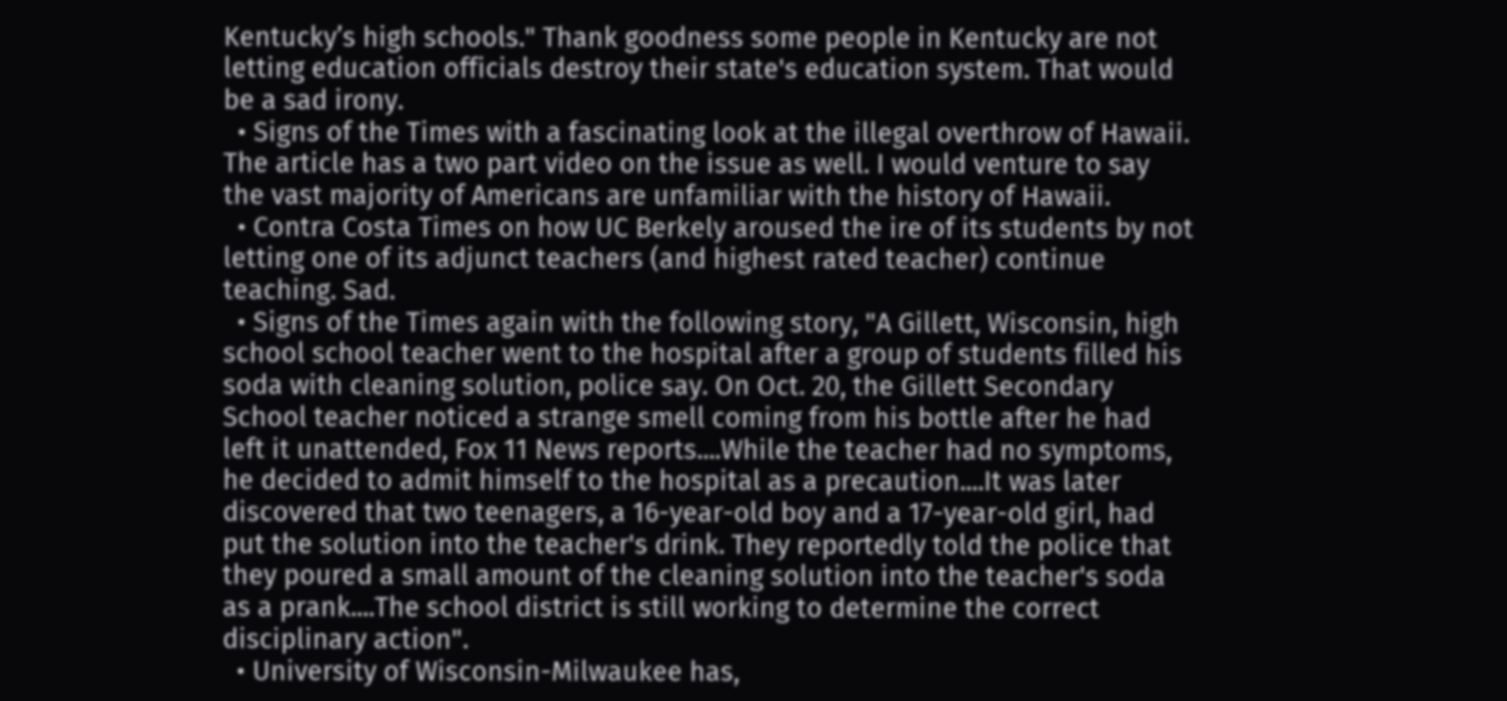Kentucky’s high schools." Thank goodness some people in Kentucky are not letting education officials destroy their state's education system. That would be a sad irony.
  • Signs of the Times with a fascinating look at the illegal overthrow of Hawaii. The article has a two part video on the issue as well. I would venture to say the vast majority of Americans are unfamiliar with the history of Hawaii.
  • Contra Costa Times on how UC Berkely aroused the ire of its students by not letting one of its adjunct teachers (and highest rated teacher) continue teaching. Sad.
  • Signs of the Times again with the following story, "A Gillett, Wisconsin, high school school teacher went to the hospital after a group of students filled his soda with cleaning solution, police say. On Oct. 20, the Gillett Secondary School teacher noticed a strange smell coming from his bottle after he had left it unattended, Fox 11 News reports....While the teacher had no symptoms, he decided to admit himself to the hospital as a precaution....It was later discovered that two teenagers, a 16-year-old boy and a 17-year-old girl, had put the solution into the teacher's drink. They reportedly told the police that they poured a small amount of the cleaning solution into the teacher's soda as a prank....The school district is still working to determine the correct disciplinary action".
  • University of Wisconsin-Milwaukee has,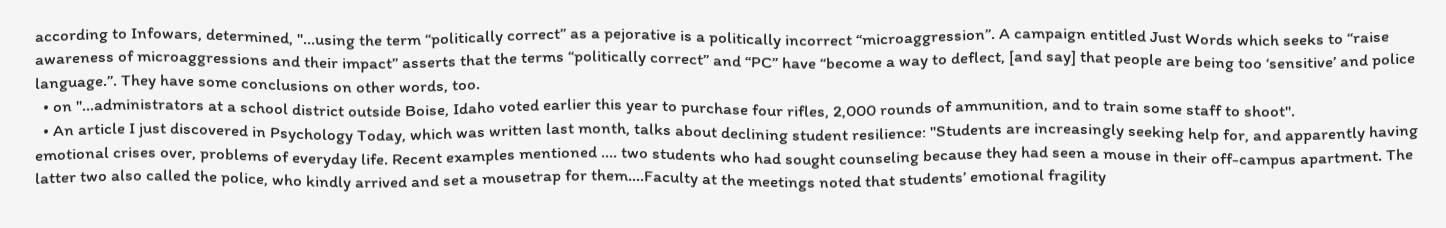according to Infowars, determined, "...using the term “politically correct” as a pejorative is a politically incorrect “microaggression”. A campaign entitled Just Words which seeks to “raise awareness of microaggressions and their impact” asserts that the terms “politically correct” and “PC” have “become a way to deflect, [and say] that people are being too ‘sensitive’ and police language.”. They have some conclusions on other words, too.
  • on "...administrators at a school district outside Boise, Idaho voted earlier this year to purchase four rifles, 2,000 rounds of ammunition, and to train some staff to shoot".
  • An article I just discovered in Psychology Today, which was written last month, talks about declining student resilience: "Students are increasingly seeking help for, and apparently having emotional crises over, problems of everyday life. Recent examples mentioned .... two students who had sought counseling because they had seen a mouse in their off-campus apartment. The latter two also called the police, who kindly arrived and set a mousetrap for them....Faculty at the meetings noted that students’ emotional fragility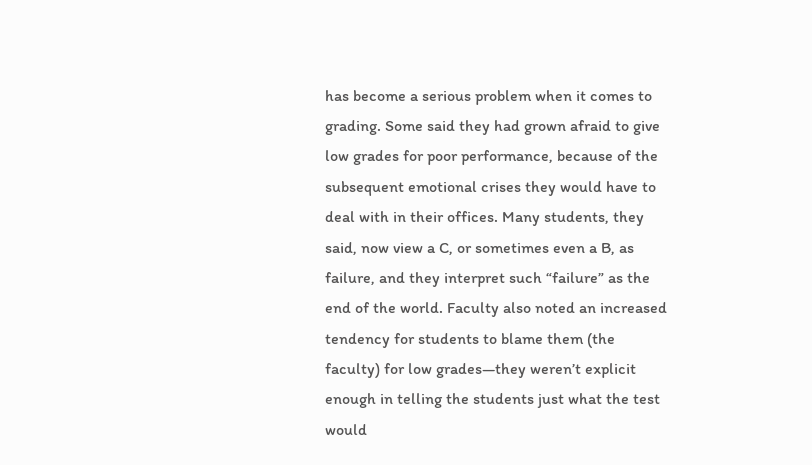has become a serious problem when it comes to grading. Some said they had grown afraid to give low grades for poor performance, because of the subsequent emotional crises they would have to deal with in their offices. Many students, they said, now view a C, or sometimes even a B, as failure, and they interpret such “failure” as the end of the world. Faculty also noted an increased tendency for students to blame them (the faculty) for low grades—they weren’t explicit enough in telling the students just what the test would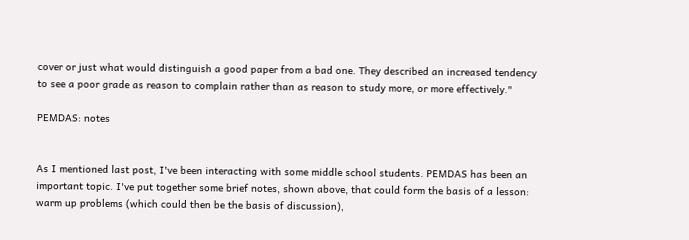cover or just what would distinguish a good paper from a bad one. They described an increased tendency to see a poor grade as reason to complain rather than as reason to study more, or more effectively."

PEMDAS: notes


As I mentioned last post, I've been interacting with some middle school students. PEMDAS has been an important topic. I've put together some brief notes, shown above, that could form the basis of a lesson: warm up problems (which could then be the basis of discussion),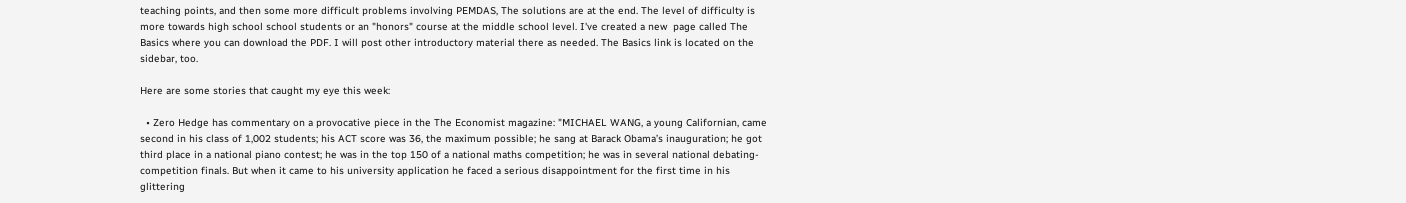teaching points, and then some more difficult problems involving PEMDAS, The solutions are at the end. The level of difficulty is more towards high school school students or an "honors" course at the middle school level. I've created a new  page called The Basics where you can download the PDF. I will post other introductory material there as needed. The Basics link is located on the sidebar, too.

Here are some stories that caught my eye this week:

  • Zero Hedge has commentary on a provocative piece in the The Economist magazine: "MICHAEL WANG, a young Californian, came second in his class of 1,002 students; his ACT score was 36, the maximum possible; he sang at Barack Obama’s inauguration; he got third place in a national piano contest; he was in the top 150 of a national maths competition; he was in several national debating-competition finals. But when it came to his university application he faced a serious disappointment for the first time in his glittering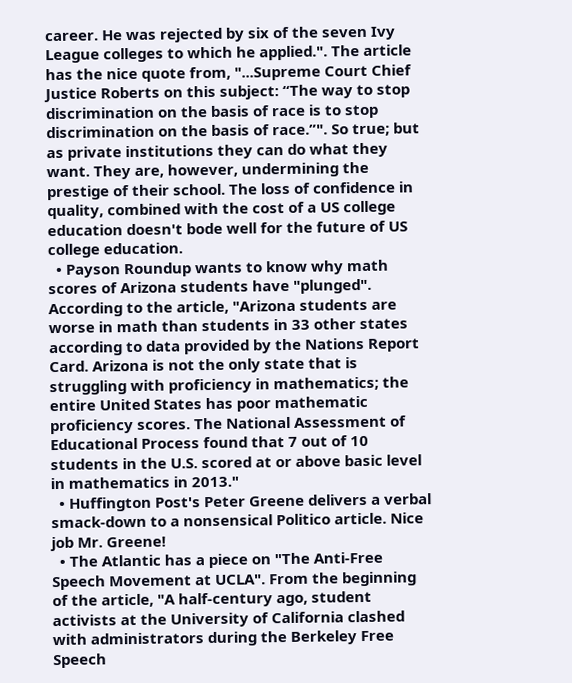career. He was rejected by six of the seven Ivy League colleges to which he applied.". The article has the nice quote from, "...Supreme Court Chief Justice Roberts on this subject: “The way to stop discrimination on the basis of race is to stop discrimination on the basis of race.”". So true; but as private institutions they can do what they want. They are, however, undermining the prestige of their school. The loss of confidence in quality, combined with the cost of a US college education doesn't bode well for the future of US college education.
  • Payson Roundup wants to know why math scores of Arizona students have "plunged". According to the article, "Arizona students are worse in math than students in 33 other states according to data provided by the Nations Report Card. Arizona is not the only state that is struggling with proficiency in mathematics; the entire United States has poor mathematic proficiency scores. The National Assessment of Educational Process found that 7 out of 10 students in the U.S. scored at or above basic level in mathematics in 2013."
  • Huffington Post's Peter Greene delivers a verbal smack-down to a nonsensical Politico article. Nice job Mr. Greene!
  • The Atlantic has a piece on "The Anti-Free Speech Movement at UCLA". From the beginning of the article, "A half-century ago, student activists at the University of California clashed with administrators during the Berkeley Free Speech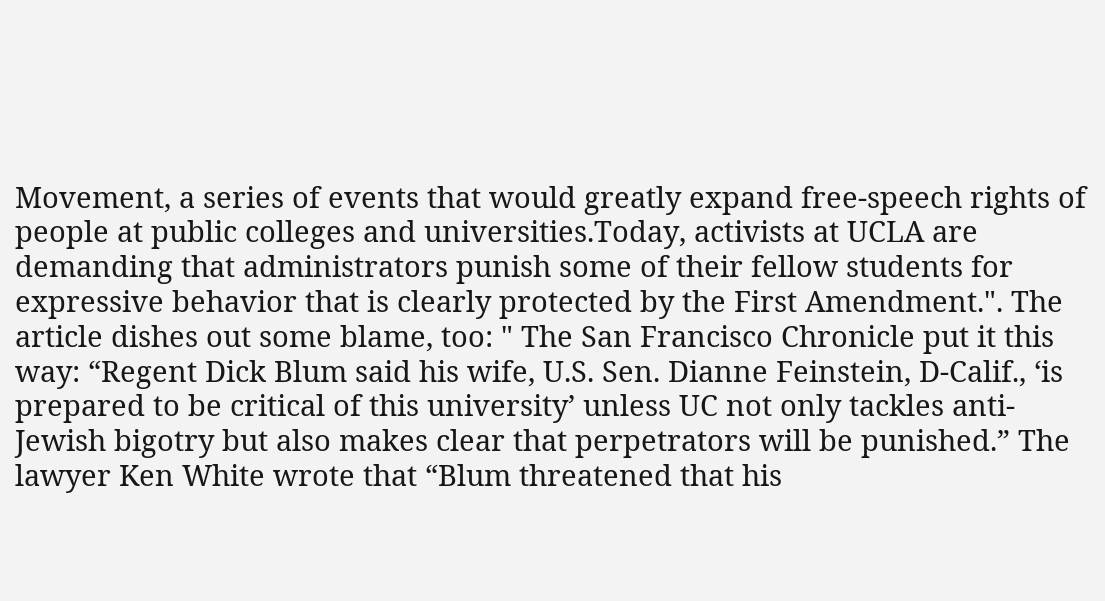Movement, a series of events that would greatly expand free-speech rights of people at public colleges and universities.Today, activists at UCLA are demanding that administrators punish some of their fellow students for expressive behavior that is clearly protected by the First Amendment.". The article dishes out some blame, too: " The San Francisco Chronicle put it this way: “Regent Dick Blum said his wife, U.S. Sen. Dianne Feinstein, D-Calif., ‘is prepared to be critical of this university’ unless UC not only tackles anti-Jewish bigotry but also makes clear that perpetrators will be punished.” The lawyer Ken White wrote that “Blum threatened that his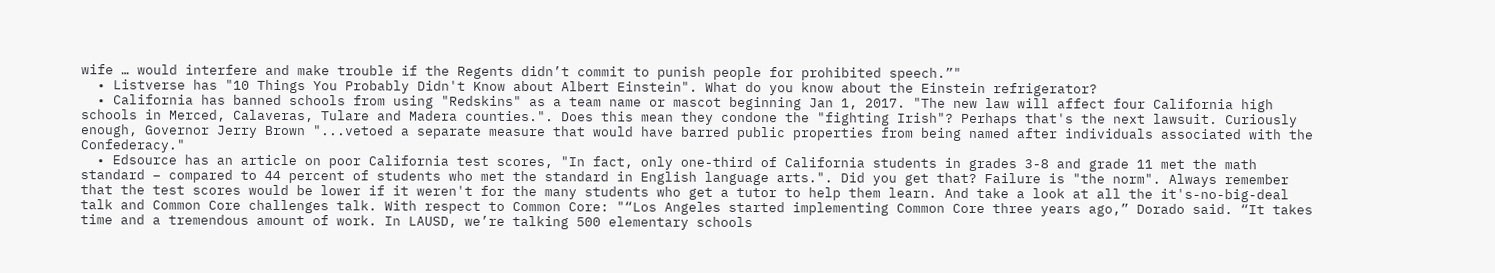wife … would interfere and make trouble if the Regents didn’t commit to punish people for prohibited speech.”"
  • Listverse has "10 Things You Probably Didn't Know about Albert Einstein". What do you know about the Einstein refrigerator?
  • California has banned schools from using "Redskins" as a team name or mascot beginning Jan 1, 2017. "The new law will affect four California high schools in Merced, Calaveras, Tulare and Madera counties.". Does this mean they condone the "fighting Irish"? Perhaps that's the next lawsuit. Curiously enough, Governor Jerry Brown "...vetoed a separate measure that would have barred public properties from being named after individuals associated with the Confederacy."
  • Edsource has an article on poor California test scores, "In fact, only one-third of California students in grades 3-8 and grade 11 met the math standard – compared to 44 percent of students who met the standard in English language arts.". Did you get that? Failure is "the norm". Always remember that the test scores would be lower if it weren't for the many students who get a tutor to help them learn. And take a look at all the it's-no-big-deal talk and Common Core challenges talk. With respect to Common Core: "“Los Angeles started implementing Common Core three years ago,” Dorado said. “It takes time and a tremendous amount of work. In LAUSD, we’re talking 500 elementary schools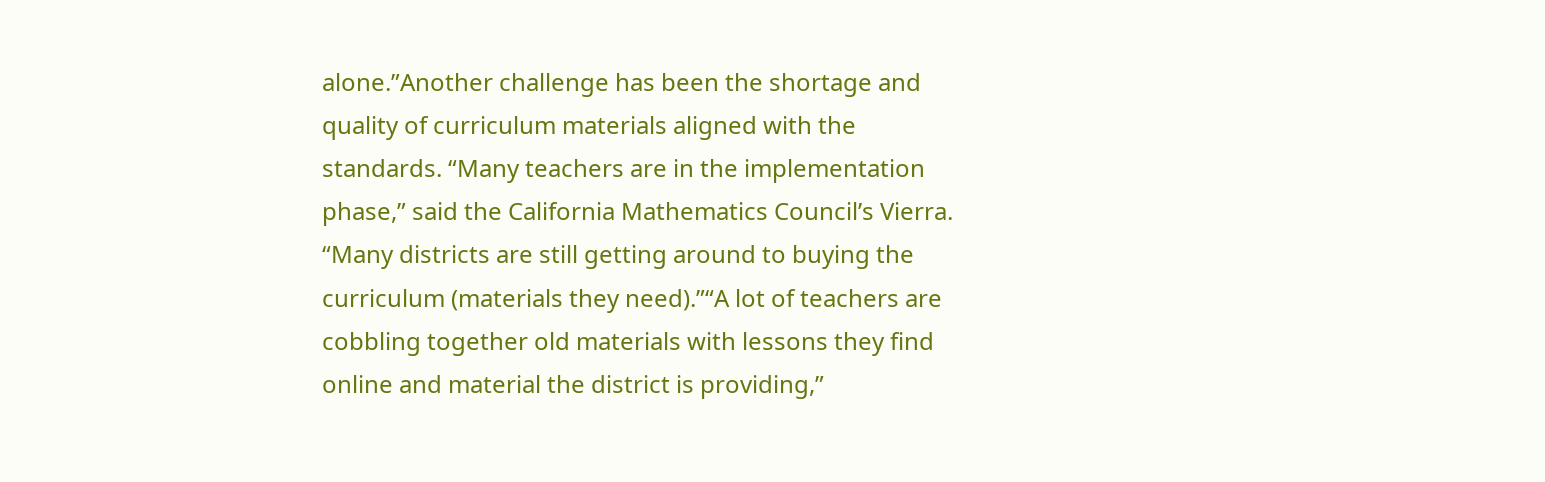alone.”Another challenge has been the shortage and quality of curriculum materials aligned with the standards. “Many teachers are in the implementation phase,” said the California Mathematics Council’s Vierra. “Many districts are still getting around to buying the curriculum (materials they need).”“A lot of teachers are cobbling together old materials with lessons they find online and material the district is providing,”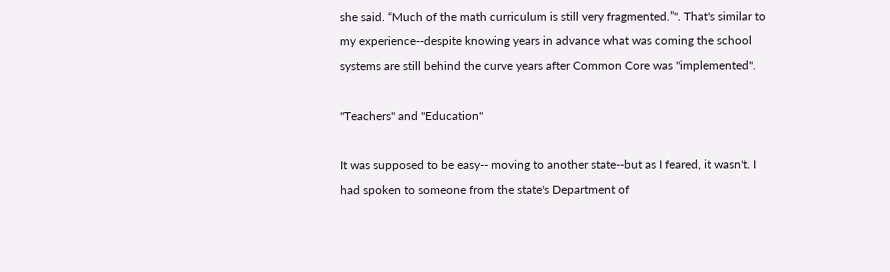she said. “Much of the math curriculum is still very fragmented.”". That's similar to my experience--despite knowing years in advance what was coming the school systems are still behind the curve years after Common Core was "implemented".

"Teachers" and "Education"

It was supposed to be easy-- moving to another state--but as I feared, it wasn't. I had spoken to someone from the state's Department of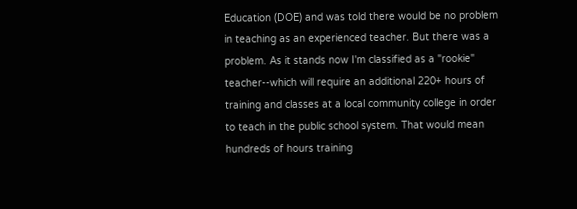Education (DOE) and was told there would be no problem in teaching as an experienced teacher. But there was a problem. As it stands now I'm classified as a "rookie" teacher--which will require an additional 220+ hours of training and classes at a local community college in order to teach in the public school system. That would mean hundreds of hours training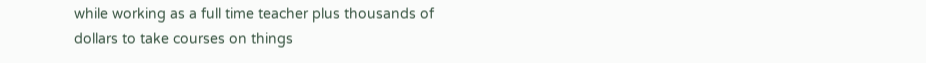while working as a full time teacher plus thousands of dollars to take courses on things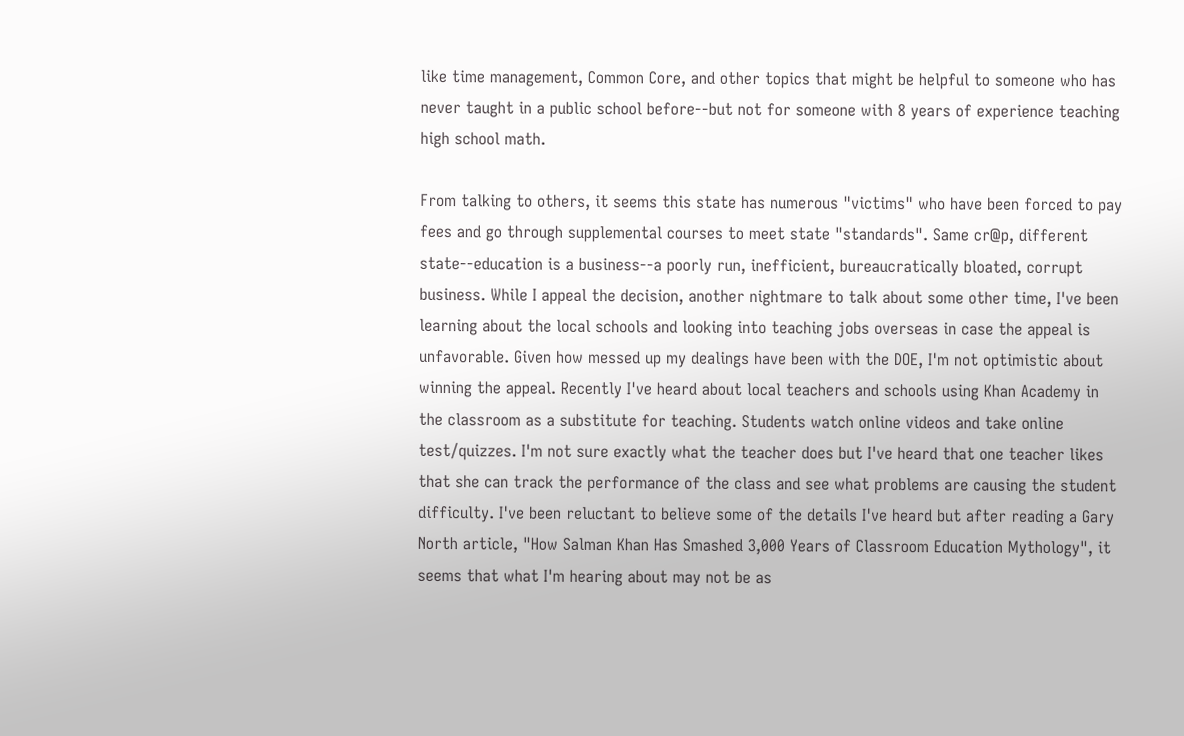like time management, Common Core, and other topics that might be helpful to someone who has never taught in a public school before--but not for someone with 8 years of experience teaching high school math.

From talking to others, it seems this state has numerous "victims" who have been forced to pay fees and go through supplemental courses to meet state "standards". Same cr@p, different state--education is a business--a poorly run, inefficient, bureaucratically bloated, corrupt business. While I appeal the decision, another nightmare to talk about some other time, I've been learning about the local schools and looking into teaching jobs overseas in case the appeal is unfavorable. Given how messed up my dealings have been with the DOE, I'm not optimistic about winning the appeal. Recently I've heard about local teachers and schools using Khan Academy in the classroom as a substitute for teaching. Students watch online videos and take online test/quizzes. I'm not sure exactly what the teacher does but I've heard that one teacher likes that she can track the performance of the class and see what problems are causing the student difficulty. I've been reluctant to believe some of the details I've heard but after reading a Gary North article, "How Salman Khan Has Smashed 3,000 Years of Classroom Education Mythology", it seems that what I'm hearing about may not be as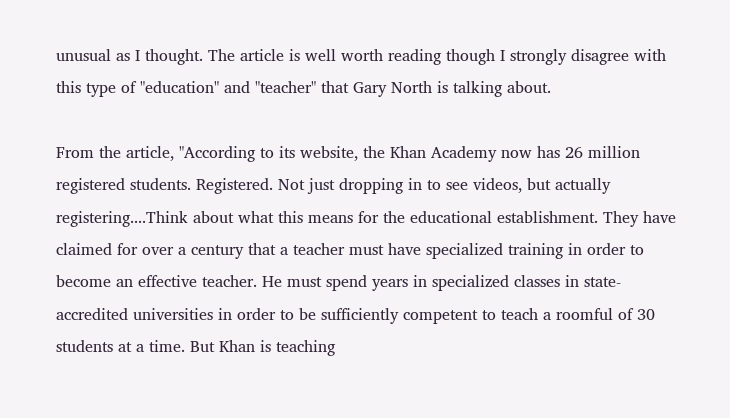unusual as I thought. The article is well worth reading though I strongly disagree with this type of "education" and "teacher" that Gary North is talking about.

From the article, "According to its website, the Khan Academy now has 26 million registered students. Registered. Not just dropping in to see videos, but actually registering....Think about what this means for the educational establishment. They have claimed for over a century that a teacher must have specialized training in order to become an effective teacher. He must spend years in specialized classes in state-accredited universities in order to be sufficiently competent to teach a roomful of 30 students at a time. But Khan is teaching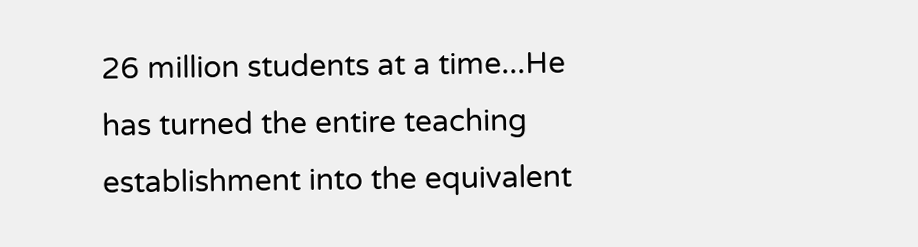26 million students at a time...He has turned the entire teaching establishment into the equivalent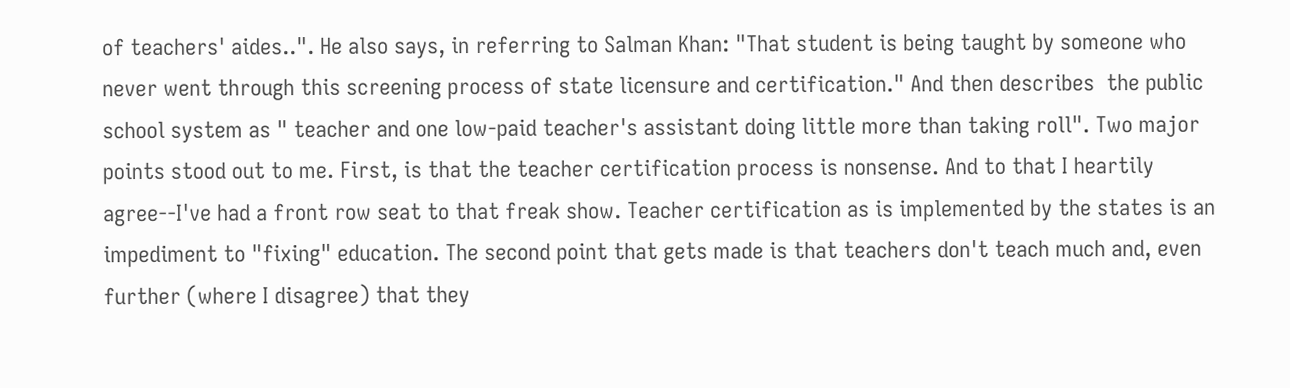of teachers' aides..". He also says, in referring to Salman Khan: "That student is being taught by someone who never went through this screening process of state licensure and certification." And then describes  the public school system as " teacher and one low-paid teacher's assistant doing little more than taking roll". Two major points stood out to me. First, is that the teacher certification process is nonsense. And to that I heartily agree--I've had a front row seat to that freak show. Teacher certification as is implemented by the states is an impediment to "fixing" education. The second point that gets made is that teachers don't teach much and, even further (where I disagree) that they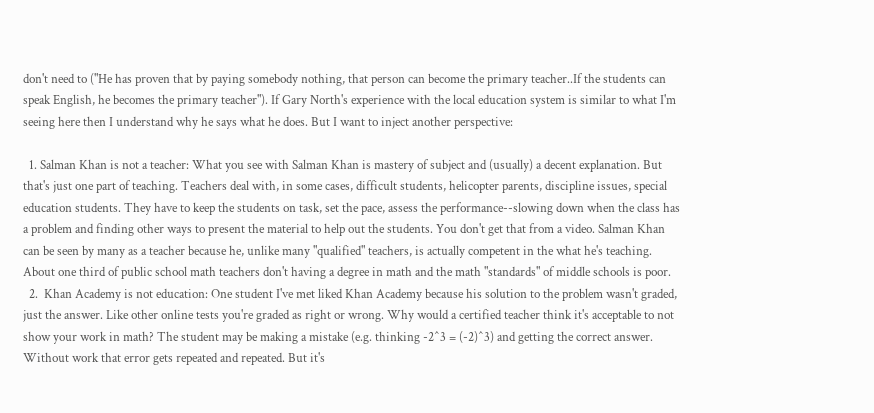don't need to ("He has proven that by paying somebody nothing, that person can become the primary teacher..If the students can speak English, he becomes the primary teacher"). If Gary North's experience with the local education system is similar to what I'm seeing here then I understand why he says what he does. But I want to inject another perspective:

  1. Salman Khan is not a teacher: What you see with Salman Khan is mastery of subject and (usually) a decent explanation. But that's just one part of teaching. Teachers deal with, in some cases, difficult students, helicopter parents, discipline issues, special education students. They have to keep the students on task, set the pace, assess the performance--slowing down when the class has a problem and finding other ways to present the material to help out the students. You don't get that from a video. Salman Khan can be seen by many as a teacher because he, unlike many "qualified" teachers, is actually competent in the what he's teaching. About one third of public school math teachers don't having a degree in math and the math "standards" of middle schools is poor.
  2.  Khan Academy is not education: One student I've met liked Khan Academy because his solution to the problem wasn't graded, just the answer. Like other online tests you're graded as right or wrong. Why would a certified teacher think it's acceptable to not show your work in math? The student may be making a mistake (e.g. thinking -2^3 = (-2)^3) and getting the correct answer. Without work that error gets repeated and repeated. But it's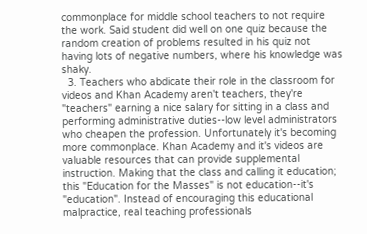commonplace for middle school teachers to not require the work. Said student did well on one quiz because the random creation of problems resulted in his quiz not having lots of negative numbers, where his knowledge was shaky.
  3. Teachers who abdicate their role in the classroom for videos and Khan Academy aren't teachers, they're "teachers" earning a nice salary for sitting in a class and performing administrative duties--low level administrators who cheapen the profession. Unfortunately it's becoming more commonplace. Khan Academy and it's videos are valuable resources that can provide supplemental instruction. Making that the class and calling it education; this "Education for the Masses" is not education--it's "education". Instead of encouraging this educational malpractice, real teaching professionals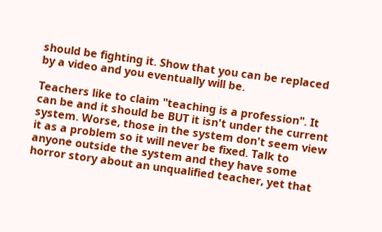should be fighting it. Show that you can be replaced by a video and you eventually will be.

Teachers like to claim "teaching is a profession". It can be and it should be BUT it isn't under the current system. Worse, those in the system don't seem view it as a problem so it will never be fixed. Talk to anyone outside the system and they have some horror story about an unqualified teacher, yet that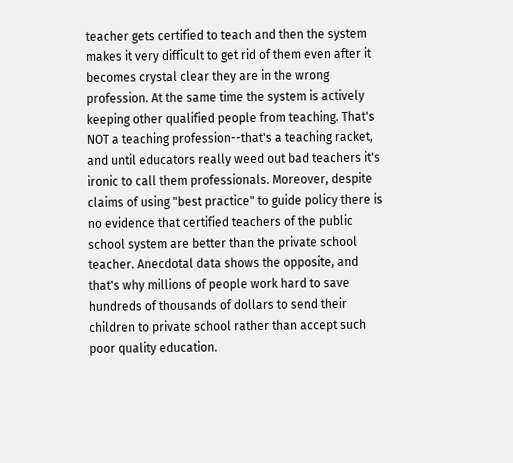teacher gets certified to teach and then the system makes it very difficult to get rid of them even after it becomes crystal clear they are in the wrong profession. At the same time the system is actively keeping other qualified people from teaching. That's NOT a teaching profession--that's a teaching racket, and until educators really weed out bad teachers it's ironic to call them professionals. Moreover, despite claims of using "best practice" to guide policy there is no evidence that certified teachers of the public school system are better than the private school teacher. Anecdotal data shows the opposite, and that's why millions of people work hard to save hundreds of thousands of dollars to send their children to private school rather than accept such poor quality education.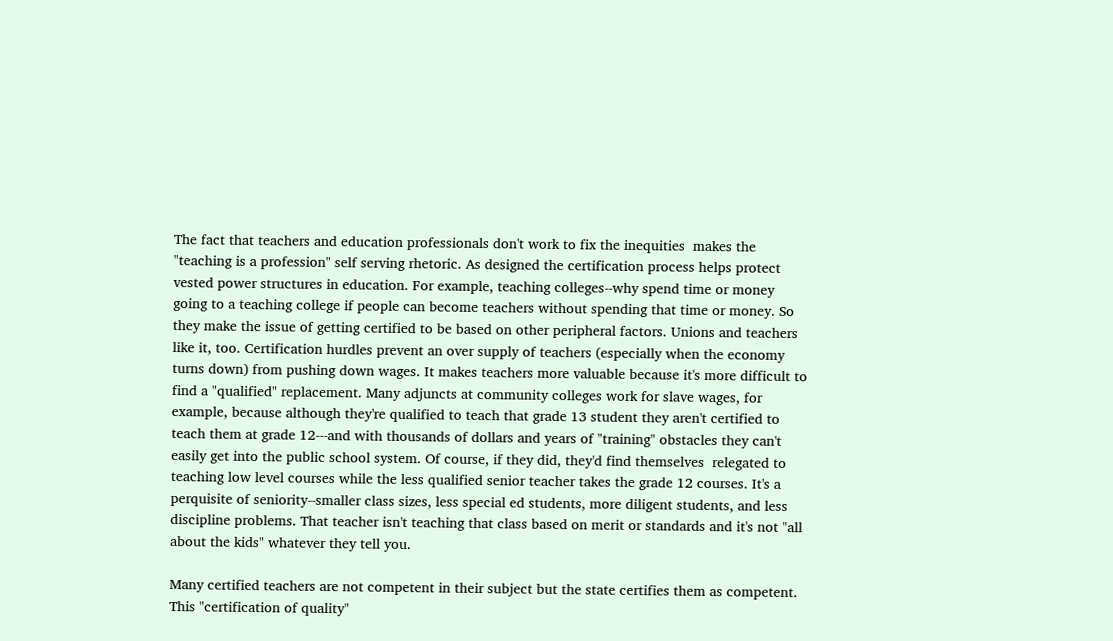The fact that teachers and education professionals don't work to fix the inequities  makes the "teaching is a profession" self serving rhetoric. As designed the certification process helps protect vested power structures in education. For example, teaching colleges--why spend time or money going to a teaching college if people can become teachers without spending that time or money. So they make the issue of getting certified to be based on other peripheral factors. Unions and teachers like it, too. Certification hurdles prevent an over supply of teachers (especially when the economy turns down) from pushing down wages. It makes teachers more valuable because it's more difficult to find a "qualified" replacement. Many adjuncts at community colleges work for slave wages, for example, because although they're qualified to teach that grade 13 student they aren't certified to teach them at grade 12---and with thousands of dollars and years of "training" obstacles they can't easily get into the public school system. Of course, if they did, they'd find themselves  relegated to teaching low level courses while the less qualified senior teacher takes the grade 12 courses. It's a perquisite of seniority--smaller class sizes, less special ed students, more diligent students, and less discipline problems. That teacher isn't teaching that class based on merit or standards and it's not "all about the kids" whatever they tell you.

Many certified teachers are not competent in their subject but the state certifies them as competent. This "certification of quality"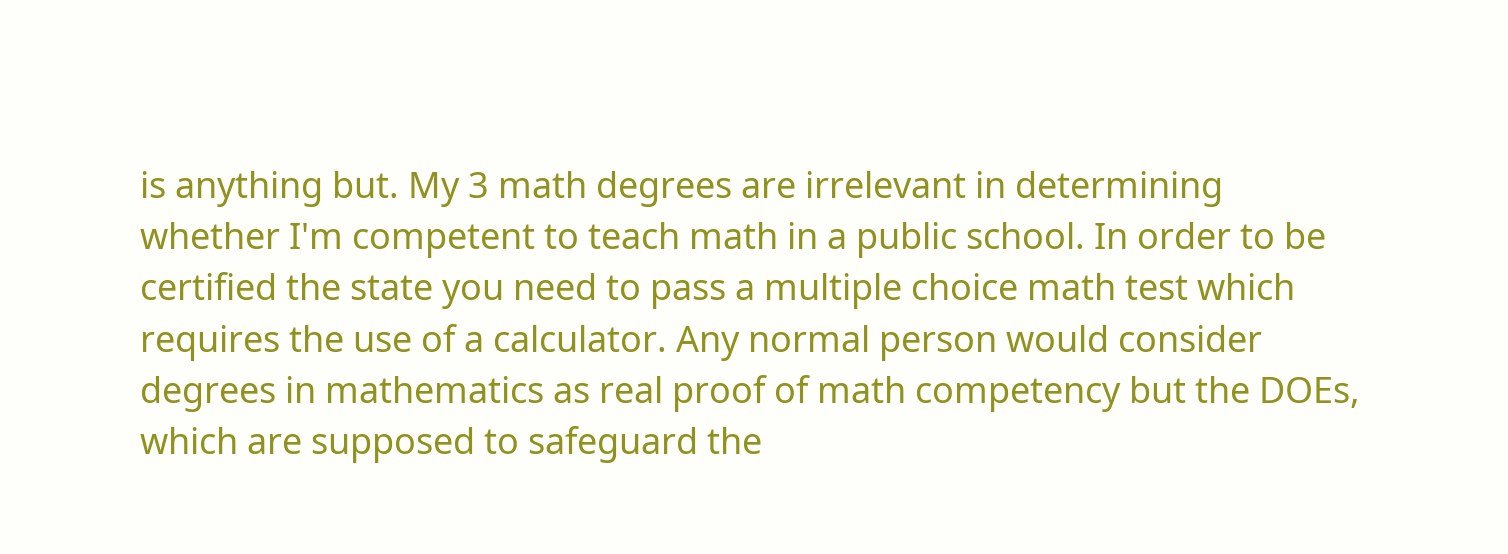is anything but. My 3 math degrees are irrelevant in determining whether I'm competent to teach math in a public school. In order to be certified the state you need to pass a multiple choice math test which requires the use of a calculator. Any normal person would consider degrees in mathematics as real proof of math competency but the DOEs, which are supposed to safeguard the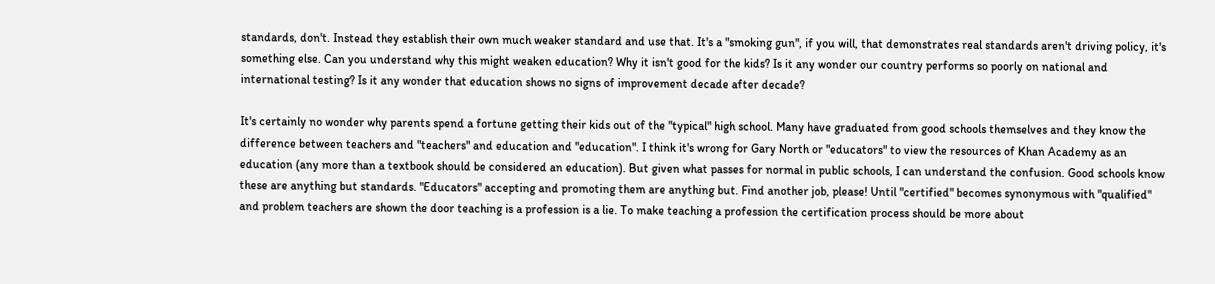standards, don't. Instead they establish their own much weaker standard and use that. It's a "smoking gun", if you will, that demonstrates real standards aren't driving policy, it's something else. Can you understand why this might weaken education? Why it isn't good for the kids? Is it any wonder our country performs so poorly on national and international testing? Is it any wonder that education shows no signs of improvement decade after decade?

It's certainly no wonder why parents spend a fortune getting their kids out of the "typical" high school. Many have graduated from good schools themselves and they know the difference between teachers and "teachers" and education and "education". I think it's wrong for Gary North or "educators" to view the resources of Khan Academy as an education (any more than a textbook should be considered an education). But given what passes for normal in public schools, I can understand the confusion. Good schools know these are anything but standards. "Educators" accepting and promoting them are anything but. Find another job, please! Until "certified" becomes synonymous with "qualified" and problem teachers are shown the door teaching is a profession is a lie. To make teaching a profession the certification process should be more about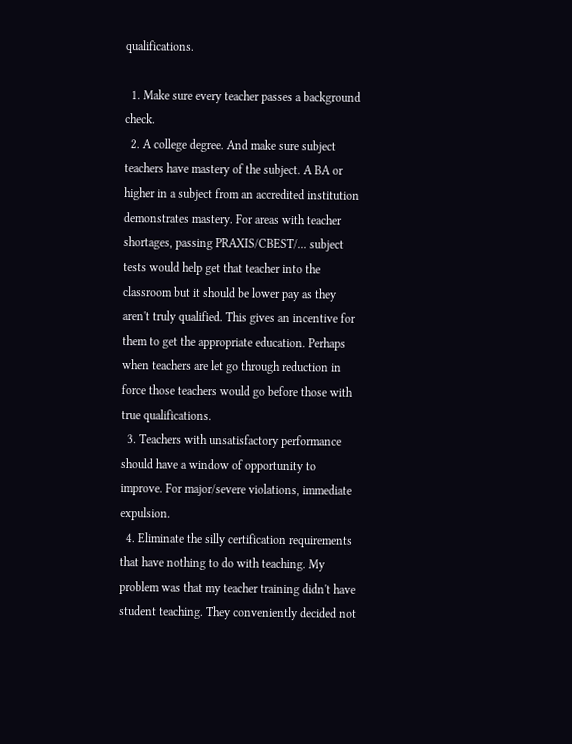qualifications.

  1. Make sure every teacher passes a background check.
  2. A college degree. And make sure subject teachers have mastery of the subject. A BA or higher in a subject from an accredited institution demonstrates mastery. For areas with teacher shortages, passing PRAXIS/CBEST/... subject tests would help get that teacher into the classroom but it should be lower pay as they aren't truly qualified. This gives an incentive for them to get the appropriate education. Perhaps when teachers are let go through reduction in force those teachers would go before those with true qualifications.
  3. Teachers with unsatisfactory performance should have a window of opportunity to improve. For major/severe violations, immediate expulsion.
  4. Eliminate the silly certification requirements that have nothing to do with teaching. My problem was that my teacher training didn't have student teaching. They conveniently decided not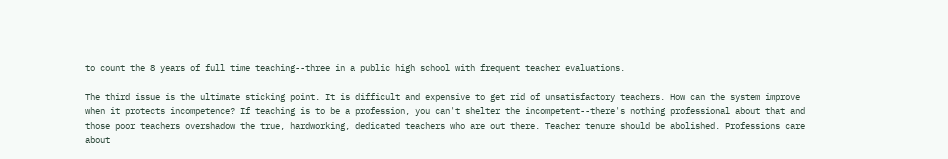to count the 8 years of full time teaching--three in a public high school with frequent teacher evaluations.

The third issue is the ultimate sticking point. It is difficult and expensive to get rid of unsatisfactory teachers. How can the system improve when it protects incompetence? If teaching is to be a profession, you can't shelter the incompetent--there's nothing professional about that and those poor teachers overshadow the true, hardworking, dedicated teachers who are out there. Teacher tenure should be abolished. Professions care about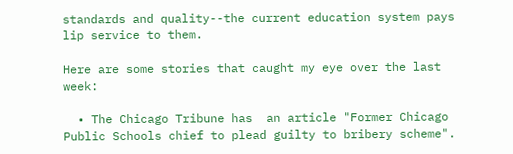standards and quality--the current education system pays lip service to them.

Here are some stories that caught my eye over the last week:

  • The Chicago Tribune has  an article "Former Chicago Public Schools chief to plead guilty to bribery scheme".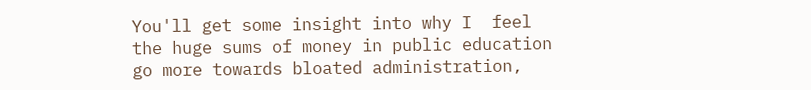You'll get some insight into why I  feel the huge sums of money in public education go more towards bloated administration,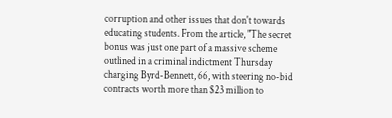corruption and other issues that don't towards educating students. From the article, "The secret bonus was just one part of a massive scheme outlined in a criminal indictment Thursday charging Byrd-Bennett, 66, with steering no-bid contracts worth more than $23 million to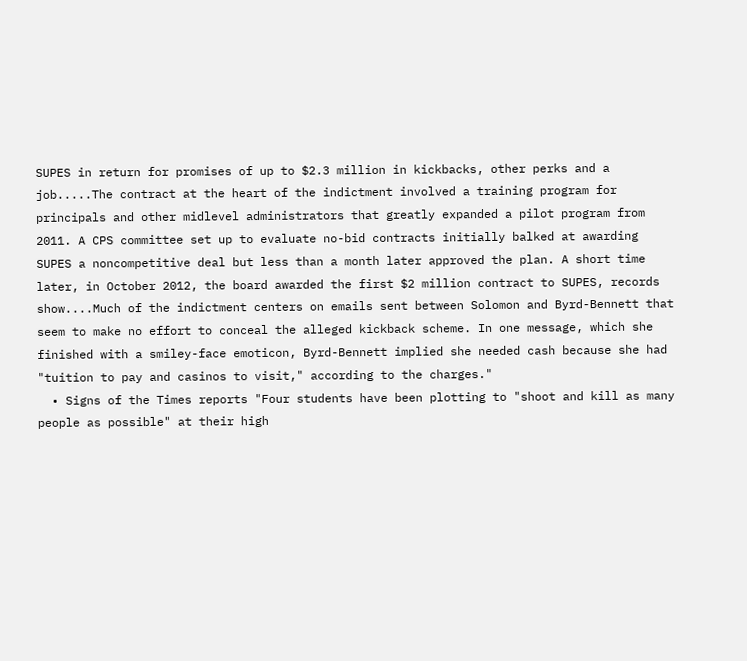SUPES in return for promises of up to $2.3 million in kickbacks, other perks and a job.....The contract at the heart of the indictment involved a training program for principals and other midlevel administrators that greatly expanded a pilot program from 2011. A CPS committee set up to evaluate no-bid contracts initially balked at awarding SUPES a noncompetitive deal but less than a month later approved the plan. A short time later, in October 2012, the board awarded the first $2 million contract to SUPES, records show....Much of the indictment centers on emails sent between Solomon and Byrd-Bennett that seem to make no effort to conceal the alleged kickback scheme. In one message, which she finished with a smiley-face emoticon, Byrd-Bennett implied she needed cash because she had "tuition to pay and casinos to visit," according to the charges."
  • Signs of the Times reports "Four students have been plotting to "shoot and kill as many people as possible" at their high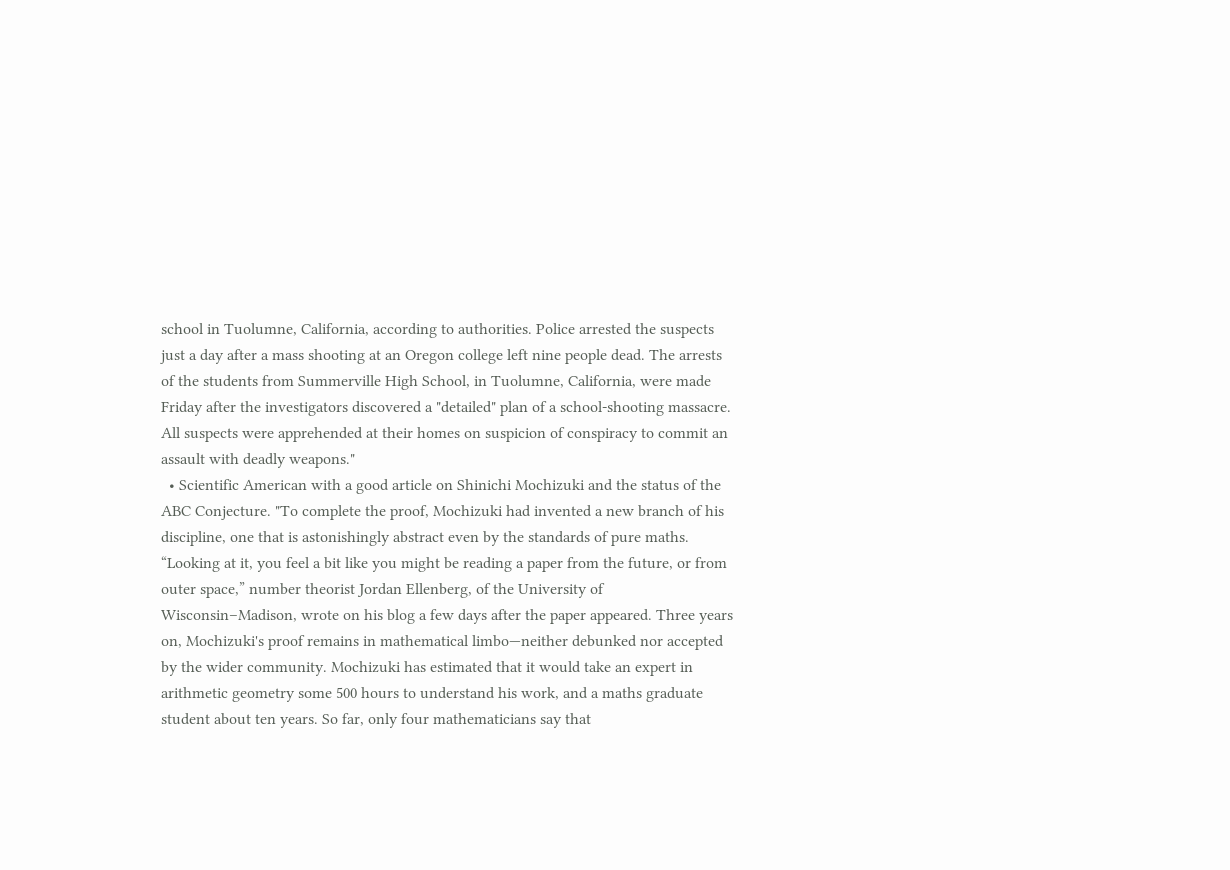school in Tuolumne, California, according to authorities. Police arrested the suspects just a day after a mass shooting at an Oregon college left nine people dead. The arrests of the students from Summerville High School, in Tuolumne, California, were made Friday after the investigators discovered a "detailed" plan of a school-shooting massacre. All suspects were apprehended at their homes on suspicion of conspiracy to commit an assault with deadly weapons."
  • Scientific American with a good article on Shinichi Mochizuki and the status of the ABC Conjecture. "To complete the proof, Mochizuki had invented a new branch of his discipline, one that is astonishingly abstract even by the standards of pure maths. “Looking at it, you feel a bit like you might be reading a paper from the future, or from outer space,” number theorist Jordan Ellenberg, of the University of Wisconsin–Madison, wrote on his blog a few days after the paper appeared. Three years on, Mochizuki's proof remains in mathematical limbo—neither debunked nor accepted by the wider community. Mochizuki has estimated that it would take an expert in arithmetic geometry some 500 hours to understand his work, and a maths graduate student about ten years. So far, only four mathematicians say that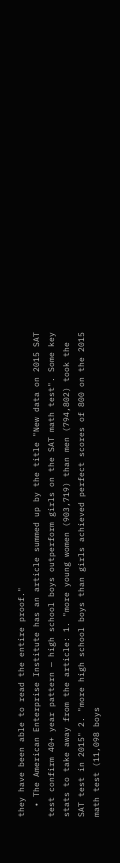they have been able to read the entire proof."
  • The American Enterprise Institute has an article summed up by the title "New data on 2015 SAT test confirm 40+ year pattern — high school boys outperform girls on the SAT math test". Some key stats to take away from the article: 1. "more young women (903,719) than men (794,802) took the SAT test in 2015" 2. "more high school boys than girls achieved perfect scores of 800 on the 2015 math test (11,098 boys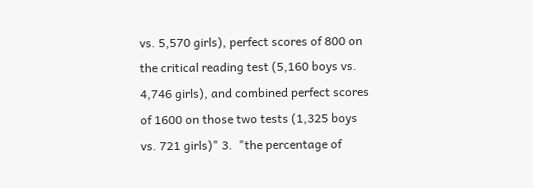vs. 5,570 girls), perfect scores of 800 on the critical reading test (5,160 boys vs. 4,746 girls), and combined perfect scores of 1600 on those two tests (1,325 boys vs. 721 girls)" 3.  "the percentage of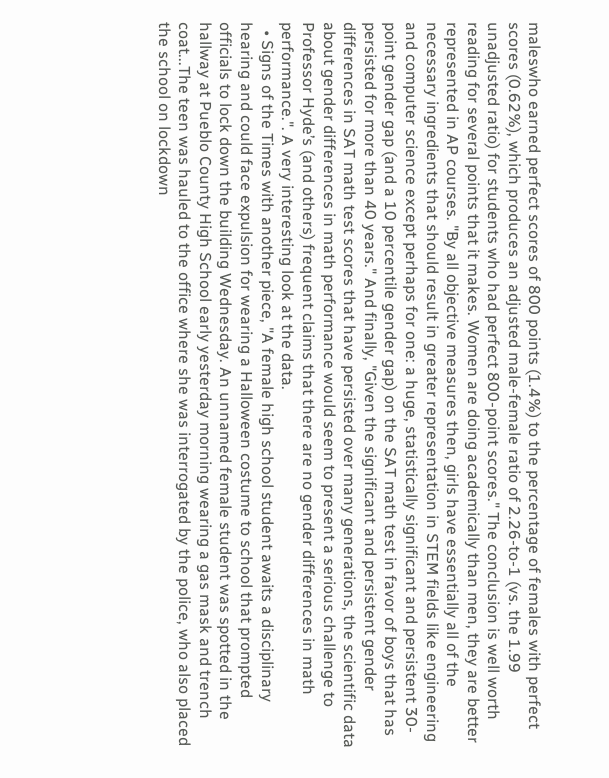maleswho earned perfect scores of 800 points (1.4%) to the percentage of females with perfect scores (0.62%), which produces an adjusted male-female ratio of 2.26-to-1 (vs. the 1.99 unadjusted ratio) for students who had perfect 800-point scores." The conclusion is well worth reading for several points that it makes. Women are doing academically than men, they are better represented in AP courses. "By all objective measures then, girls have essentially all of the necessary ingredients that should result in greater representation in STEM fields like engineering and computer science except perhaps for one: a huge, statistically significant and persistent 30-point gender gap (and a 10 percentile gender gap) on the SAT math test in favor of boys that has persisted for more than 40 years." And finally, "Given the significant and persistent gender differences in SAT math test scores that have persisted over many generations, the scientific data about gender differences in math performance would seem to present a serious challenge to Professor Hyde’s (and others) frequent claims that there are no gender differences in math performance.". A very interesting look at the data.
  • Signs of the Times with another piece, "A female high school student awaits a disciplinary hearing and could face expulsion for wearing a Halloween costume to school that prompted officials to lock down the building Wednesday. An unnamed female student was spotted in the hallway at Pueblo County High School early yesterday morning wearing a gas mask and trench coat...The teen was hauled to the office where she was interrogated by the police, who also placed the school on lockdown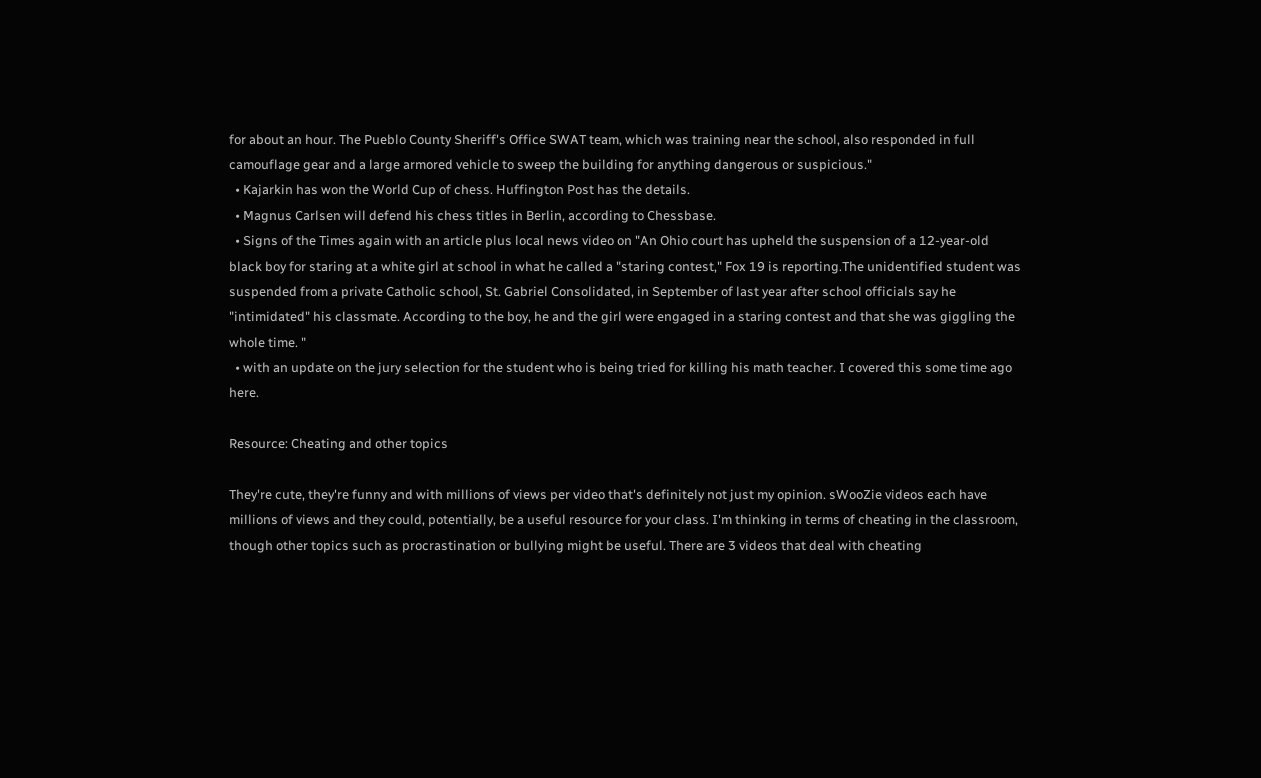for about an hour. The Pueblo County Sheriff's Office SWAT team, which was training near the school, also responded in full camouflage gear and a large armored vehicle to sweep the building for anything dangerous or suspicious."
  • Kajarkin has won the World Cup of chess. Huffington Post has the details.
  • Magnus Carlsen will defend his chess titles in Berlin, according to Chessbase.
  • Signs of the Times again with an article plus local news video on "An Ohio court has upheld the suspension of a 12-year-old black boy for staring at a white girl at school in what he called a "staring contest," Fox 19 is reporting.The unidentified student was suspended from a private Catholic school, St. Gabriel Consolidated, in September of last year after school officials say he "intimidated" his classmate. According to the boy, he and the girl were engaged in a staring contest and that she was giggling the whole time. "
  • with an update on the jury selection for the student who is being tried for killing his math teacher. I covered this some time ago here.

Resource: Cheating and other topics

They're cute, they're funny and with millions of views per video that's definitely not just my opinion. sWooZie videos each have millions of views and they could, potentially, be a useful resource for your class. I'm thinking in terms of cheating in the classroom, though other topics such as procrastination or bullying might be useful. There are 3 videos that deal with cheating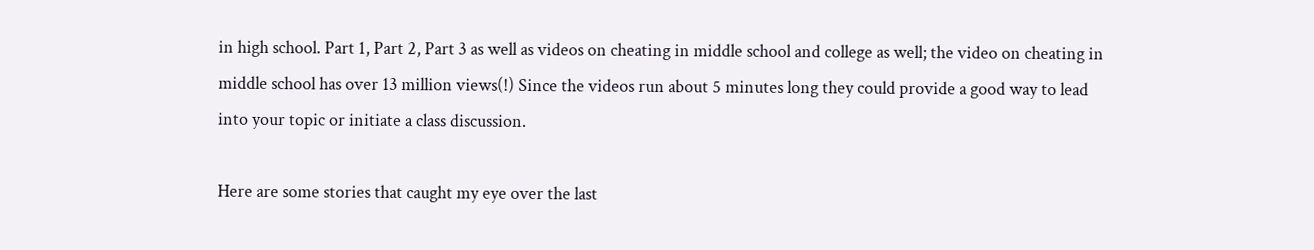in high school. Part 1, Part 2, Part 3 as well as videos on cheating in middle school and college as well; the video on cheating in middle school has over 13 million views(!) Since the videos run about 5 minutes long they could provide a good way to lead into your topic or initiate a class discussion.

Here are some stories that caught my eye over the last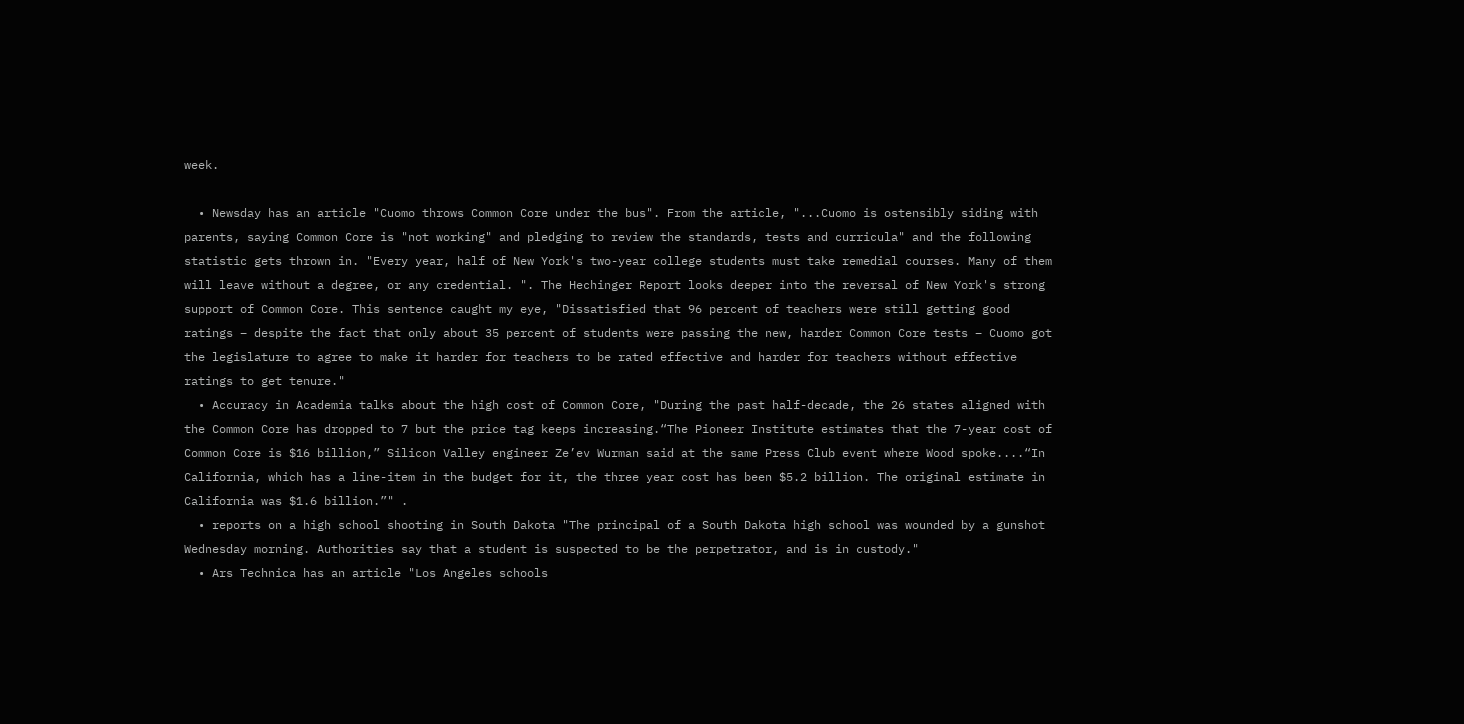week.

  • Newsday has an article "Cuomo throws Common Core under the bus". From the article, "...Cuomo is ostensibly siding with parents, saying Common Core is "not working" and pledging to review the standards, tests and curricula" and the following statistic gets thrown in. "Every year, half of New York's two-year college students must take remedial courses. Many of them will leave without a degree, or any credential. ". The Hechinger Report looks deeper into the reversal of New York's strong support of Common Core. This sentence caught my eye, "Dissatisfied that 96 percent of teachers were still getting good ratings – despite the fact that only about 35 percent of students were passing the new, harder Common Core tests – Cuomo got the legislature to agree to make it harder for teachers to be rated effective and harder for teachers without effective ratings to get tenure."
  • Accuracy in Academia talks about the high cost of Common Core, "During the past half-decade, the 26 states aligned with the Common Core has dropped to 7 but the price tag keeps increasing.“The Pioneer Institute estimates that the 7-year cost of Common Core is $16 billion,” Silicon Valley engineer Ze’ev Wurman said at the same Press Club event where Wood spoke....“In California, which has a line-item in the budget for it, the three year cost has been $5.2 billion. The original estimate in California was $1.6 billion.”" .
  • reports on a high school shooting in South Dakota "The principal of a South Dakota high school was wounded by a gunshot Wednesday morning. Authorities say that a student is suspected to be the perpetrator, and is in custody."
  • Ars Technica has an article "Los Angeles schools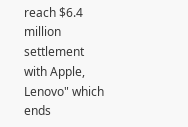reach $6.4 million settlement with Apple, Lenovo" which ends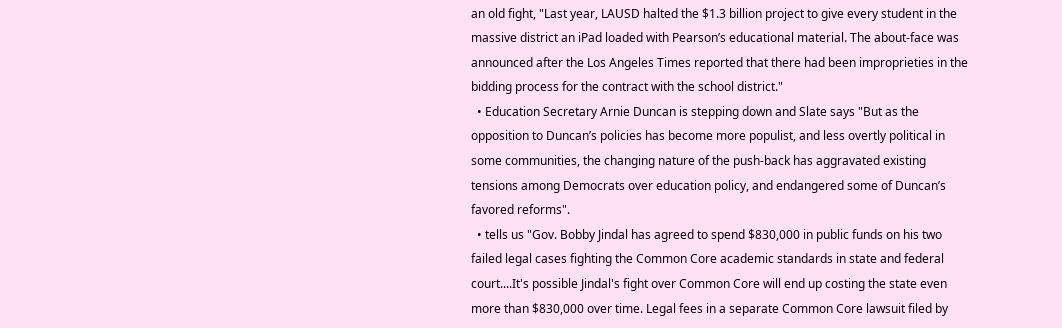an old fight, "Last year, LAUSD halted the $1.3 billion project to give every student in the massive district an iPad loaded with Pearson’s educational material. The about-face was announced after the Los Angeles Times reported that there had been improprieties in the bidding process for the contract with the school district."
  • Education Secretary Arnie Duncan is stepping down and Slate says "But as the opposition to Duncan’s policies has become more populist, and less overtly political in some communities, the changing nature of the push-back has aggravated existing tensions among Democrats over education policy, and endangered some of Duncan’s favored reforms".
  • tells us "Gov. Bobby Jindal has agreed to spend $830,000 in public funds on his two failed legal cases fighting the Common Core academic standards in state and federal court....It's possible Jindal's fight over Common Core will end up costing the state even more than $830,000 over time. Legal fees in a separate Common Core lawsuit filed by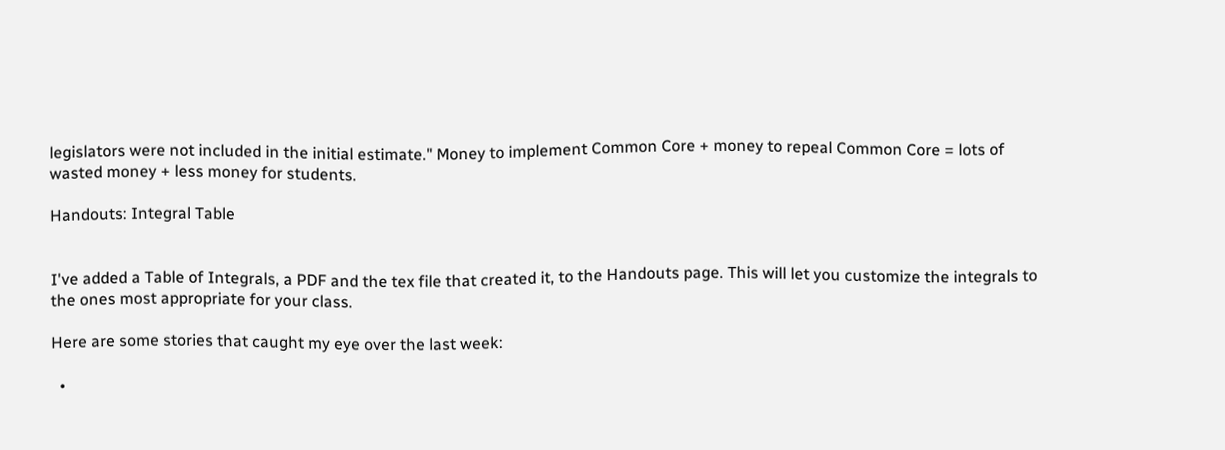legislators were not included in the initial estimate." Money to implement Common Core + money to repeal Common Core = lots of wasted money + less money for students.

Handouts: Integral Table


I've added a Table of Integrals, a PDF and the tex file that created it, to the Handouts page. This will let you customize the integrals to the ones most appropriate for your class.

Here are some stories that caught my eye over the last week:

  •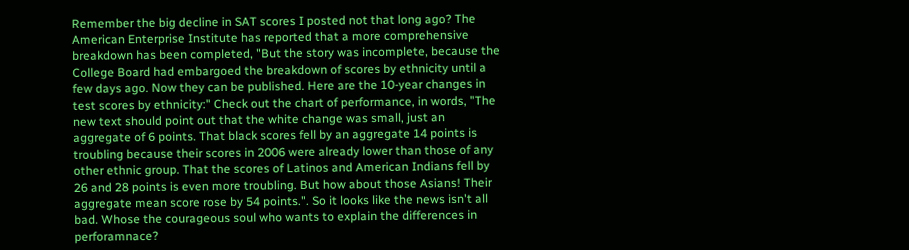Remember the big decline in SAT scores I posted not that long ago? The American Enterprise Institute has reported that a more comprehensive breakdown has been completed, "But the story was incomplete, because the College Board had embargoed the breakdown of scores by ethnicity until a few days ago. Now they can be published. Here are the 10-year changes in test scores by ethnicity:" Check out the chart of performance, in words, "The new text should point out that the white change was small, just an aggregate of 6 points. That black scores fell by an aggregate 14 points is troubling because their scores in 2006 were already lower than those of any other ethnic group. That the scores of Latinos and American Indians fell by 26 and 28 points is even more troubling. But how about those Asians! Their aggregate mean score rose by 54 points.". So it looks like the news isn't all bad. Whose the courageous soul who wants to explain the differences in perforamnace?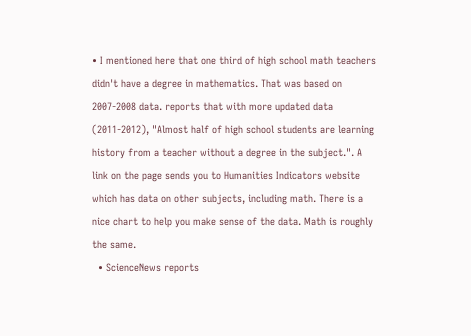• I mentioned here that one third of high school math teachers didn't have a degree in mathematics. That was based on 2007-2008 data. reports that with more updated data (2011-2012), "Almost half of high school students are learning history from a teacher without a degree in the subject.". A link on the page sends you to Humanities Indicators website which has data on other subjects, including math. There is a nice chart to help you make sense of the data. Math is roughly the same.
  • ScienceNews reports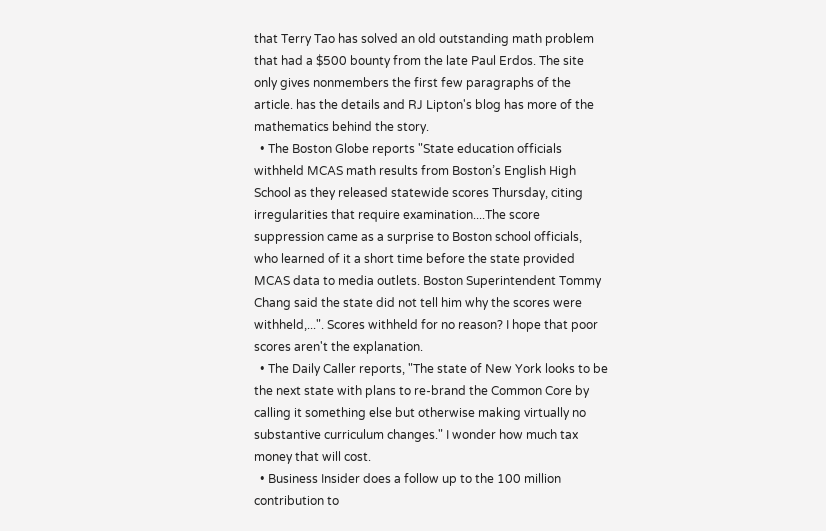that Terry Tao has solved an old outstanding math problem that had a $500 bounty from the late Paul Erdos. The site only gives nonmembers the first few paragraphs of the article. has the details and RJ Lipton's blog has more of the mathematics behind the story.
  • The Boston Globe reports "State education officials withheld MCAS math results from Boston’s English High School as they released statewide scores Thursday, citing irregularities that require examination....The score suppression came as a surprise to Boston school officials, who learned of it a short time before the state provided MCAS data to media outlets. Boston Superintendent Tommy Chang said the state did not tell him why the scores were withheld,...". Scores withheld for no reason? I hope that poor scores aren't the explanation.
  • The Daily Caller reports, "The state of New York looks to be the next state with plans to re-brand the Common Core by calling it something else but otherwise making virtually no substantive curriculum changes." I wonder how much tax money that will cost.
  • Business Insider does a follow up to the 100 million contribution to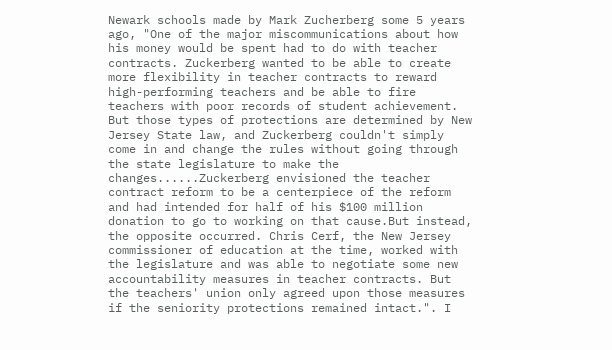Newark schools made by Mark Zucherberg some 5 years ago, "One of the major miscommunications about how his money would be spent had to do with teacher contracts. Zuckerberg wanted to be able to create more flexibility in teacher contracts to reward high-performing teachers and be able to fire teachers with poor records of student achievement. But those types of protections are determined by New Jersey State law, and Zuckerberg couldn't simply come in and change the rules without going through the state legislature to make the changes......Zuckerberg envisioned the teacher contract reform to be a centerpiece of the reform and had intended for half of his $100 million donation to go to working on that cause.But instead, the opposite occurred. Chris Cerf, the New Jersey commissioner of education at the time, worked with the legislature and was able to negotiate some new accountability measures in teacher contracts. But the teachers' union only agreed upon those measures if the seniority protections remained intact.". I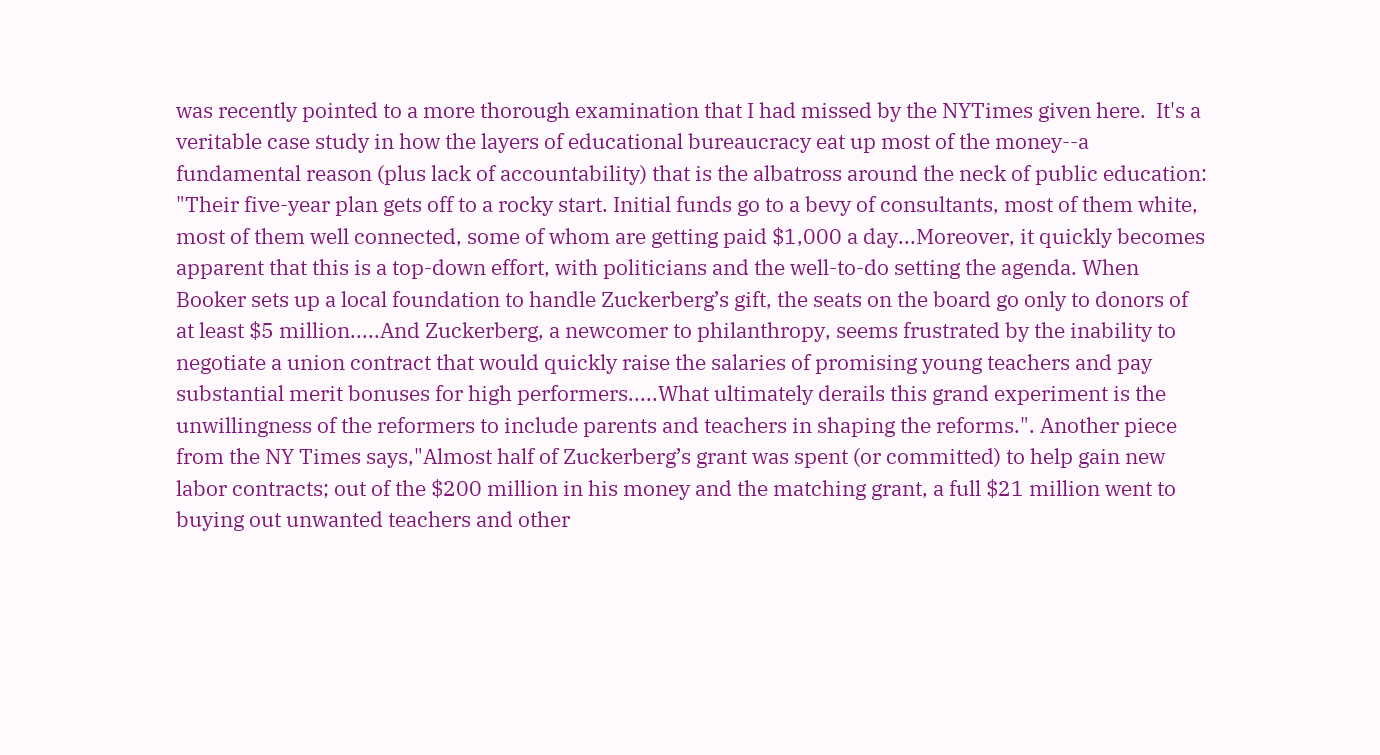was recently pointed to a more thorough examination that I had missed by the NYTimes given here.  It's a veritable case study in how the layers of educational bureaucracy eat up most of the money--a fundamental reason (plus lack of accountability) that is the albatross around the neck of public education: "Their five-year plan gets off to a rocky start. Initial funds go to a bevy of consultants, most of them white, most of them well connected, some of whom are getting paid $1,000 a day...Moreover, it quickly becomes apparent that this is a top-down effort, with politicians and the well-to-do setting the agenda. When Booker sets up a local foundation to handle Zuckerberg’s gift, the seats on the board go only to donors of at least $5 million.....And Zuckerberg, a newcomer to philanthropy, seems frustrated by the inability to negotiate a union contract that would quickly raise the salaries of promising young teachers and pay substantial merit bonuses for high performers.....What ultimately derails this grand experiment is the unwillingness of the reformers to include parents and teachers in shaping the reforms.". Another piece from the NY Times says,"Almost half of Zuckerberg’s grant was spent (or committed) to help gain new labor contracts; out of the $200 million in his money and the matching grant, a full $21 million went to buying out unwanted teachers and other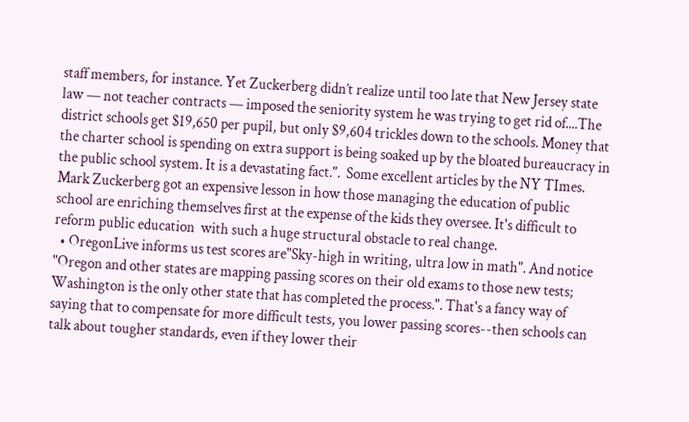staff members, for instance. Yet Zuckerberg didn’t realize until too late that New Jersey state law — not teacher contracts — imposed the seniority system he was trying to get rid of....The district schools get $19,650 per pupil, but only $9,604 trickles down to the schools. Money that the charter school is spending on extra support is being soaked up by the bloated bureaucracy in the public school system. It is a devastating fact.".  Some excellent articles by the NY TImes. Mark Zuckerberg got an expensive lesson in how those managing the education of public school are enriching themselves first at the expense of the kids they oversee. It's difficult to reform public education  with such a huge structural obstacle to real change.
  • OregonLive informs us test scores are"Sky-high in writing, ultra low in math". And notice "Oregon and other states are mapping passing scores on their old exams to those new tests; Washington is the only other state that has completed the process.". That's a fancy way of saying that to compensate for more difficult tests, you lower passing scores--then schools can talk about tougher standards, even if they lower their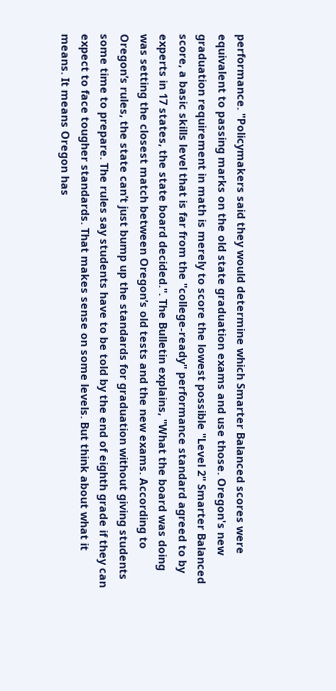performance. "Policymakers said they would determine which Smarter Balanced scores were equivalent to passing marks on the old state graduation exams and use those. Oregon's new graduation requirement in math is merely to score the lowest possible "Level 2" Smarter Balanced score, a basic skills level that is far from the "college-ready" performance standard agreed to by experts in 17 states, the state board decided.". The Bulletin explains, "What the board was doing was setting the closest match between Oregon’s old tests and the new exams. According to Oregon’s rules, the state can’t just bump up the standards for graduation without giving students some time to prepare. The rules say students have to be told by the end of eighth grade if they can expect to face tougher standards. That makes sense on some levels. But think about what it means. It means Oregon has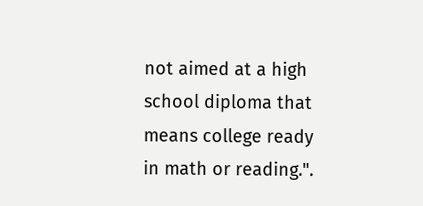not aimed at a high school diploma that means college ready in math or reading.".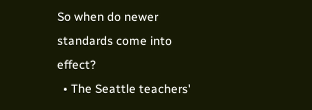So when do newer standards come into effect?
  • The Seattle teachers'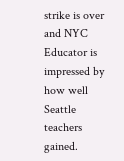strike is over and NYC Educator is impressed by how well Seattle teachers gained.